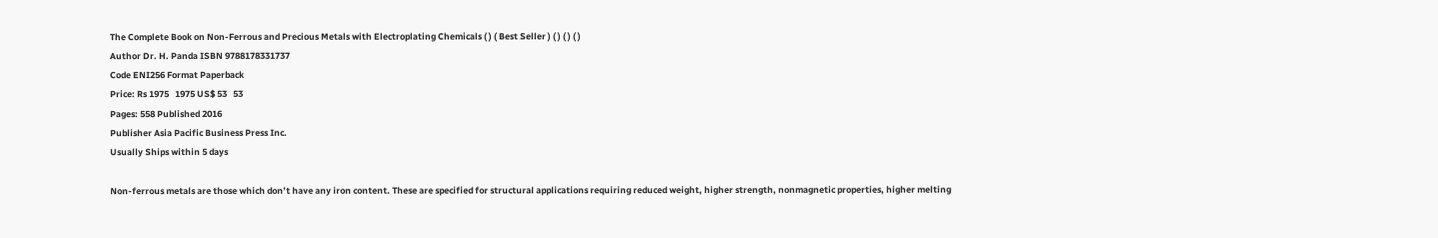The Complete Book on Non-Ferrous and Precious Metals with Electroplating Chemicals ( ) ( Best Seller ) ( ) ( ) ( )
Author Dr. H. Panda ISBN 9788178331737
Code ENI256 Format Paperback
Price: Rs 1975   1975 US$ 53   53
Pages: 558 Published 2016
Publisher Asia Pacific Business Press Inc.
Usually Ships within 5 days

Non-ferrous metals are those which don’t have any iron content. These are specified for structural applications requiring reduced weight, higher strength, nonmagnetic properties, higher melting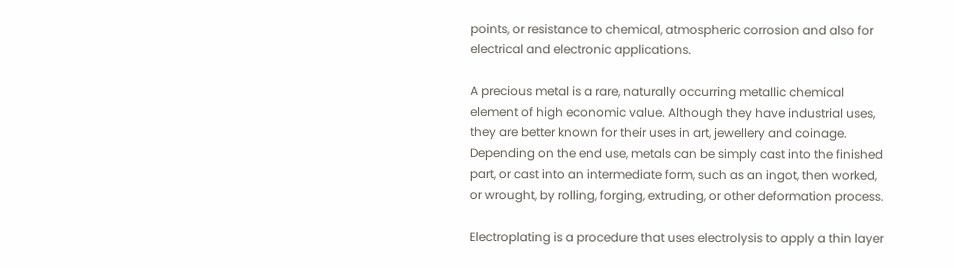points, or resistance to chemical, atmospheric corrosion and also for electrical and electronic applications.

A precious metal is a rare, naturally occurring metallic chemical element of high economic value. Although they have industrial uses, they are better known for their uses in art, jewellery and coinage. Depending on the end use, metals can be simply cast into the finished part, or cast into an intermediate form, such as an ingot, then worked, or wrought, by rolling, forging, extruding, or other deformation process.

Electroplating is a procedure that uses electrolysis to apply a thin layer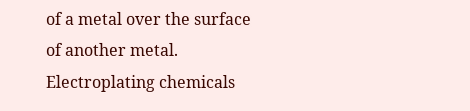of a metal over the surface of another metal. Electroplating chemicals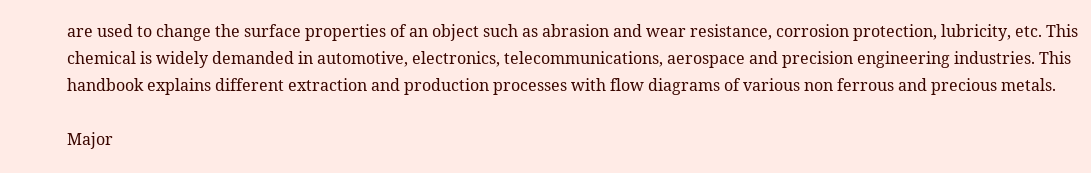are used to change the surface properties of an object such as abrasion and wear resistance, corrosion protection, lubricity, etc. This chemical is widely demanded in automotive, electronics, telecommunications, aerospace and precision engineering industries. This handbook explains different extraction and production processes with flow diagrams of various non ferrous and precious metals.

Major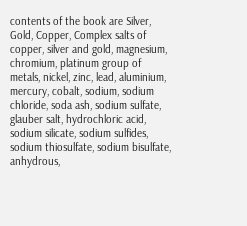contents of the book are Silver, Gold, Copper, Complex salts of copper, silver and gold, magnesium, chromium, platinum group of metals, nickel, zinc, lead, aluminium, mercury, cobalt, sodium, sodium chloride, soda ash, sodium sulfate, glauber salt, hydrochloric acid, sodium silicate, sodium sulfides, sodium thiosulfate, sodium bisulfate, anhydrous,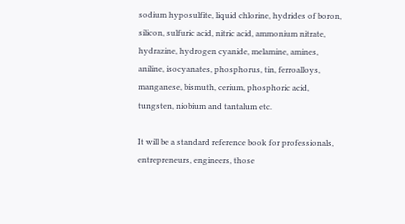sodium hyposulfite, liquid chlorine, hydrides of boron, silicon, sulfuric acid, nitric acid, ammonium nitrate, hydrazine, hydrogen cyanide, melamine, amines, aniline, isocyanates, phosphorus, tin, ferroalloys, manganese, bismuth, cerium, phosphoric acid, tungsten, niobium and tantalum etc.

It will be a standard reference book for professionals, entrepreneurs, engineers, those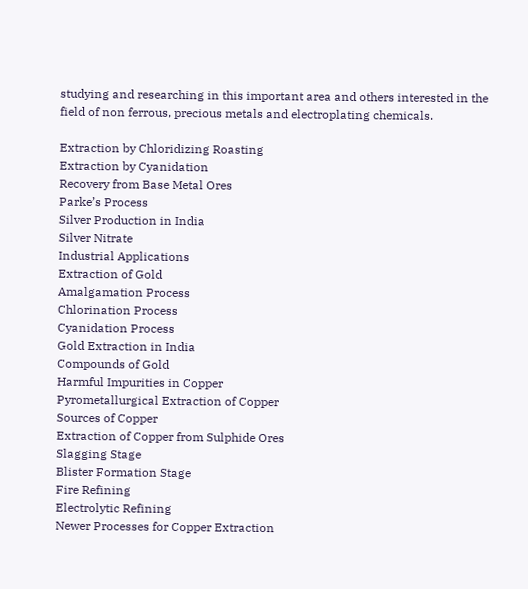studying and researching in this important area and others interested in the field of non ferrous, precious metals and electroplating chemicals.

Extraction by Chloridizing Roasting
Extraction by Cyanidation
Recovery from Base Metal Ores
Parke’s Process
Silver Production in India
Silver Nitrate
Industrial Applications
Extraction of Gold
Amalgamation Process
Chlorination Process
Cyanidation Process
Gold Extraction in India
Compounds of Gold
Harmful Impurities in Copper
Pyrometallurgical Extraction of Copper
Sources of Copper
Extraction of Copper from Sulphide Ores
Slagging Stage
Blister Formation Stage
Fire Refining
Electrolytic Refining
Newer Processes for Copper Extraction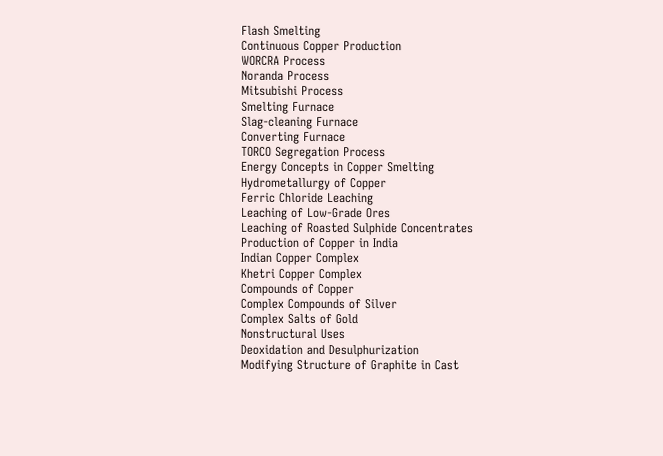Flash Smelting
Continuous Copper Production
WORCRA Process
Noranda Process
Mitsubishi Process
Smelting Furnace
Slag-cleaning Furnace
Converting Furnace
TORCO Segregation Process
Energy Concepts in Copper Smelting
Hydrometallurgy of Copper
Ferric Chloride Leaching
Leaching of Low-Grade Ores
Leaching of Roasted Sulphide Concentrates
Production of Copper in India
Indian Copper Complex
Khetri Copper Complex
Compounds of Copper
Complex Compounds of Silver
Complex Salts of Gold
Nonstructural Uses
Deoxidation and Desulphurization
Modifying Structure of Graphite in Cast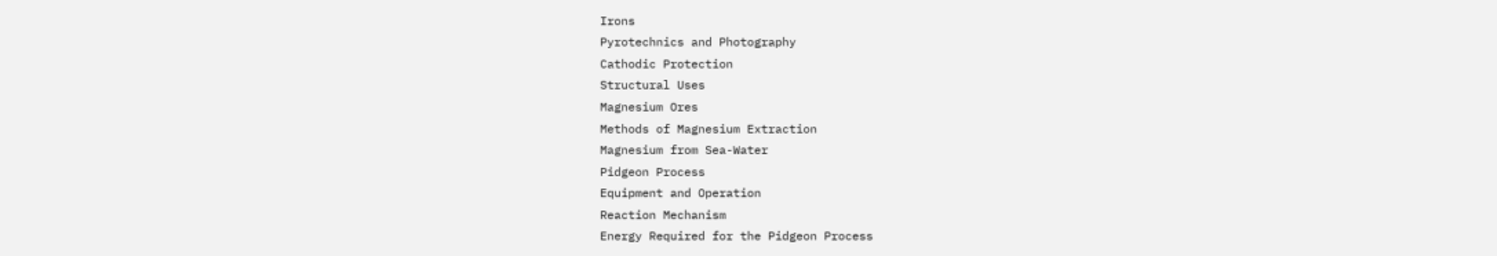Irons
Pyrotechnics and Photography
Cathodic Protection
Structural Uses
Magnesium Ores
Methods of Magnesium Extraction
Magnesium from Sea-Water
Pidgeon Process
Equipment and Operation
Reaction Mechanism
Energy Required for the Pidgeon Process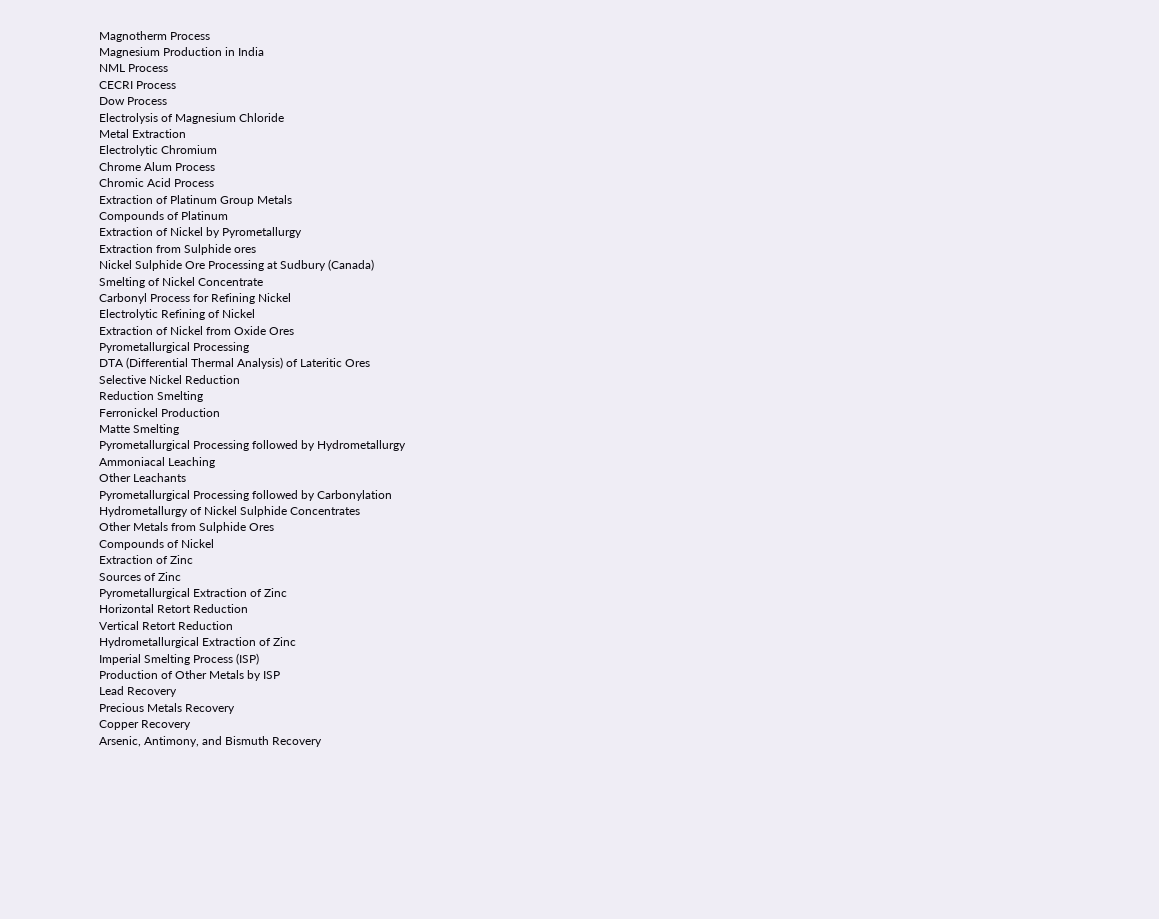Magnotherm Process
Magnesium Production in India
NML Process
CECRI Process
Dow Process
Electrolysis of Magnesium Chloride
Metal Extraction
Electrolytic Chromium
Chrome Alum Process
Chromic Acid Process
Extraction of Platinum Group Metals
Compounds of Platinum
Extraction of Nickel by Pyrometallurgy
Extraction from Sulphide ores
Nickel Sulphide Ore Processing at Sudbury (Canada)
Smelting of Nickel Concentrate
Carbonyl Process for Refining Nickel
Electrolytic Refining of Nickel
Extraction of Nickel from Oxide Ores
Pyrometallurgical Processing
DTA (Differential Thermal Analysis) of Lateritic Ores
Selective Nickel Reduction
Reduction Smelting
Ferronickel Production
Matte Smelting
Pyrometallurgical Processing followed by Hydrometallurgy
Ammoniacal Leaching
Other Leachants
Pyrometallurgical Processing followed by Carbonylation
Hydrometallurgy of Nickel Sulphide Concentrates
Other Metals from Sulphide Ores
Compounds of Nickel
Extraction of Zinc
Sources of Zinc
Pyrometallurgical Extraction of Zinc
Horizontal Retort Reduction
Vertical Retort Reduction
Hydrometallurgical Extraction of Zinc
Imperial Smelting Process (ISP)
Production of Other Metals by ISP
Lead Recovery
Precious Metals Recovery
Copper Recovery
Arsenic, Antimony, and Bismuth Recovery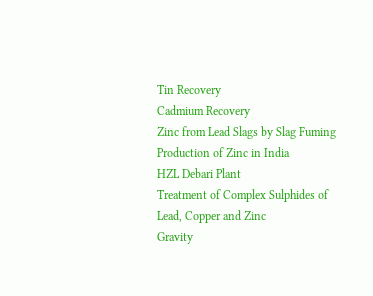Tin Recovery
Cadmium Recovery
Zinc from Lead Slags by Slag Fuming
Production of Zinc in India
HZL Debari Plant
Treatment of Complex Sulphides of Lead, Copper and Zinc
Gravity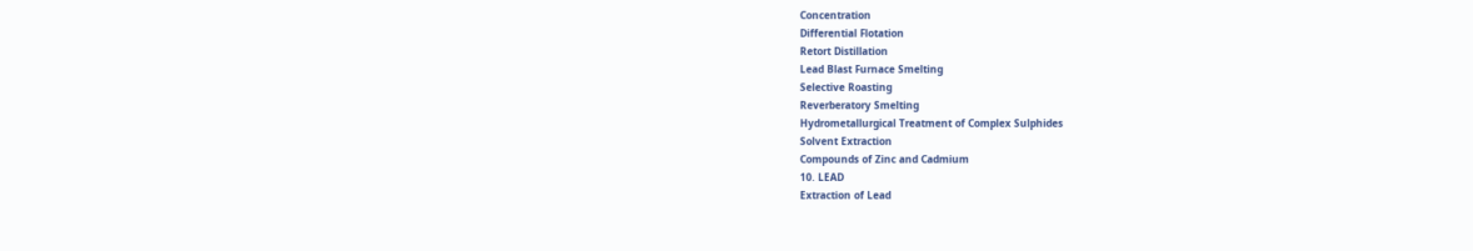Concentration
Differential Flotation
Retort Distillation
Lead Blast Furnace Smelting
Selective Roasting
Reverberatory Smelting
Hydrometallurgical Treatment of Complex Sulphides
Solvent Extraction
Compounds of Zinc and Cadmium
10. LEAD
Extraction of Lead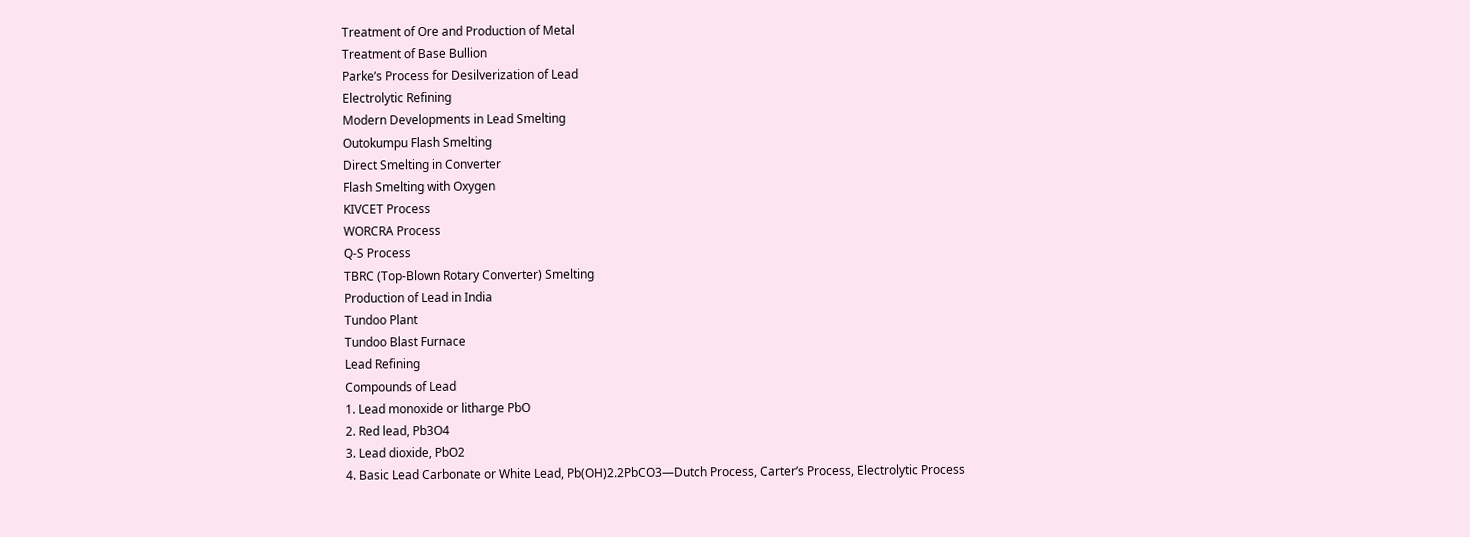Treatment of Ore and Production of Metal
Treatment of Base Bullion
Parke’s Process for Desilverization of Lead
Electrolytic Refining
Modern Developments in Lead Smelting
Outokumpu Flash Smelting
Direct Smelting in Converter
Flash Smelting with Oxygen
KIVCET Process
WORCRA Process
Q-S Process
TBRC (Top-Blown Rotary Converter) Smelting
Production of Lead in India
Tundoo Plant
Tundoo Blast Furnace
Lead Refining
Compounds of Lead
1. Lead monoxide or litharge PbO
2. Red lead, Pb3O4
3. Lead dioxide, PbO2
4. Basic Lead Carbonate or White Lead, Pb(OH)2.2PbCO3—Dutch Process, Carter’s Process, Electrolytic Process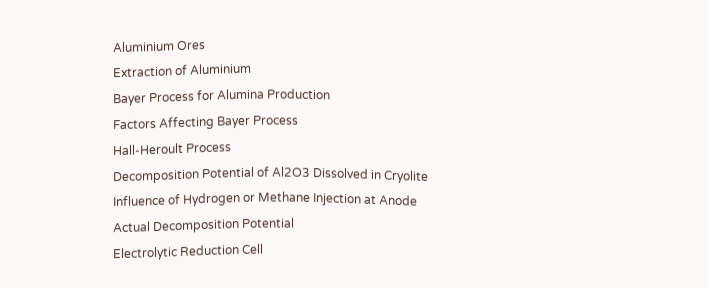Aluminium Ores
Extraction of Aluminium
Bayer Process for Alumina Production
Factors Affecting Bayer Process
Hall-Heroult Process
Decomposition Potential of Al2O3 Dissolved in Cryolite
Influence of Hydrogen or Methane Injection at Anode
Actual Decomposition Potential
Electrolytic Reduction Cell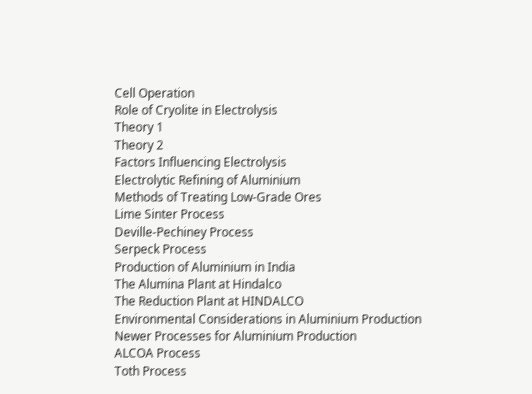Cell Operation
Role of Cryolite in Electrolysis
Theory 1
Theory 2
Factors Influencing Electrolysis
Electrolytic Refining of Aluminium
Methods of Treating Low-Grade Ores
Lime Sinter Process
Deville-Pechiney Process
Serpeck Process
Production of Aluminium in India
The Alumina Plant at Hindalco
The Reduction Plant at HINDALCO
Environmental Considerations in Aluminium Production
Newer Processes for Aluminium Production
ALCOA Process
Toth Process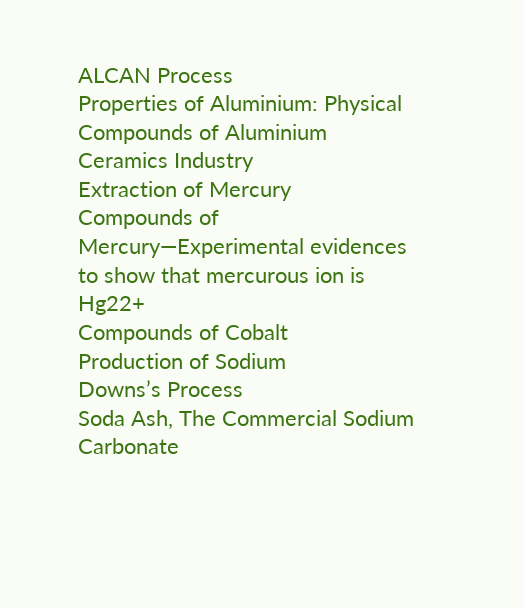ALCAN Process
Properties of Aluminium: Physical
Compounds of Aluminium
Ceramics Industry
Extraction of Mercury
Compounds of Mercury—Experimental evidences to show that mercurous ion is Hg22+
Compounds of Cobalt
Production of Sodium
Downs’s Process
Soda Ash, The Commercial Sodium Carbonate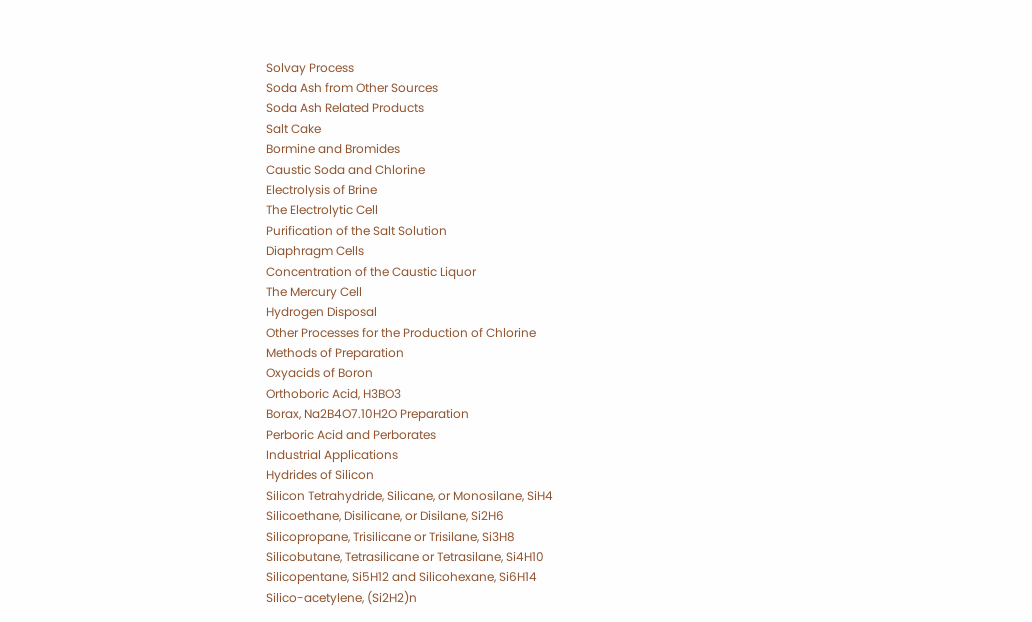Solvay Process
Soda Ash from Other Sources
Soda Ash Related Products
Salt Cake
Bormine and Bromides
Caustic Soda and Chlorine
Electrolysis of Brine
The Electrolytic Cell
Purification of the Salt Solution
Diaphragm Cells
Concentration of the Caustic Liquor
The Mercury Cell
Hydrogen Disposal
Other Processes for the Production of Chlorine
Methods of Preparation
Oxyacids of Boron
Orthoboric Acid, H3BO3
Borax, Na2B4O7.10H2O Preparation
Perboric Acid and Perborates
Industrial Applications
Hydrides of Silicon
Silicon Tetrahydride, Silicane, or Monosilane, SiH4
Silicoethane, Disilicane, or Disilane, Si2H6
Silicopropane, Trisilicane or Trisilane, Si3H8
Silicobutane, Tetrasilicane or Tetrasilane, Si4H10
Silicopentane, Si5H12 and Silicohexane, Si6H14
Silico-acetylene, (Si2H2)n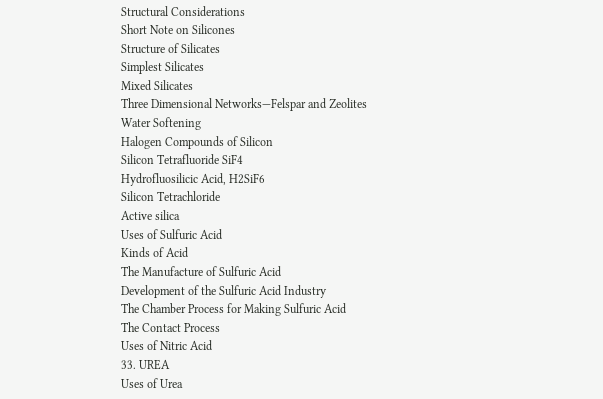Structural Considerations
Short Note on Silicones
Structure of Silicates
Simplest Silicates
Mixed Silicates
Three Dimensional Networks—Felspar and Zeolites
Water Softening
Halogen Compounds of Silicon
Silicon Tetrafluoride SiF4
Hydrofluosilicic Acid, H2SiF6
Silicon Tetrachloride
Active silica
Uses of Sulfuric Acid
Kinds of Acid
The Manufacture of Sulfuric Acid
Development of the Sulfuric Acid Industry
The Chamber Process for Making Sulfuric Acid
The Contact Process
Uses of Nitric Acid
33. UREA
Uses of Urea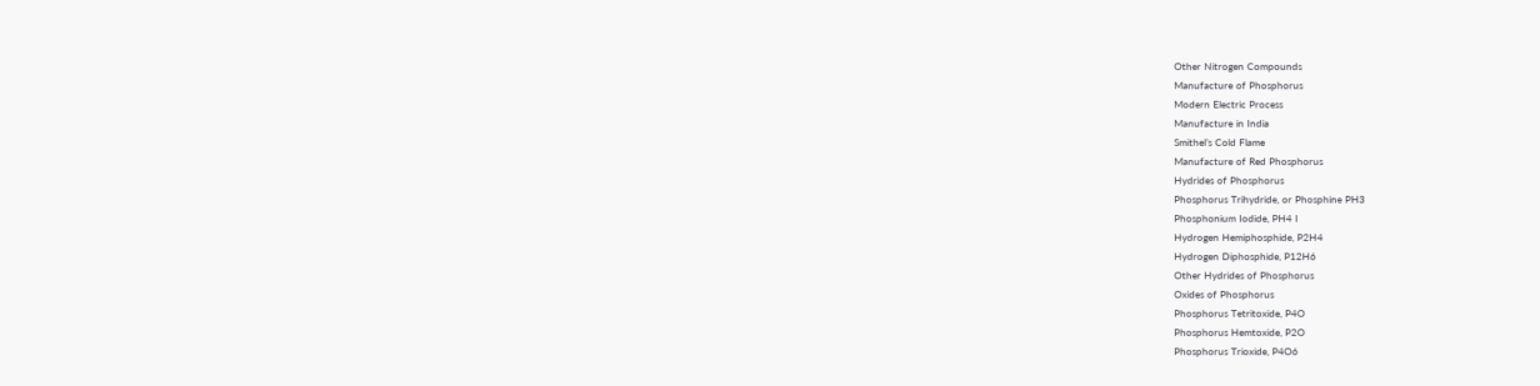Other Nitrogen Compounds
Manufacture of Phosphorus
Modern Electric Process
Manufacture in India
Smithel’s Cold Flame
Manufacture of Red Phosphorus
Hydrides of Phosphorus
Phosphorus Trihydride, or Phosphine PH3
Phosphonium Iodide, PH4 I
Hydrogen Hemiphosphide, P2H4
Hydrogen Diphosphide, P12H6
Other Hydrides of Phosphorus
Oxides of Phosphorus
Phosphorus Tetritoxide, P4O
Phosphorus Hemtoxide, P2O
Phosphorus Trioxide, P4O6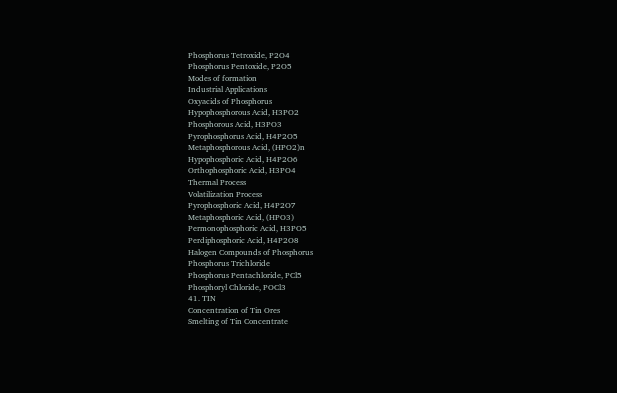Phosphorus Tetroxide, P2O4
Phosphorus Pentoxide, P2O5
Modes of formation
Industrial Applications
Oxyacids of Phosphorus
Hypophosphorous Acid, H3PO2
Phosphorous Acid, H3PO3
Pyrophosphorus Acid, H4P2O5
Metaphosphorous Acid, (HPO2)n
Hypophosphoric Acid, H4P2O6
Orthophosphoric Acid, H3PO4
Thermal Process
Volatilization Process
Pyrophosphoric Acid, H4P2O7
Metaphosphoric Acid, (HPO3)
Permonophosphoric Acid, H3PO5
Perdiphosphoric Acid, H4P2O8
Halogen Compounds of Phosphorus
Phosphorus Trichloride
Phosphorus Pentachloride, PCl5
Phosphoryl Chloride, POCl3
41. TIN
Concentration of Tin Ores
Smelting of Tin Concentrate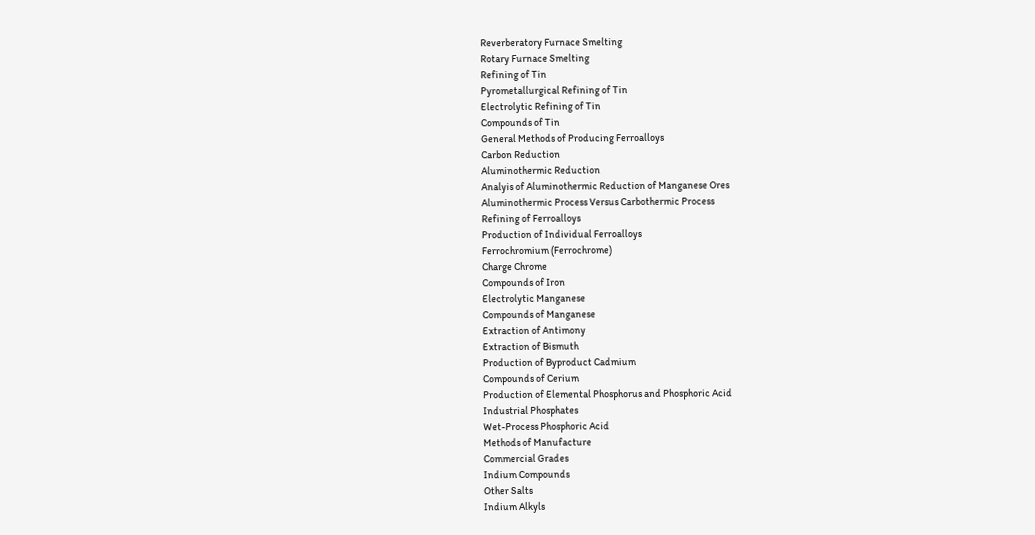Reverberatory Furnace Smelting
Rotary Furnace Smelting
Refining of Tin
Pyrometallurgical Refining of Tin
Electrolytic Refining of Tin
Compounds of Tin
General Methods of Producing Ferroalloys
Carbon Reduction
Aluminothermic Reduction
Analyis of Aluminothermic Reduction of Manganese Ores
Aluminothermic Process Versus Carbothermic Process
Refining of Ferroalloys
Production of Individual Ferroalloys
Ferrochromium (Ferrochrome)
Charge Chrome
Compounds of Iron
Electrolytic Manganese
Compounds of Manganese
Extraction of Antimony
Extraction of Bismuth
Production of Byproduct Cadmium
Compounds of Cerium
Production of Elemental Phosphorus and Phosphoric Acid
Industrial Phosphates
Wet-Process Phosphoric Acid
Methods of Manufacture
Commercial Grades
Indium Compounds
Other Salts
Indium Alkyls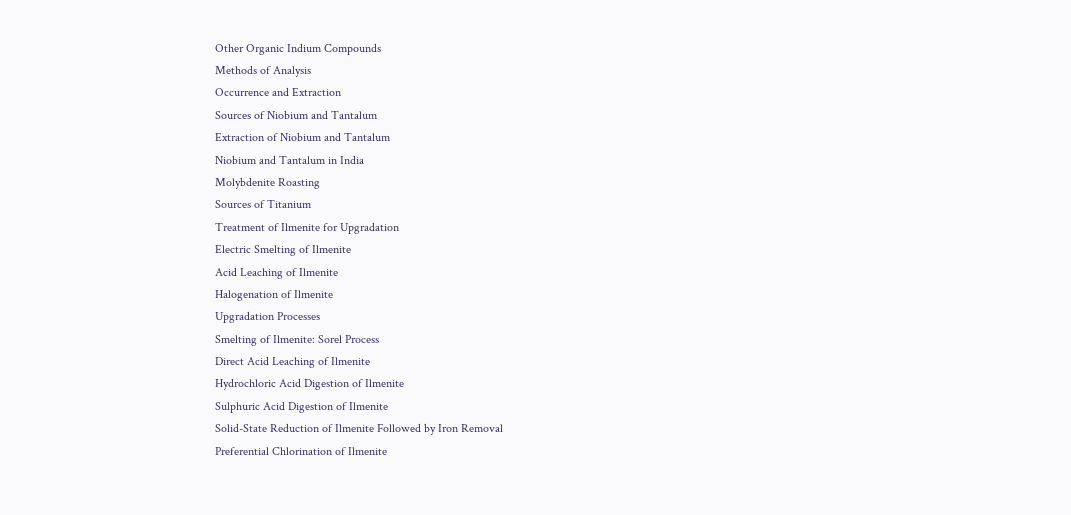Other Organic Indium Compounds
Methods of Analysis
Occurrence and Extraction
Sources of Niobium and Tantalum
Extraction of Niobium and Tantalum
Niobium and Tantalum in India
Molybdenite Roasting
Sources of Titanium
Treatment of Ilmenite for Upgradation
Electric Smelting of Ilmenite
Acid Leaching of Ilmenite
Halogenation of Ilmenite
Upgradation Processes
Smelting of Ilmenite: Sorel Process
Direct Acid Leaching of Ilmenite
Hydrochloric Acid Digestion of Ilmenite
Sulphuric Acid Digestion of Ilmenite
Solid-State Reduction of Ilmenite Followed by Iron Removal
Preferential Chlorination of Ilmenite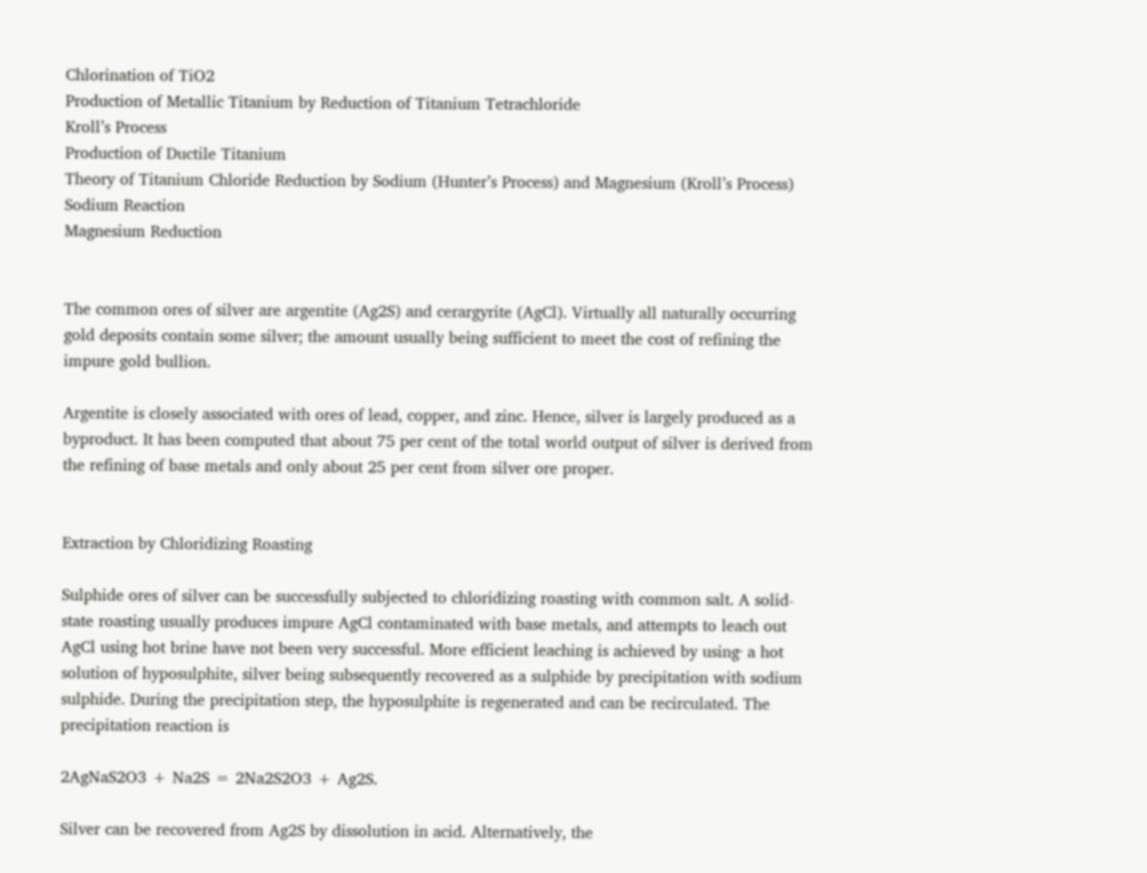Chlorination of TiO2
Production of Metallic Titanium by Reduction of Titanium Tetrachloride
Kroll’s Process
Production of Ductile Titanium
Theory of Titanium Chloride Reduction by Sodium (Hunter’s Process) and Magnesium (Kroll’s Process)
Sodium Reaction
Magnesium Reduction


The common ores of silver are argentite (Ag2S) and cerargyrite (AgCl). Virtually all naturally occurring gold deposits contain some silver; the amount usually being sufficient to meet the cost of refining the impure gold bullion.

Argentite is closely associated with ores of lead, copper, and zinc. Hence, silver is largely produced as a byproduct. It has been computed that about 75 per cent of the total world output of silver is derived from the refining of base metals and only about 25 per cent from silver ore proper.


Extraction by Chloridizing Roasting

Sulphide ores of silver can be successfully subjected to chloridizing roasting with common salt. A solid-state roasting usually produces impure AgCl contaminated with base metals, and attempts to leach out AgCl using hot brine have not been very successful. More efficient leaching is achieved by using· a hot solution of hyposulphite, silver being subsequently recovered as a sulphide by precipitation with sodium sulphide. During the precipitation step, the hyposulphite is regenerated and can be recirculated. The precipitation reaction is

2AgNaS2O3 + Na2S = 2Na2S2O3 + Ag2S.

Silver can be recovered from Ag2S by dissolution in acid. Alternatively, the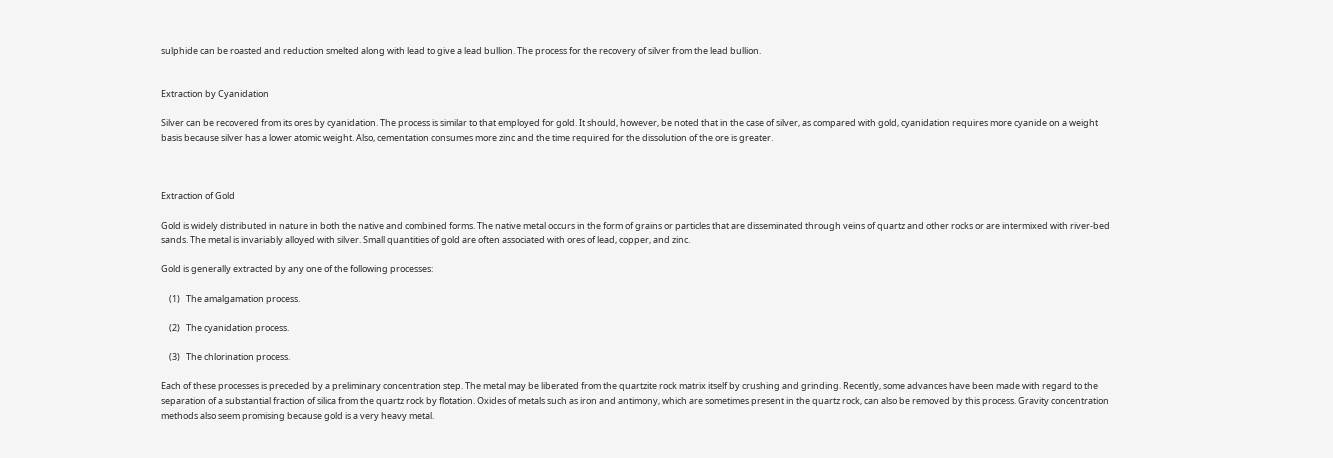sulphide can be roasted and reduction smelted along with lead to give a lead bullion. The process for the recovery of silver from the lead bullion.


Extraction by Cyanidation

Silver can be recovered from its ores by cyanidation. The process is similar to that employed for gold. It should, however, be noted that in the case of silver, as compared with gold, cyanidation requires more cyanide on a weight basis because silver has a lower atomic weight. Also, cementation consumes more zinc and the time required for the dissolution of the ore is greater.



Extraction of Gold

Gold is widely distributed in nature in both the native and combined forms. The native metal occurs in the form of grains or particles that are disseminated through veins of quartz and other rocks or are intermixed with river-bed sands. The metal is invariably alloyed with silver. Small quantities of gold are often associated with ores of lead, copper, and zinc.

Gold is generally extracted by any one of the following processes:

    (1)   The amalgamation process.

    (2)   The cyanidation process.

    (3)   The chlorination process.

Each of these processes is preceded by a preliminary concentration step. The metal may be liberated from the quartzite rock matrix itself by crushing and grinding. Recently, some advances have been made with regard to the separation of a substantial fraction of silica from the quartz rock by flotation. Oxides of metals such as iron and antimony, which are sometimes present in the quartz rock, can also be removed by this process. Gravity concentration methods also seem promising because gold is a very heavy metal.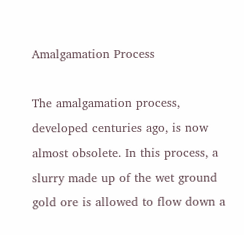Amalgamation Process

The amalgamation process, developed centuries ago, is now almost obsolete. In this process, a slurry made up of the wet ground gold ore is allowed to flow down a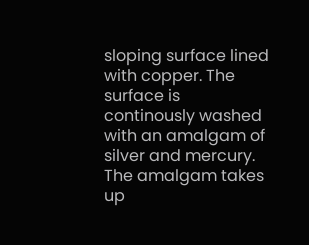sloping surface lined with copper. The surface is continously washed with an amalgam of silver and mercury. The amalgam takes up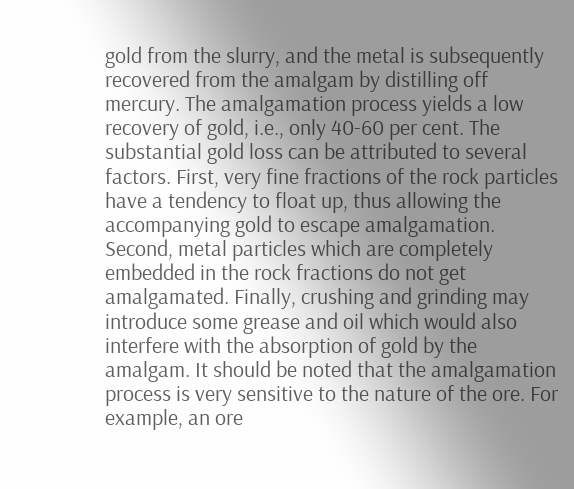gold from the slurry, and the metal is subsequently recovered from the amalgam by distilling off mercury. The amalgamation process yields a low recovery of gold, i.e., only 40-60 per cent. The substantial gold loss can be attributed to several factors. First, very fine fractions of the rock particles have a tendency to float up, thus allowing the accompanying gold to escape amalgamation. Second, metal particles which are completely embedded in the rock fractions do not get amalgamated. Finally, crushing and grinding may introduce some grease and oil which would also interfere with the absorption of gold by the amalgam. It should be noted that the amalgamation process is very sensitive to the nature of the ore. For example, an ore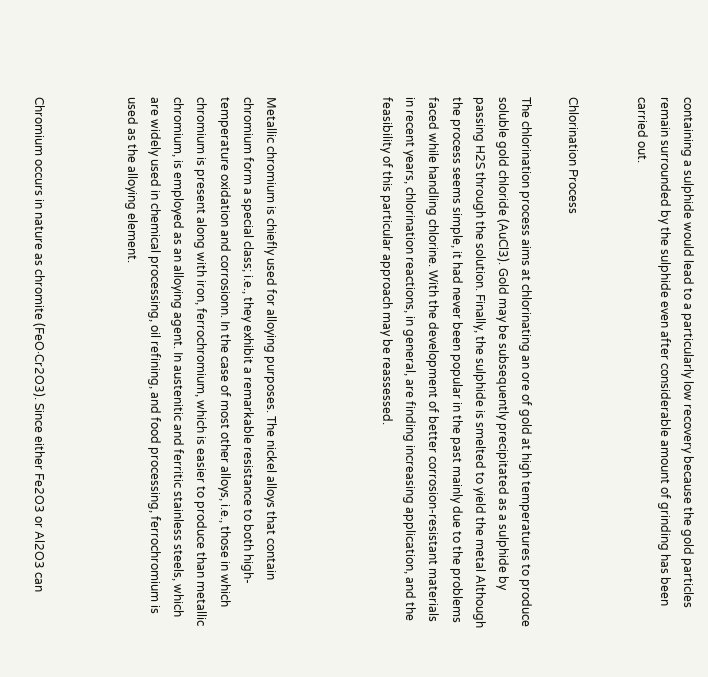containing a sulphide would lead to a particularly low recovery because the gold particles remain surrounded by the sulphide even after considerable amount of grinding has been carried out.


Chlorination Process

The chlorination process aims at chlorinating an ore of gold at high temperatures to produce soluble gold chloride (AuCl3). Gold may be subsequently precipitated as a sulphide by passing H2S through the solution. Finally, the sulphide is smelted to yield the metal Although the process seems simple, it had never been popular in the past mainly due to the problems faced while handling chlorine. With the development of better corrosion-resistant materials in recent years, chlorination reactions, in general, are finding increasing application, and the feasibility of this particular approach may be reassessed.




Metallic chromium is chiefly used for alloying purposes. The nickel alloys that contain chromium form a special class; i.e., they exhibit a remarkable resistance to both high-temperature oxidation and corrosionn. In the case of most other alloys, i.e., those in which chromium is present along with iron, ferrochromium, which is easier to produce than metallic chromium, is employed as an alloying agent. In austenitic and ferritic stainless steels, which are widely used in chemical processing, oil refining, and food processing, ferrochromium is used as the alloying element.



Chromium occurs in nature as chromite (FeO·Cr2O3). Since either Fe2O3 or Al2O3 can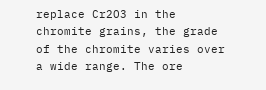replace Cr2O3 in the chromite grains, the grade of the chromite varies over a wide range. The ore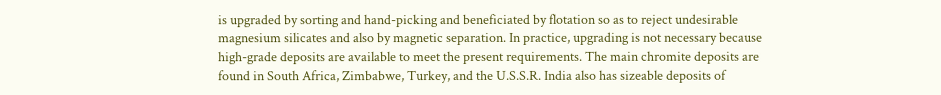is upgraded by sorting and hand-picking and beneficiated by flotation so as to reject undesirable magnesium silicates and also by magnetic separation. In practice, upgrading is not necessary because high-grade deposits are available to meet the present requirements. The main chromite deposits are found in South Africa, Zimbabwe, Turkey, and the U.S.S.R. India also has sizeable deposits of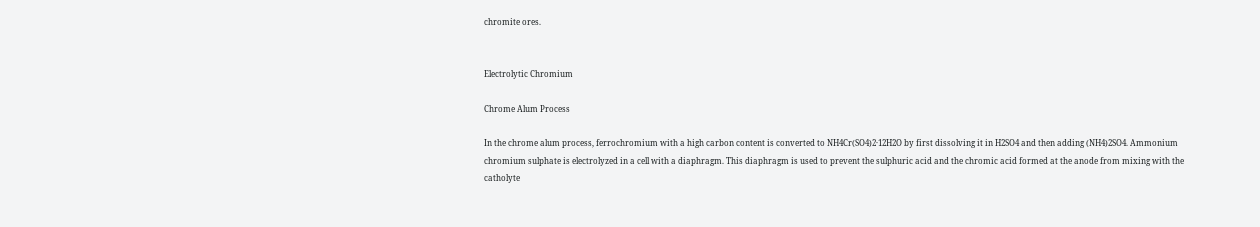chromite ores.


Electrolytic Chromium

Chrome Alum Process

In the chrome alum process, ferrochromium with a high carbon content is converted to NH4Cr(SO4)2·12H2O by first dissolving it in H2SO4 and then adding (NH4)2SO4. Ammonium chromium sulphate is electrolyzed in a cell with a diaphragm. This diaphragm is used to prevent the sulphuric acid and the chromic acid formed at the anode from mixing with the catholyte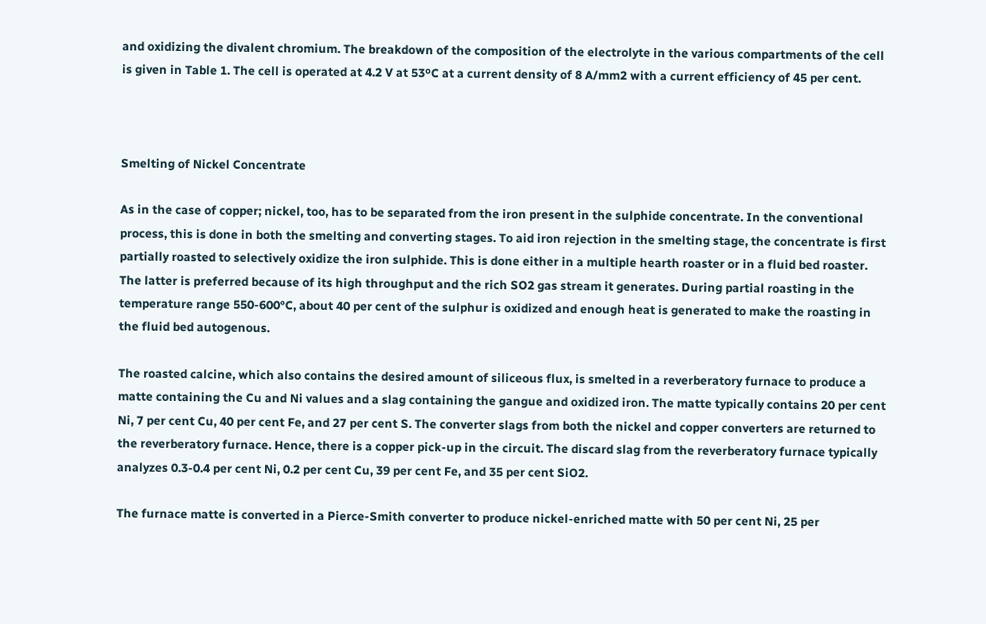and oxidizing the divalent chromium. The breakdown of the composition of the electrolyte in the various compartments of the cell is given in Table 1. The cell is operated at 4.2 V at 53ºC at a current density of 8 A/mm2 with a current efficiency of 45 per cent.



Smelting of Nickel Concentrate

As in the case of copper; nickel, too, has to be separated from the iron present in the sulphide concentrate. In the conventional process, this is done in both the smelting and converting stages. To aid iron rejection in the smelting stage, the concentrate is first partially roasted to selectively oxidize the iron sulphide. This is done either in a multiple hearth roaster or in a fluid bed roaster. The latter is preferred because of its high throughput and the rich SO2 gas stream it generates. During partial roasting in the temperature range 550-600°C, about 40 per cent of the sulphur is oxidized and enough heat is generated to make the roasting in the fluid bed autogenous.

The roasted calcine, which also contains the desired amount of siliceous flux, is smelted in a reverberatory furnace to produce a matte containing the Cu and Ni values and a slag containing the gangue and oxidized iron. The matte typically contains 20 per cent Ni, 7 per cent Cu, 40 per cent Fe, and 27 per cent S. The converter slags from both the nickel and copper converters are returned to the reverberatory furnace. Hence, there is a copper pick-up in the circuit. The discard slag from the reverberatory furnace typically analyzes 0.3-0.4 per cent Ni, 0.2 per cent Cu, 39 per cent Fe, and 35 per cent SiO2.

The furnace matte is converted in a Pierce-Smith converter to produce nickel-enriched matte with 50 per cent Ni, 25 per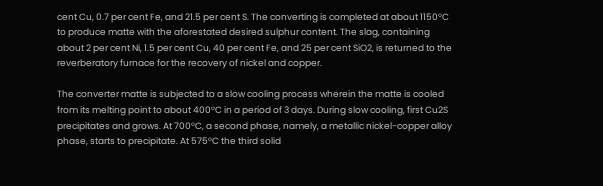cent Cu, 0.7 per cent Fe, and 21.5 per cent S. The converting is completed at about 1150ºC to produce matte with the aforestated desired sulphur content. The slag, containing about 2 per cent Ni, 1.5 per cent Cu, 40 per cent Fe, and 25 per cent SiO2, is returned to the reverberatory furnace for the recovery of nickel and copper.

The converter matte is subjected to a slow cooling process wherein the matte is cooled from its melting point to about 400ºC in a period of 3 days. During slow cooling, first Cu2S precipitates and grows. At 700ºC, a second phase, namely, a metallic nickel-copper alloy phase, starts to precipitate. At 575ºC the third solid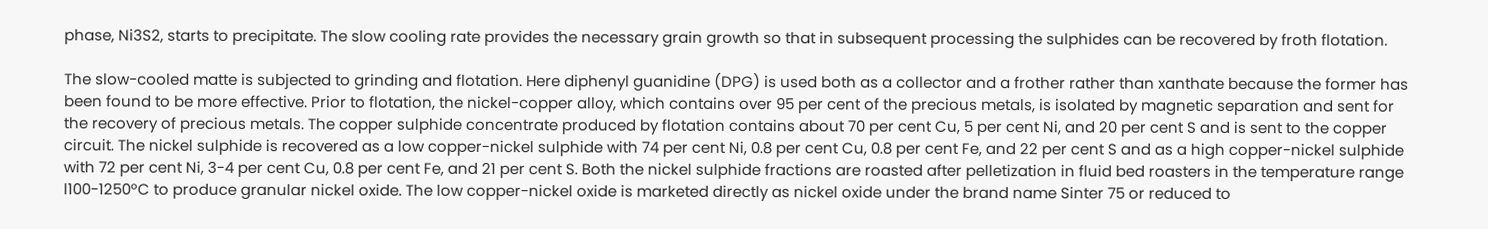phase, Ni3S2, starts to precipitate. The slow cooling rate provides the necessary grain growth so that in subsequent processing the sulphides can be recovered by froth flotation.

The slow-cooled matte is subjected to grinding and flotation. Here diphenyl guanidine (DPG) is used both as a collector and a frother rather than xanthate because the former has been found to be more effective. Prior to flotation, the nickel-copper alloy, which contains over 95 per cent of the precious metals, is isolated by magnetic separation and sent for the recovery of precious metals. The copper sulphide concentrate produced by flotation contains about 70 per cent Cu, 5 per cent Ni, and 20 per cent S and is sent to the copper circuit. The nickel sulphide is recovered as a low copper-nickel sulphide with 74 per cent Ni, 0.8 per cent Cu, 0.8 per cent Fe, and 22 per cent S and as a high copper-nickel sulphide with 72 per cent Ni, 3-4 per cent Cu, 0.8 per cent Fe, and 21 per cent S. Both the nickel sulphide fractions are roasted after pelletization in fluid bed roasters in the temperature range l100-1250ºC to produce granular nickel oxide. The low copper-nickel oxide is marketed directly as nickel oxide under the brand name Sinter 75 or reduced to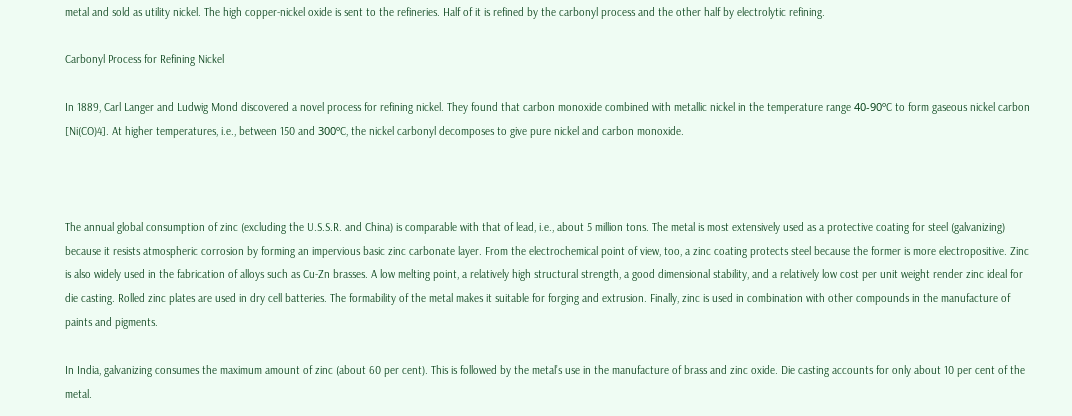metal and sold as utility nickel. The high copper-nickel oxide is sent to the refineries. Half of it is refined by the carbonyl process and the other half by electrolytic refining.

Carbonyl Process for Refining Nickel

In 1889, Carl Langer and Ludwig Mond discovered a novel process for refining nickel. They found that carbon monoxide combined with metallic nickel in the temperature range 40-90ºC to form gaseous nickel carbon [Ni(CO)4]. At higher temperatures, i.e., between 150 and 300ºC, the nickel carbonyl decomposes to give pure nickel and carbon monoxide.



The annual global consumption of zinc (excluding the U.S.S.R. and China) is comparable with that of lead, i.e., about 5 million tons. The metal is most extensively used as a protective coating for steel (galvanizing) because it resists atmospheric corrosion by forming an impervious basic zinc carbonate layer. From the electrochemical point of view, too, a zinc coating protects steel because the former is more electropositive. Zinc is also widely used in the fabrication of alloys such as Cu-Zn brasses. A low melting point, a relatively high structural strength, a good dimensional stability, and a relatively low cost per unit weight render zinc ideal for die casting. Rolled zinc plates are used in dry cell batteries. The formability of the metal makes it suitable for forging and extrusion. Finally, zinc is used in combination with other compounds in the manufacture of paints and pigments.

In India, galvanizing consumes the maximum amount of zinc (about 60 per cent). This is followed by the metal’s use in the manufacture of brass and zinc oxide. Die casting accounts for only about 10 per cent of the metal.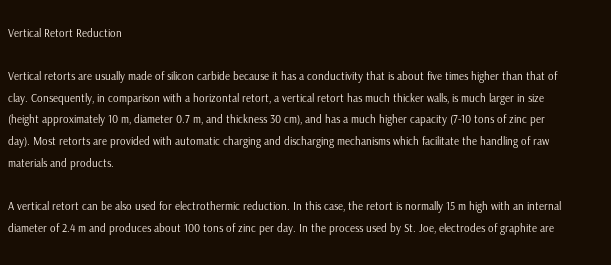Vertical Retort Reduction

Vertical retorts are usually made of silicon carbide because it has a conductivity that is about five times higher than that of clay. Consequently, in comparison with a horizontal retort, a vertical retort has much thicker walls, is much larger in size (height approximately 10 m, diameter 0.7 m, and thickness 30 cm), and has a much higher capacity (7-10 tons of zinc per day). Most retorts are provided with automatic charging and discharging mechanisms which facilitate the handling of raw materials and products.

A vertical retort can be also used for electrothermic reduction. In this case, the retort is normally 15 m high with an internal diameter of 2.4 m and produces about 100 tons of zinc per day. In the process used by St. Joe, electrodes of graphite are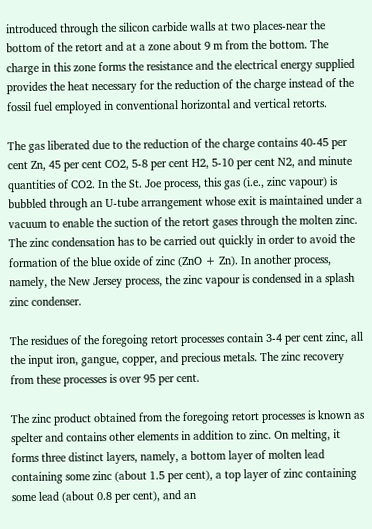introduced through the silicon carbide walls at two places-near the bottom of the retort and at a zone about 9 m from the bottom. The charge in this zone forms the resistance and the electrical energy supplied provides the heat necessary for the reduction of the charge instead of the fossil fuel employed in conventional horizontal and vertical retorts.

The gas liberated due to the reduction of the charge contains 40-45 per cent Zn, 45 per cent CO2, 5-8 per cent H2, 5-10 per cent N2, and minute quantities of CO2. In the St. Joe process, this gas (i.e., zinc vapour) is bubbled through an U-tube arrangement whose exit is maintained under a vacuum to enable the suction of the retort gases through the molten zinc. The zinc condensation has to be carried out quickly in order to avoid the formation of the blue oxide of zinc (ZnO + Zn). In another process, namely, the New Jersey process, the zinc vapour is condensed in a splash zinc condenser.

The residues of the foregoing retort processes contain 3-4 per cent zinc, all the input iron, gangue, copper, and precious metals. The zinc recovery from these processes is over 95 per cent.

The zinc product obtained from the foregoing retort processes is known as spelter and contains other elements in addition to zinc. On melting, it forms three distinct layers, namely, a bottom layer of molten lead containing some zinc (about 1.5 per cent), a top layer of zinc containing some lead (about 0.8 per cent), and an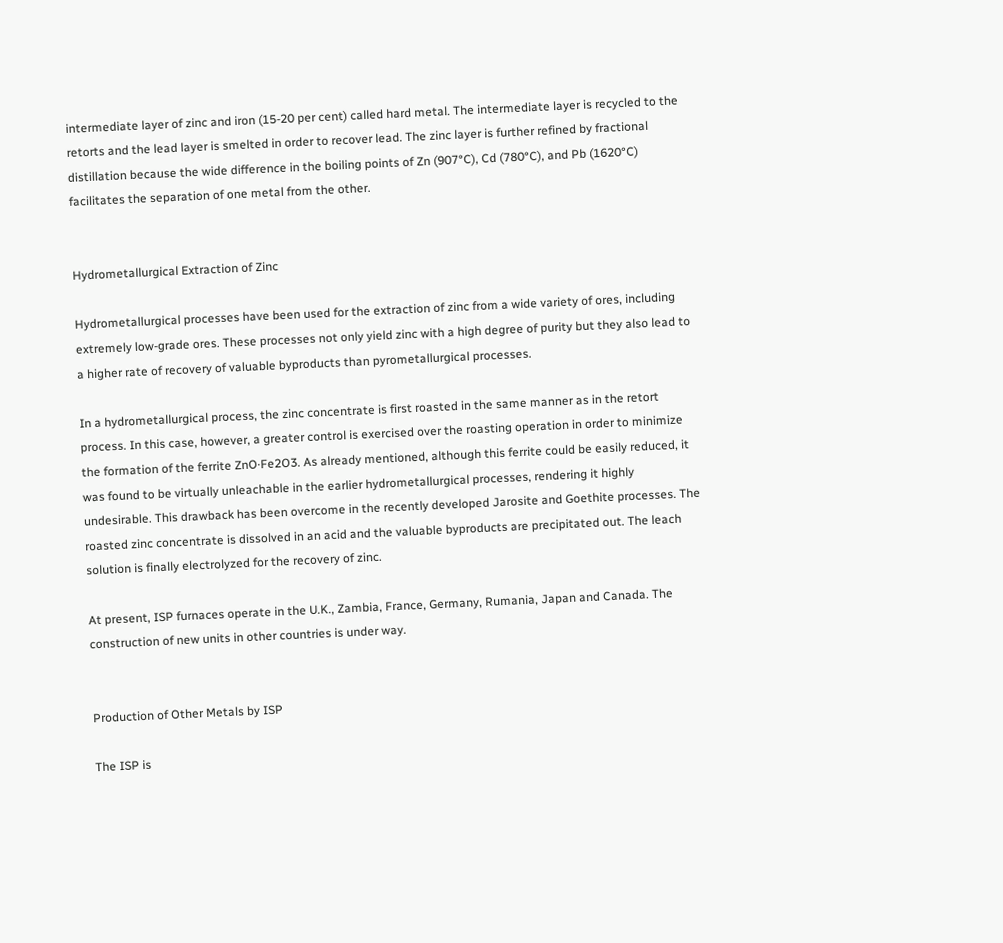intermediate layer of zinc and iron (15-20 per cent) called hard metal. The intermediate layer is recycled to the retorts and the lead layer is smelted in order to recover lead. The zinc layer is further refined by fractional distillation because the wide difference in the boiling points of Zn (907°C), Cd (780°C), and Pb (1620°C) facilitates the separation of one metal from the other.


Hydrometallurgical Extraction of Zinc

Hydrometallurgical processes have been used for the extraction of zinc from a wide variety of ores, including extremely low-grade ores. These processes not only yield zinc with a high degree of purity but they also lead to a higher rate of recovery of valuable byproducts than pyrometallurgical processes.

In a hydrometallurgical process, the zinc concentrate is first roasted in the same manner as in the retort process. In this case, however, a greater control is exercised over the roasting operation in order to minimize the formation of the ferrite ZnO·Fe2O3. As already mentioned, although this ferrite could be easily reduced, it was found to be virtually unleachable in the earlier hydrometallurgical processes, rendering it highly undesirable. This drawback has been overcome in the recently developed Jarosite and Goethite processes. The roasted zinc concentrate is dissolved in an acid and the valuable byproducts are precipitated out. The leach solution is finally electrolyzed for the recovery of zinc.

At present, ISP furnaces operate in the U.K., Zambia, France, Germany, Rumania, Japan and Canada. The construction of new units in other countries is under way.


Production of Other Metals by ISP

The ISP is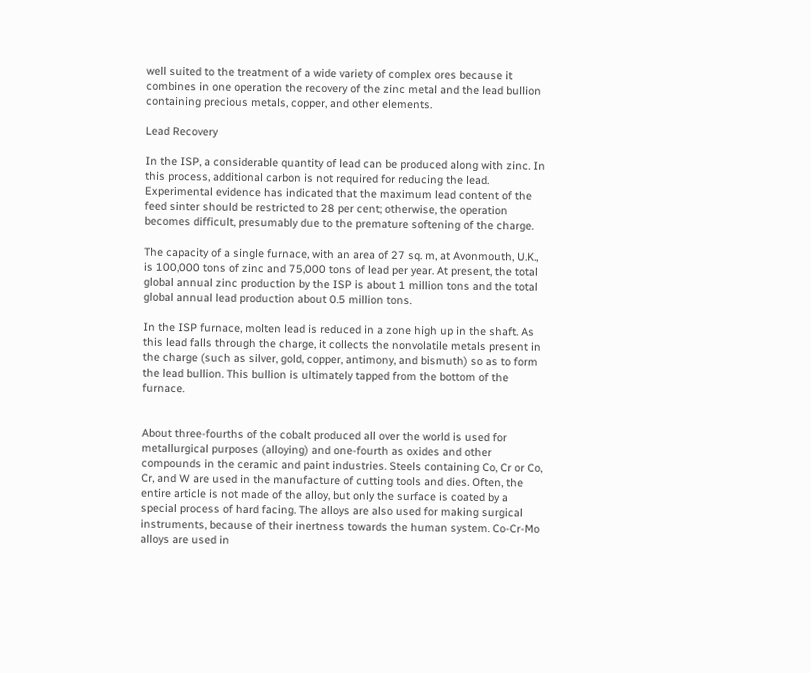well suited to the treatment of a wide variety of complex ores because it combines in one operation the recovery of the zinc metal and the lead bullion containing precious metals, copper, and other elements.

Lead Recovery

In the ISP, a considerable quantity of lead can be produced along with zinc. In this process, additional carbon is not required for reducing the lead. Experimental evidence has indicated that the maximum lead content of the feed sinter should be restricted to 28 per cent; otherwise, the operation becomes difficult, presumably due to the premature softening of the charge.

The capacity of a single furnace, with an area of 27 sq. m, at Avonmouth, U.K., is 100,000 tons of zinc and 75,000 tons of lead per year. At present, the total global annual zinc production by the ISP is about 1 million tons and the total global annual lead production about 0.5 million tons.

In the ISP furnace, molten lead is reduced in a zone high up in the shaft. As this lead falls through the charge, it collects the nonvolatile metals present in the charge (such as silver, gold, copper, antimony, and bismuth) so as to form the lead bullion. This bullion is ultimately tapped from the bottom of the furnace.


About three-fourths of the cobalt produced all over the world is used for metallurgical purposes (alloying) and one-fourth as oxides and other compounds in the ceramic and paint industries. Steels containing Co, Cr or Co, Cr, and W are used in the manufacture of cutting tools and dies. Often, the entire article is not made of the alloy, but only the surface is coated by a special process of hard facing. The alloys are also used for making surgical instruments, because of their inertness towards the human system. Co-Cr-Mo alloys are used in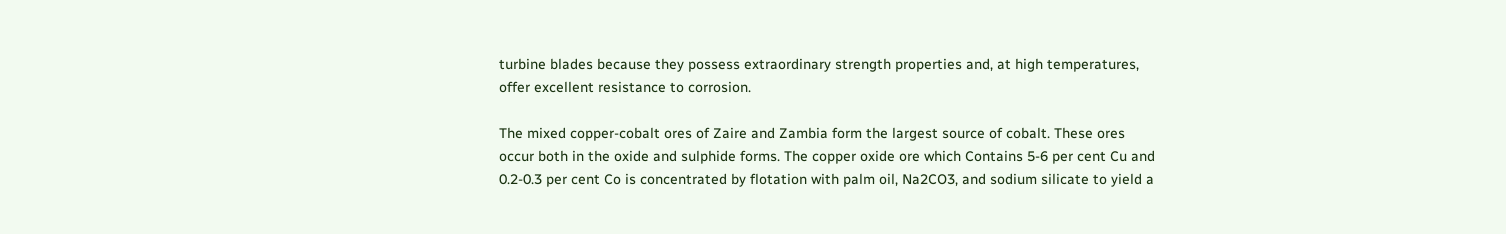turbine blades because they possess extraordinary strength properties and, at high temperatures, offer excellent resistance to corrosion.

The mixed copper-cobalt ores of Zaire and Zambia form the largest source of cobalt. These ores occur both in the oxide and sulphide forms. The copper oxide ore which Contains 5-6 per cent Cu and 0.2-0.3 per cent Co is concentrated by flotation with palm oil, Na2CO3, and sodium silicate to yield a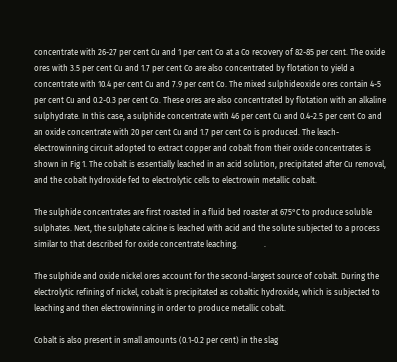concentrate with 26-27 per cent Cu and 1 per cent Co at a Co recovery of 82-85 per cent. The oxide ores with 3.5 per cent Cu and 1.7 per cent Co are also concentrated by flotation to yield a concentrate with 10.4 per cent Cu and 7.9 per cent Co. The mixed sulphideoxide ores contain 4-5 per cent Cu and 0.2-0.3 per cent Co. These ores are also concentrated by flotation with an alkaline sulphydrate. In this case, a sulphide concentrate with 46 per cent Cu and 0.4-2.5 per cent Co and an oxide concentrate with 20 per cent Cu and 1.7 per cent Co is produced. The leach-electrowinning circuit adopted to extract copper and cobalt from their oxide concentrates is shown in Fig 1. The cobalt is essentially leached in an acid solution, precipitated after Cu removal, and the cobalt hydroxide fed to electrolytic cells to electrowin metallic cobalt.

The sulphide concentrates are first roasted in a fluid bed roaster at 675°C to produce soluble sulphates. Next, the sulphate calcine is leached with acid and the solute subjected to a process similar to that described for oxide concentrate leaching.             .

The sulphide and oxide nickel ores account for the second-largest source of cobalt. During the electrolytic refining of nickel, cobalt is precipitated as cobaltic hydroxide, which is subjected to leaching and then electrowinning in order to produce metallic cobalt.

Cobalt is also present in small amounts (0.1-0.2 per cent) in the slag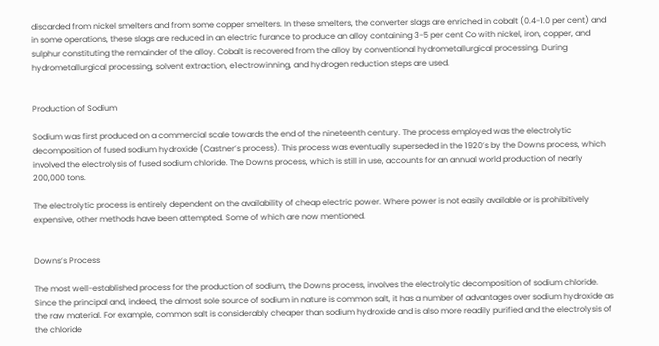discarded from nickel smelters and from some copper smelters. In these smelters, the converter slags are enriched in cobalt (0.4-1.0 per cent) and in some operations, these slags are reduced in an electric furance to produce an alloy containing 3-5 per cent Co with nickel, iron, copper, and sulphur constituting the remainder of the alloy. Cobalt is recovered from the alloy by conventional hydrometallurgical processing. During hydrometallurgical processing, solvent extraction, e1ectrowinning, and hydrogen reduction steps are used.


Production of Sodium

Sodium was first produced on a commercial scale towards the end of the nineteenth century. The process employed was the electrolytic decomposition of fused sodium hydroxide (Castner’s process). This process was eventually superseded in the 1920’s by the Downs process, which involved the electrolysis of fused sodium chloride. The Downs process, which is still in use, accounts for an annual world production of nearly 200,000 tons.

The electrolytic process is entirely dependent on the availability of cheap electric power. Where power is not easily available or is prohibitively expensive, other methods have been attempted. Some of which are now mentioned.


Downs’s Process

The most well-established process for the production of sodium, the Downs process, involves the electrolytic decomposition of sodium chloride. Since the principal and, indeed, the almost sole source of sodium in nature is common salt, it has a number of advantages over sodium hydroxide as the raw material. For example, common salt is considerably cheaper than sodium hydroxide and is also more readily purified and the electrolysis of the chloride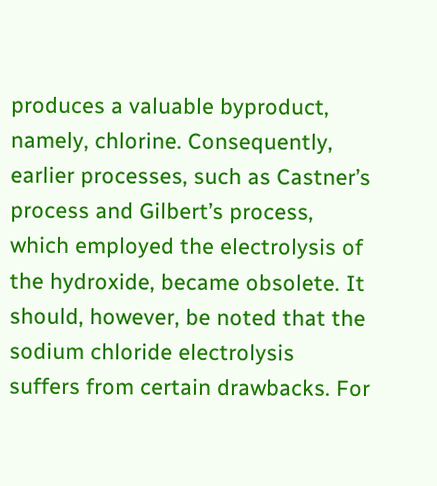produces a valuable byproduct, namely, chlorine. Consequently, earlier processes, such as Castner’s process and Gilbert’s process, which employed the electrolysis of the hydroxide, became obsolete. It should, however, be noted that the sodium chloride electrolysis suffers from certain drawbacks. For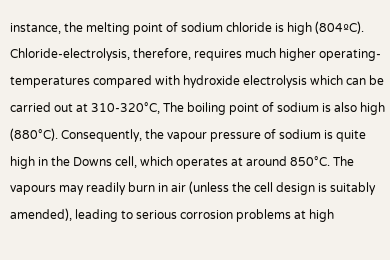instance, the melting point of sodium chloride is high (804ºC). Chloride-electrolysis, therefore, requires much higher operating-temperatures compared with hydroxide electrolysis which can be carried out at 310-320°C, The boiling point of sodium is also high (880°C). Consequently, the vapour pressure of sodium is quite high in the Downs cell, which operates at around 850°C. The vapours may readily burn in air (unless the cell design is suitably amended), leading to serious corrosion problems at high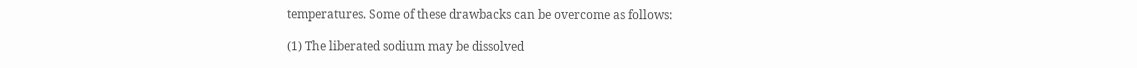temperatures. Some of these drawbacks can be overcome as follows:

(1) The liberated sodium may be dissolved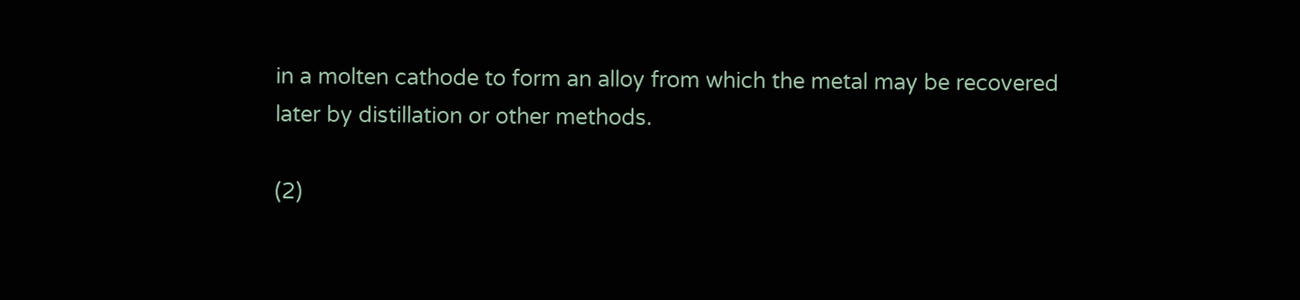in a molten cathode to form an alloy from which the metal may be recovered later by distillation or other methods.

(2)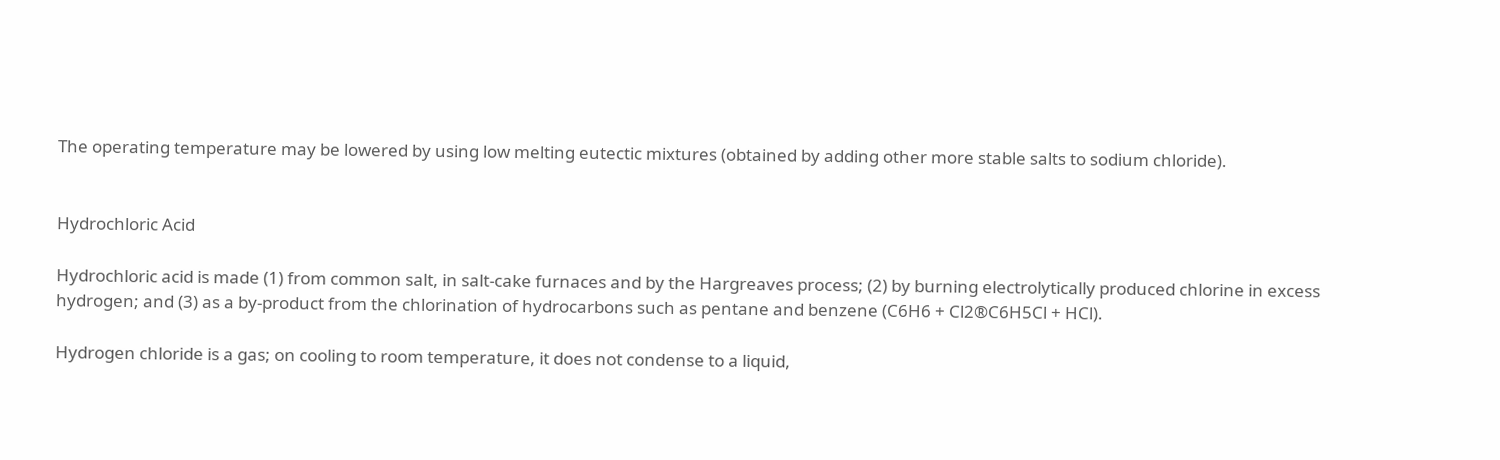The operating temperature may be lowered by using low melting eutectic mixtures (obtained by adding other more stable salts to sodium chloride).


Hydrochloric Acid

Hydrochloric acid is made (1) from common salt, in salt-cake furnaces and by the Hargreaves process; (2) by burning electrolytically produced chlorine in excess hydrogen; and (3) as a by-product from the chlorination of hydrocarbons such as pentane and benzene (C6H6 + Cl2®C6H5Cl + HCl).

Hydrogen chloride is a gas; on cooling to room temperature, it does not condense to a liquid,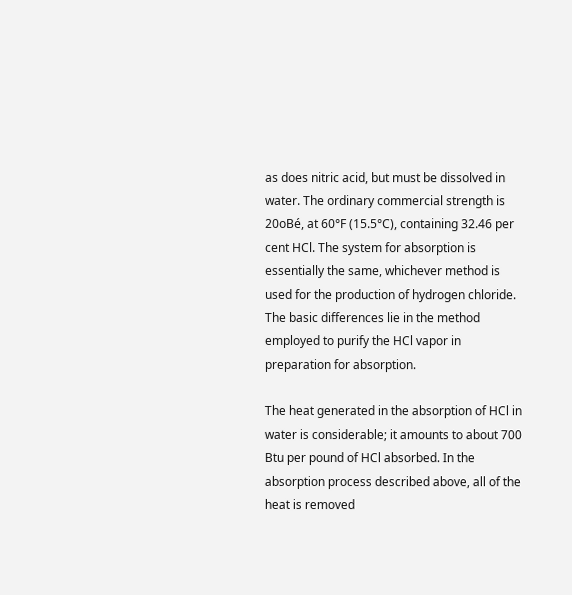as does nitric acid, but must be dissolved in water. The ordinary commercial strength is 20oBé, at 60°F (15.5°C), containing 32.46 per cent HCl. The system for absorption is essentially the same, whichever method is used for the production of hydrogen chloride. The basic differences lie in the method employed to purify the HCl vapor in preparation for absorption.

The heat generated in the absorption of HCl in water is considerable; it amounts to about 700 Btu per pound of HCl absorbed. In the absorption process described above, all of the heat is removed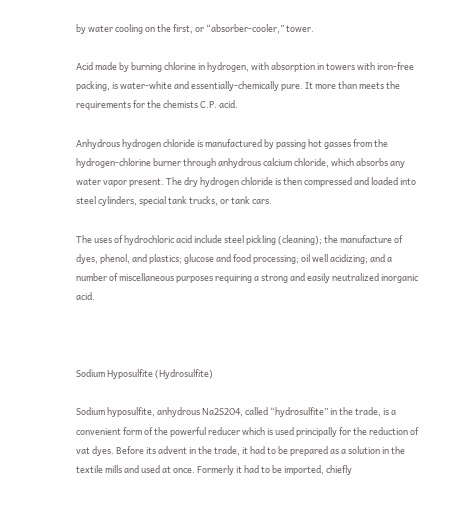by water cooling on the first, or “absorber-cooler,” tower.

Acid made by burning chlorine in hydrogen, with absorption in towers with iron-free packing, is water-white and essentially-chemically pure. It more than meets the requirements for the chemists C.P. acid.

Anhydrous hydrogen chloride is manufactured by passing hot gasses from the hydrogen-chlorine burner through anhydrous calcium chloride, which absorbs any water vapor present. The dry hydrogen chloride is then compressed and loaded into steel cylinders, special tank trucks, or tank cars.

The uses of hydrochloric acid include steel pickling (cleaning); the manufacture of dyes, phenol, and plastics; glucose and food processing; oil well acidizing; and a number of miscellaneous purposes requiring a strong and easily neutralized inorganic acid.



Sodium Hyposulfite (Hydrosulfite)

Sodium hyposulfite, anhydrous Na2S2O4, called “hydrosulfite” in the trade, is a convenient form of the powerful reducer which is used principally for the reduction of vat dyes. Before its advent in the trade, it had to be prepared as a solution in the textile mills and used at once. Formerly it had to be imported, chiefly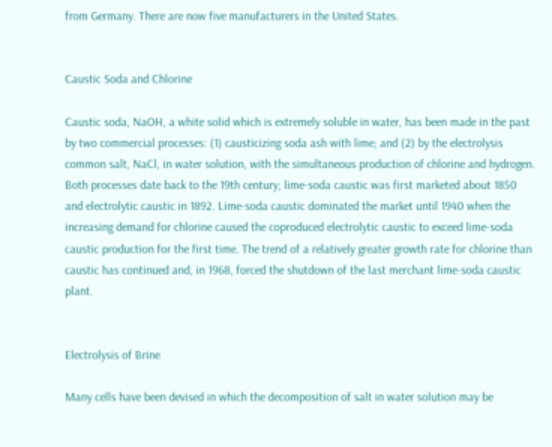from Germany. There are now five manufacturers in the United States.


Caustic Soda and Chlorine

Caustic soda, NaOH, a white solid which is extremely soluble in water, has been made in the past by two commercial processes: (1) causticizing soda ash with lime; and (2) by the electrolysis common salt, NaCl, in water solution, with the simultaneous production of chlorine and hydrogen. Both processes date back to the 19th century; lime-soda caustic was first marketed about 1850 and electrolytic caustic in 1892. Lime-soda caustic dominated the market until 1940 when the increasing demand for chlorine caused the coproduced electrolytic caustic to exceed lime-soda caustic production for the first time. The trend of a relatively greater growth rate for chlorine than caustic has continued and, in 1968, forced the shutdown of the last merchant lime-soda caustic plant.


Electrolysis of Brine

Many cells have been devised in which the decomposition of salt in water solution may be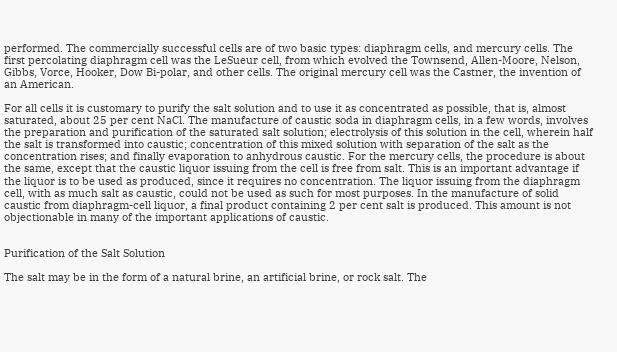performed. The commercially successful cells are of two basic types: diaphragm cells, and mercury cells. The first percolating diaphragm cell was the LeSueur cell, from which evolved the Townsend, Allen-Moore, Nelson, Gibbs, Vorce, Hooker, Dow Bi-polar, and other cells. The original mercury cell was the Castner, the invention of an American.

For all cells it is customary to purify the salt solution and to use it as concentrated as possible, that is, almost saturated, about 25 per cent NaCl. The manufacture of caustic soda in diaphragm cells, in a few words, involves the preparation and purification of the saturated salt solution; electrolysis of this solution in the cell, wherein half the salt is transformed into caustic; concentration of this mixed solution with separation of the salt as the concentration rises; and finally evaporation to anhydrous caustic. For the mercury cells, the procedure is about the same, except that the caustic liquor issuing from the cell is free from salt. This is an important advantage if the liquor is to be used as produced, since it requires no concentration. The liquor issuing from the diaphragm cell, with as much salt as caustic, could not be used as such for most purposes. In the manufacture of solid caustic from diaphragm-cell liquor, a final product containing 2 per cent salt is produced. This amount is not objectionable in many of the important applications of caustic.


Purification of the Salt Solution

The salt may be in the form of a natural brine, an artificial brine, or rock salt. The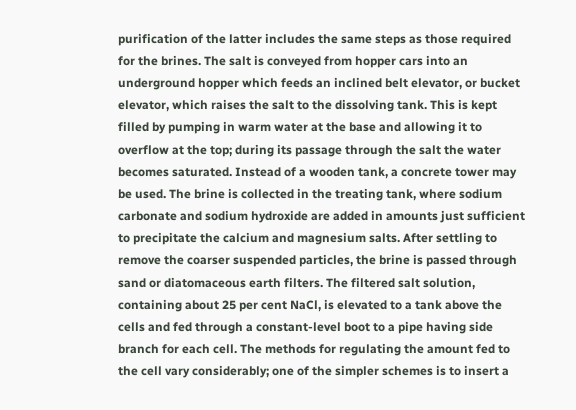purification of the latter includes the same steps as those required for the brines. The salt is conveyed from hopper cars into an underground hopper which feeds an inclined belt elevator, or bucket elevator, which raises the salt to the dissolving tank. This is kept filled by pumping in warm water at the base and allowing it to overflow at the top; during its passage through the salt the water becomes saturated. Instead of a wooden tank, a concrete tower may be used. The brine is collected in the treating tank, where sodium carbonate and sodium hydroxide are added in amounts just sufficient to precipitate the calcium and magnesium salts. After settling to remove the coarser suspended particles, the brine is passed through sand or diatomaceous earth filters. The filtered salt solution, containing about 25 per cent NaCl, is elevated to a tank above the cells and fed through a constant-level boot to a pipe having side branch for each cell. The methods for regulating the amount fed to the cell vary considerably; one of the simpler schemes is to insert a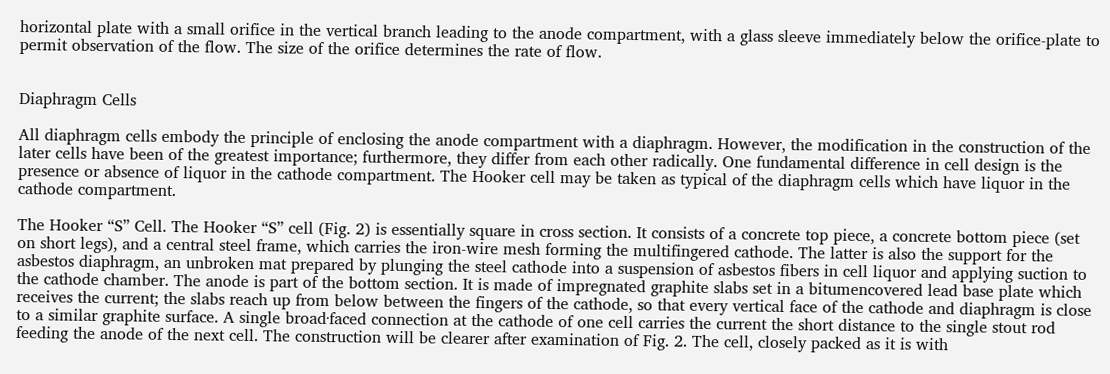horizontal plate with a small orifice in the vertical branch leading to the anode compartment, with a glass sleeve immediately below the orifice-plate to permit observation of the flow. The size of the orifice determines the rate of flow.


Diaphragm Cells

All diaphragm cells embody the principle of enclosing the anode compartment with a diaphragm. However, the modification in the construction of the later cells have been of the greatest importance; furthermore, they differ from each other radically. One fundamental difference in cell design is the presence or absence of liquor in the cathode compartment. The Hooker cell may be taken as typical of the diaphragm cells which have liquor in the cathode compartment.

The Hooker “S” Cell. The Hooker “S” cell (Fig. 2) is essentially square in cross section. It consists of a concrete top piece, a concrete bottom piece (set on short legs), and a central steel frame, which carries the iron-wire mesh forming the multifingered cathode. The latter is also the support for the asbestos diaphragm, an unbroken mat prepared by plunging the steel cathode into a suspension of asbestos fibers in cell liquor and applying suction to the cathode chamber. The anode is part of the bottom section. It is made of impregnated graphite slabs set in a bitumencovered lead base plate which receives the current; the slabs reach up from below between the fingers of the cathode, so that every vertical face of the cathode and diaphragm is close to a similar graphite surface. A single broad·faced connection at the cathode of one cell carries the current the short distance to the single stout rod feeding the anode of the next cell. The construction will be clearer after examination of Fig. 2. The cell, closely packed as it is with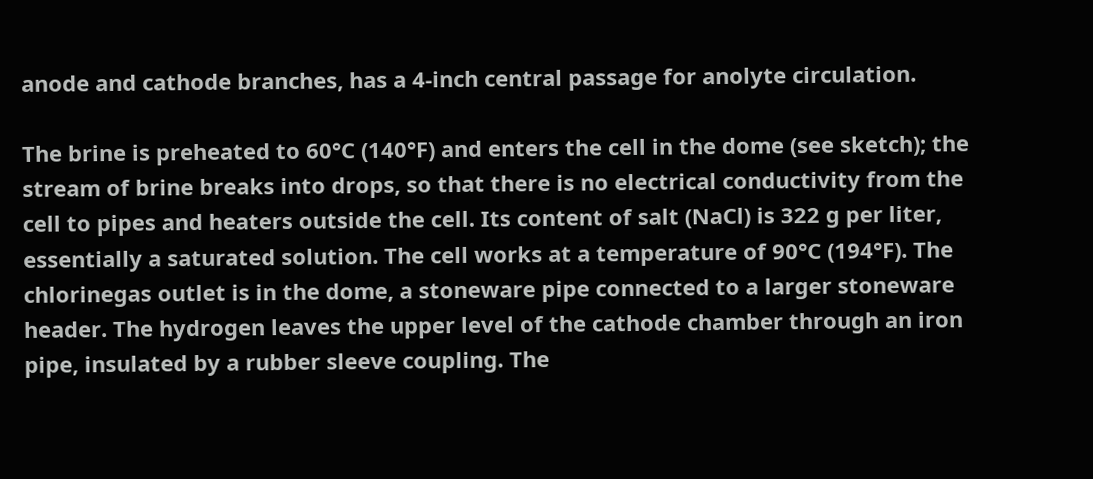anode and cathode branches, has a 4-inch central passage for anolyte circulation.

The brine is preheated to 60°C (140°F) and enters the cell in the dome (see sketch); the stream of brine breaks into drops, so that there is no electrical conductivity from the cell to pipes and heaters outside the cell. Its content of salt (NaCl) is 322 g per liter, essentially a saturated solution. The cell works at a temperature of 90°C (194°F). The chlorinegas outlet is in the dome, a stoneware pipe connected to a larger stoneware header. The hydrogen leaves the upper level of the cathode chamber through an iron pipe, insulated by a rubber sleeve coupling. The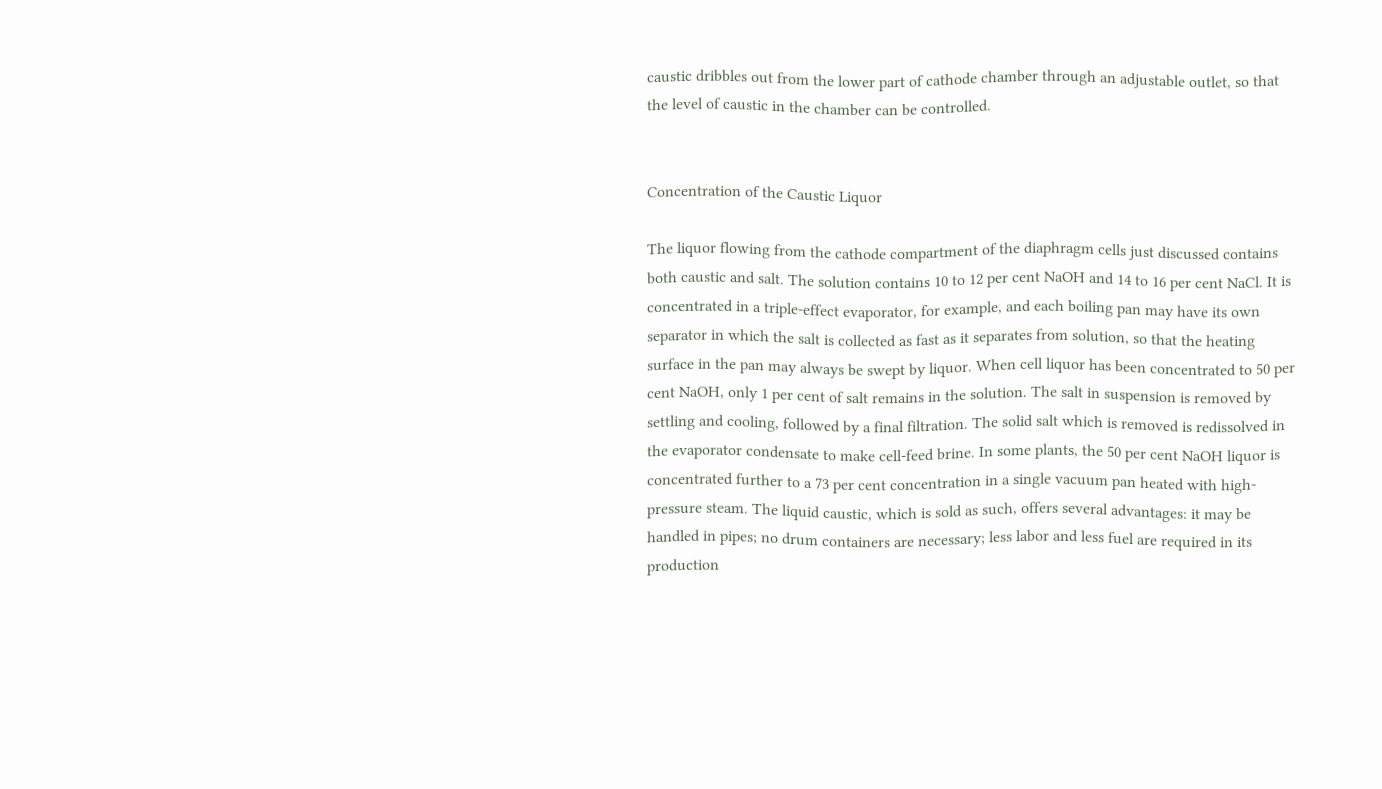caustic dribbles out from the lower part of cathode chamber through an adjustable outlet, so that the level of caustic in the chamber can be controlled.


Concentration of the Caustic Liquor

The liquor flowing from the cathode compartment of the diaphragm cells just discussed contains both caustic and salt. The solution contains 10 to 12 per cent NaOH and 14 to 16 per cent NaCl. It is concentrated in a triple-effect evaporator, for example, and each boiling pan may have its own separator in which the salt is collected as fast as it separates from solution, so that the heating surface in the pan may always be swept by liquor. When cell liquor has been concentrated to 50 per cent NaOH, only 1 per cent of salt remains in the solution. The salt in suspension is removed by settling and cooling, followed by a final filtration. The solid salt which is removed is redissolved in the evaporator condensate to make cell-feed brine. In some plants, the 50 per cent NaOH liquor is concentrated further to a 73 per cent concentration in a single vacuum pan heated with high-pressure steam. The liquid caustic, which is sold as such, offers several advantages: it may be handled in pipes; no drum containers are necessary; less labor and less fuel are required in its production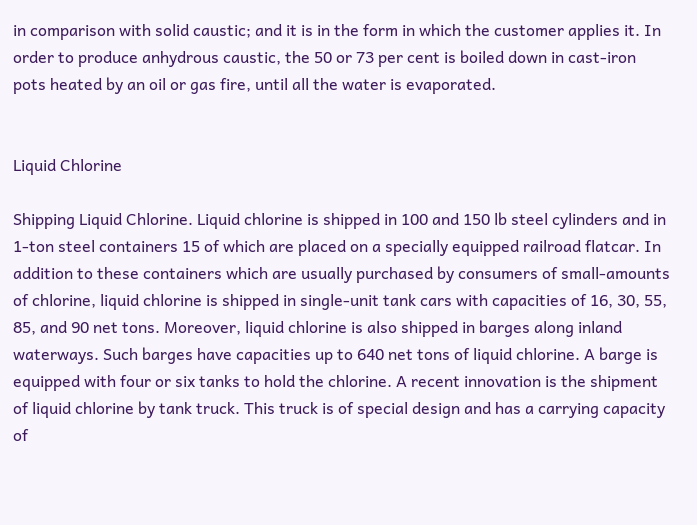in comparison with solid caustic; and it is in the form in which the customer applies it. In order to produce anhydrous caustic, the 50 or 73 per cent is boiled down in cast-iron pots heated by an oil or gas fire, until all the water is evaporated.


Liquid Chlorine

Shipping Liquid Chlorine. Liquid chlorine is shipped in 100 and 150 lb steel cylinders and in 1-ton steel containers 15 of which are placed on a specially equipped railroad flatcar. In addition to these containers which are usually purchased by consumers of small-amounts of chlorine, liquid chlorine is shipped in single-unit tank cars with capacities of 16, 30, 55, 85, and 90 net tons. Moreover, liquid chlorine is also shipped in barges along inland waterways. Such barges have capacities up to 640 net tons of liquid chlorine. A barge is equipped with four or six tanks to hold the chlorine. A recent innovation is the shipment of liquid chlorine by tank truck. This truck is of special design and has a carrying capacity of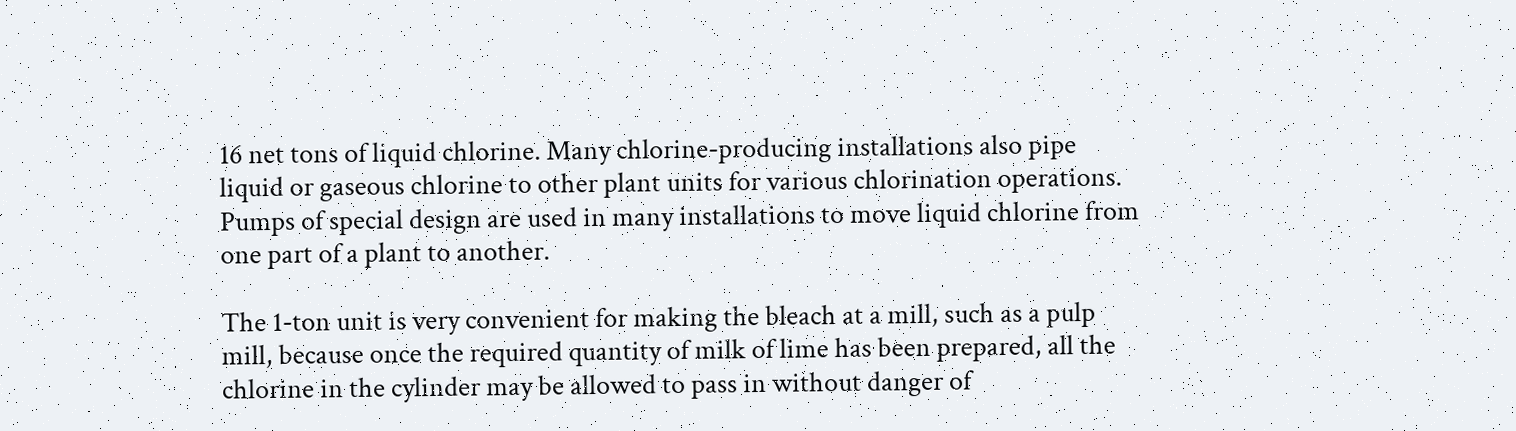16 net tons of liquid chlorine. Many chlorine-producing installations also pipe liquid or gaseous chlorine to other plant units for various chlorination operations. Pumps of special design are used in many installations to move liquid chlorine from one part of a plant to another.

The 1-ton unit is very convenient for making the bleach at a mill, such as a pulp mill, because once the required quantity of milk of lime has been prepared, all the chlorine in the cylinder may be allowed to pass in without danger of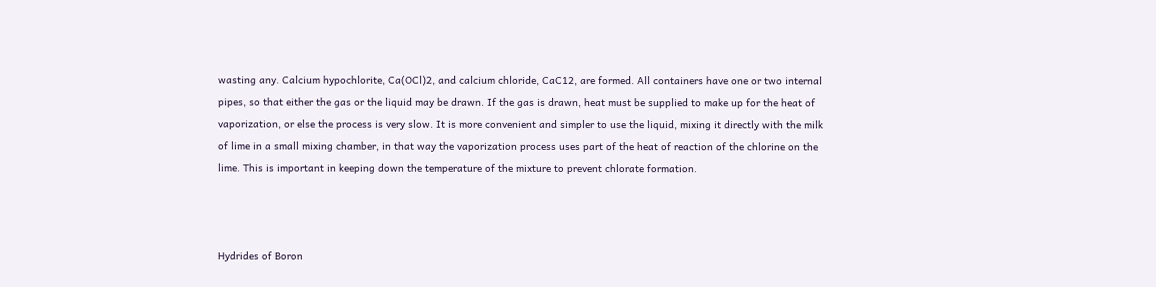wasting any. Calcium hypochlorite, Ca(OCl)2, and calcium chloride, CaC12, are formed. All containers have one or two internal pipes, so that either the gas or the liquid may be drawn. If the gas is drawn, heat must be supplied to make up for the heat of vaporization, or else the process is very slow. It is more convenient and simpler to use the liquid, mixing it directly with the milk of lime in a small mixing chamber, in that way the vaporization process uses part of the heat of reaction of the chlorine on the lime. This is important in keeping down the temperature of the mixture to prevent chlorate formation.



Hydrides of Boron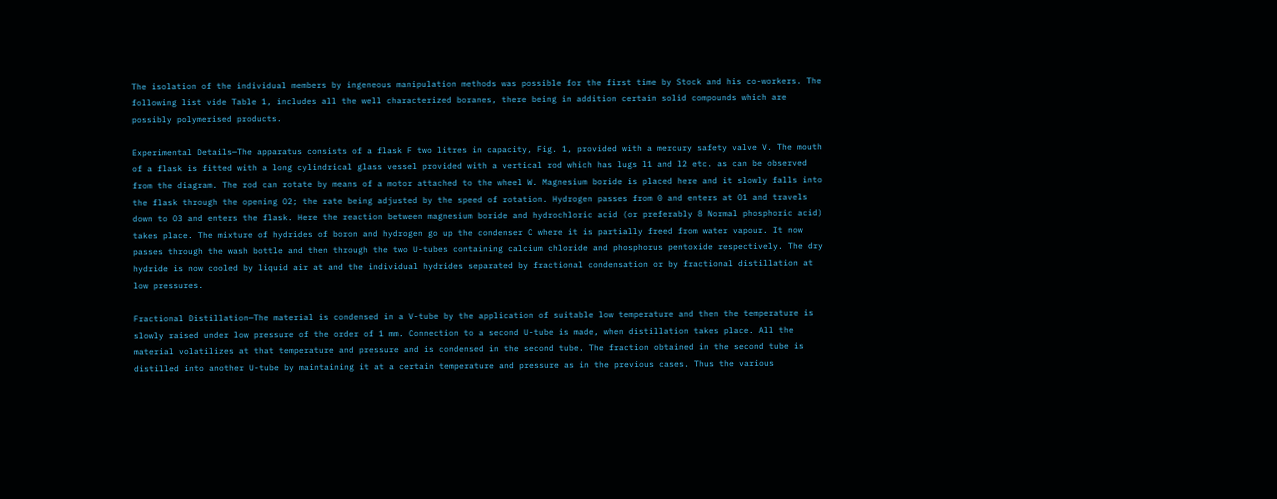The isolation of the individual members by ingeneous manipulation methods was possible for the first time by Stock and his co-workers. The following list vide Table 1, includes all the well characterized boranes, there being in addition certain solid compounds which are possibly polymerised products.

Experimental Details—The apparatus consists of a flask F two litres in capacity, Fig. 1, provided with a mercury safety valve V. The mouth of a flask is fitted with a long cylindrical glass vessel provided with a vertical rod which has lugs l1 and l2 etc. as can be observed from the diagram. The rod can rotate by means of a motor attached to the wheel W. Magnesium boride is placed here and it slowly falls into the flask through the opening O2; the rate being adjusted by the speed of rotation. Hydrogen passes from 0 and enters at O1 and travels down to O3 and enters the flask. Here the reaction between magnesium boride and hydrochloric acid (or preferably 8 Normal phosphoric acid) takes place. The mixture of hydrides of boron and hydrogen go up the condenser C where it is partially freed from water vapour. It now passes through the wash bottle and then through the two U-tubes containing calcium chloride and phosphorus pentoxide respectively. The dry hydride is now cooled by liquid air at and the individual hydrides separated by fractional condensation or by fractional distillation at low pressures.

Fractional Distillation—The material is condensed in a V-tube by the application of suitable low temperature and then the temperature is slowly raised under low pressure of the order of 1 mm. Connection to a second U-tube is made, when distillation takes place. All the material volatilizes at that temperature and pressure and is condensed in the second tube. The fraction obtained in the second tube is distilled into another U-tube by maintaining it at a certain temperature and pressure as in the previous cases. Thus the various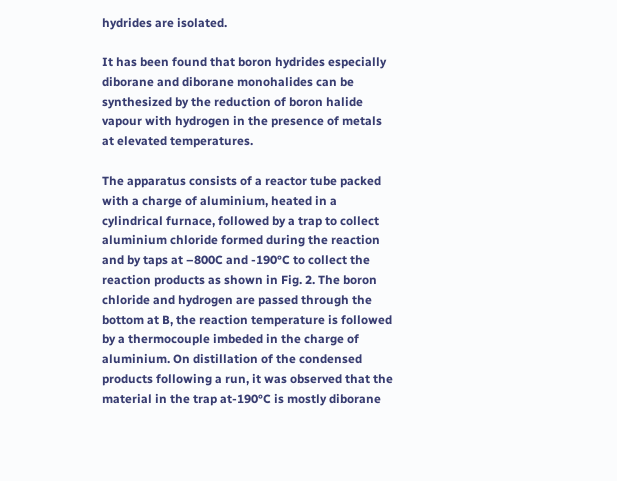hydrides are isolated.

It has been found that boron hydrides especially diborane and diborane monohalides can be synthesized by the reduction of boron halide vapour with hydrogen in the presence of metals at elevated temperatures.

The apparatus consists of a reactor tube packed with a charge of aluminium, heated in a cylindrical furnace, followed by a trap to collect aluminium chloride formed during the reaction and by taps at –800C and -190°C to collect the reaction products as shown in Fig. 2. The boron chloride and hydrogen are passed through the bottom at B, the reaction temperature is followed by a thermocouple imbeded in the charge of aluminium. On distillation of the condensed products following a run, it was observed that the material in the trap at-190°C is mostly diborane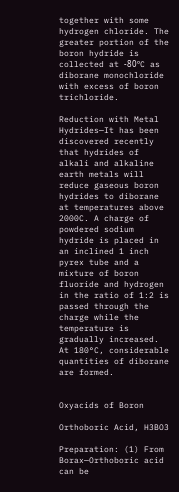together with some hydrogen chloride. The greater portion of the boron hydride is collected at -80ºC as diborane monochloride with excess of boron trichloride.

Reduction with Metal Hydrides—It has been discovered recently that hydrides of alkali and alkaline earth metals will reduce gaseous boron hydrides to diborane at temperatures above 2000C. A charge of powdered sodium hydride is placed in an inclined 1 inch pyrex tube and a mixture of boron fluoride and hydrogen in the ratio of 1:2 is passed through the charge while the temperature is gradually increased. At 180°C, considerable quantities of diborane are formed.


Oxyacids of Boron

Orthoboric Acid, H3BO3

Preparation: (1) From Borax—Orthoboric acid can be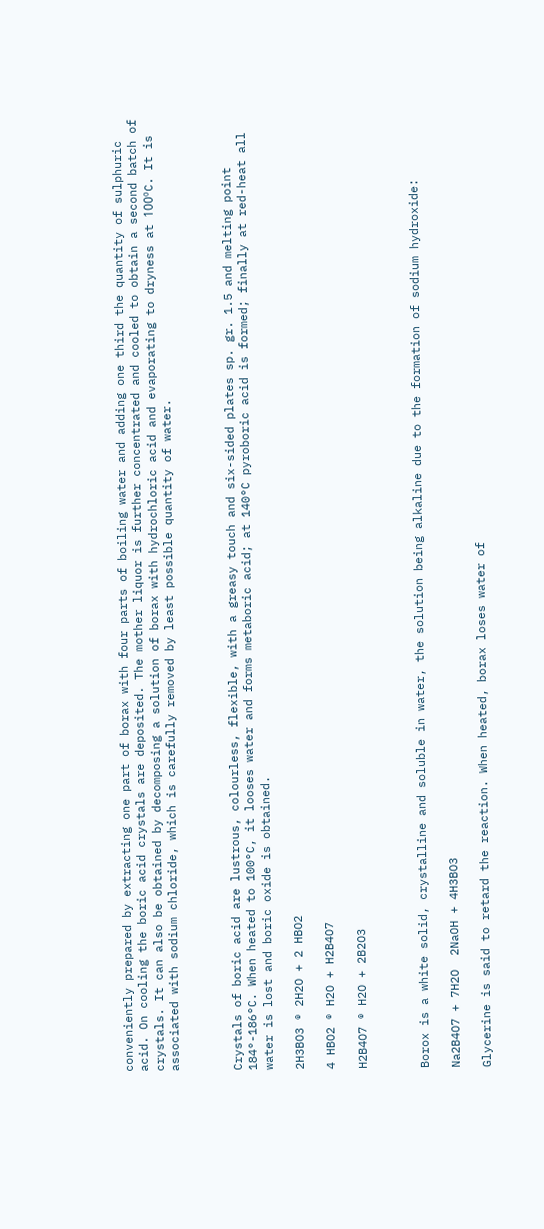conveniently prepared by extracting one part of borax with four parts of boiling water and adding one third the quantity of sulphuric acid. On cooling the boric acid crystals are deposited. The mother liquor is further concentrated and cooled to obtain a second batch of crystals. It can also be obtained by decomposing a solution of borax with hydrochloric acid and evaporating to dryness at 100ºC. It is associated with sodium chloride, which is carefully removed by least possible quantity of water.



Crystals of boric acid are lustrous, colourless, flexible, with a greasy touch and six-sided plates sp. gr. 1.5 and melting point 184°-186°C. When heated to 100°C, it looses water and forms metaboric acid; at 140°C pyroboric acid is formed; finally at red-heat all water is lost and boric oxide is obtained.

2H3BO3 ® 2H2O + 2 HBO2

4 HBO2 ® H2O + H2B4O7

H2B4O7 ® H2O + 2B2O3



Borox is a white solid, crystalline and soluble in water, the solution being alkaline due to the formation of sodium hydroxide:

Na2B4O7 + 7H2O  2NaOH + 4H3BO3

Glycerine is said to retard the reaction. When heated, borax loses water of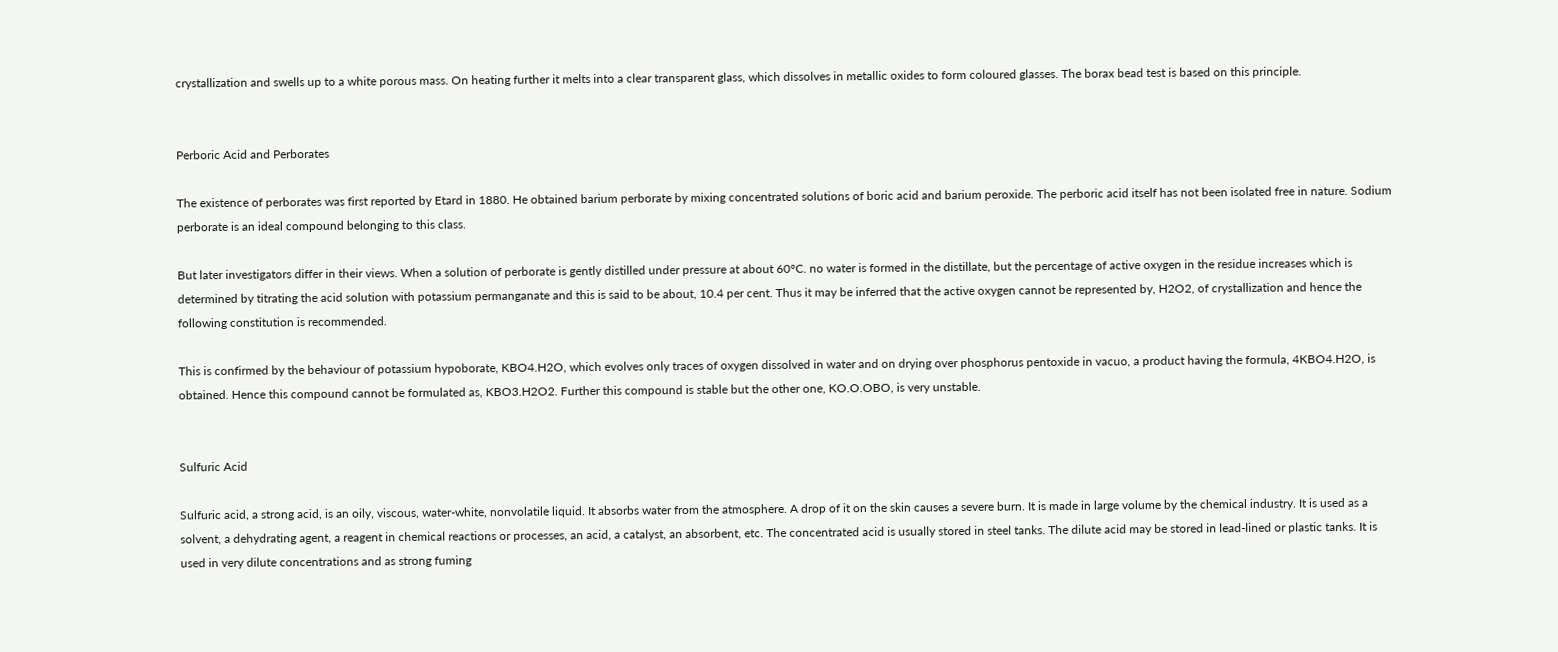crystallization and swells up to a white porous mass. On heating further it melts into a clear transparent glass, which dissolves in metallic oxides to form coloured glasses. The borax bead test is based on this principle.


Perboric Acid and Perborates

The existence of perborates was first reported by Etard in 1880. He obtained barium perborate by mixing concentrated solutions of boric acid and barium peroxide. The perboric acid itself has not been isolated free in nature. Sodium perborate is an ideal compound belonging to this class.

But later investigators differ in their views. When a solution of perborate is gently distilled under pressure at about 60°C. no water is formed in the distillate, but the percentage of active oxygen in the residue increases which is determined by titrating the acid solution with potassium permanganate and this is said to be about, 10.4 per cent. Thus it may be inferred that the active oxygen cannot be represented by, H2O2, of crystallization and hence the following constitution is recommended.

This is confirmed by the behaviour of potassium hypoborate, KBO4.H2O, which evolves only traces of oxygen dissolved in water and on drying over phosphorus pentoxide in vacuo, a product having the formula, 4KBO4.H2O, is obtained. Hence this compound cannot be formulated as, KBO3.H2O2. Further this compound is stable but the other one, KO.O.OBO, is very unstable.


Sulfuric Acid

Sulfuric acid, a strong acid, is an oily, viscous, water-white, nonvolatile liquid. It absorbs water from the atmosphere. A drop of it on the skin causes a severe burn. It is made in large volume by the chemical industry. It is used as a solvent, a dehydrating agent, a reagent in chemical reactions or processes, an acid, a catalyst, an absorbent, etc. The concentrated acid is usually stored in steel tanks. The dilute acid may be stored in lead-lined or plastic tanks. It is used in very dilute concentrations and as strong fuming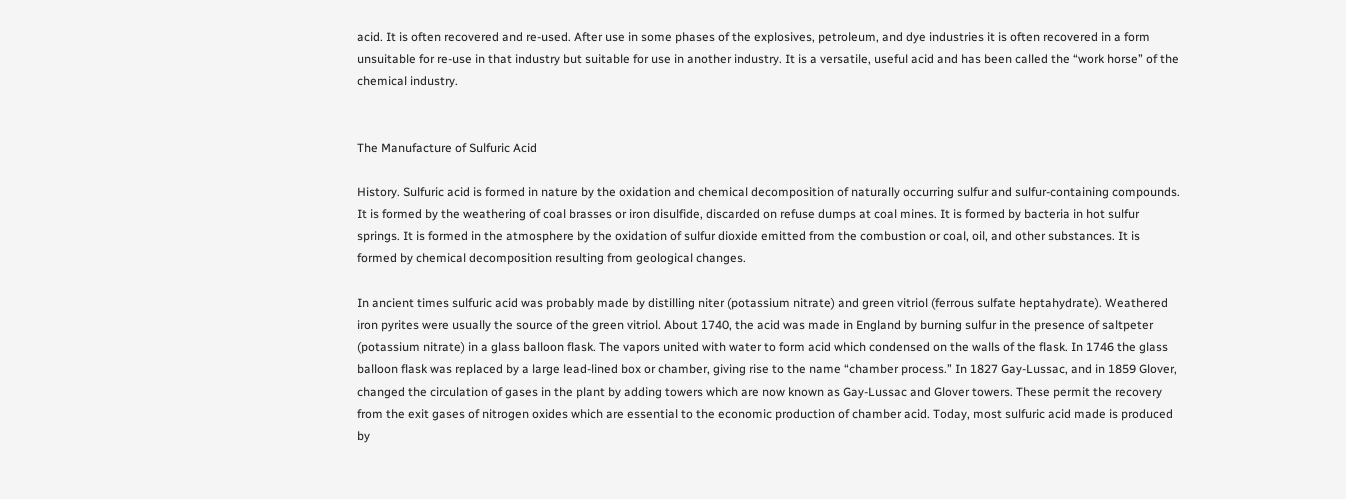acid. It is often recovered and re-used. After use in some phases of the explosives, petroleum, and dye industries it is often recovered in a form unsuitable for re-use in that industry but suitable for use in another industry. It is a versatile, useful acid and has been called the “work horse” of the chemical industry.


The Manufacture of Sulfuric Acid

History. Sulfuric acid is formed in nature by the oxidation and chemical decomposition of naturally occurring sulfur and sulfur-containing compounds. It is formed by the weathering of coal brasses or iron disulfide, discarded on refuse dumps at coal mines. It is formed by bacteria in hot sulfur springs. It is formed in the atmosphere by the oxidation of sulfur dioxide emitted from the combustion or coal, oil, and other substances. It is formed by chemical decomposition resulting from geological changes.

In ancient times sulfuric acid was probably made by distilling niter (potassium nitrate) and green vitriol (ferrous sulfate heptahydrate). Weathered iron pyrites were usually the source of the green vitriol. About 1740, the acid was made in England by burning sulfur in the presence of saltpeter (potassium nitrate) in a glass balloon flask. The vapors united with water to form acid which condensed on the walls of the flask. In 1746 the glass balloon flask was replaced by a large lead-lined box or chamber, giving rise to the name “chamber process.” In 1827 Gay-Lussac, and in 1859 Glover, changed the circulation of gases in the plant by adding towers which are now known as Gay-Lussac and Glover towers. These permit the recovery from the exit gases of nitrogen oxides which are essential to the economic production of chamber acid. Today, most sulfuric acid made is produced by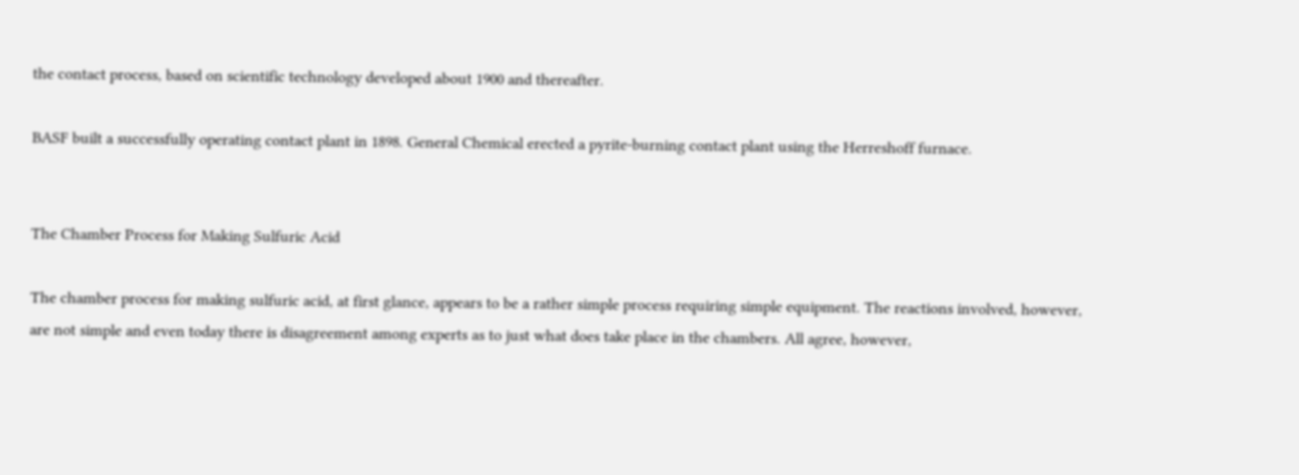the contact process, based on scientific technology developed about 1900 and thereafter.

BASF built a successfully operating contact plant in 1898. General Chemical erected a pyrite-burning contact plant using the Herreshoff furnace.


The Chamber Process for Making Sulfuric Acid

The chamber process for making sulfuric acid, at first glance, appears to be a rather simple process requiring simple equipment. The reactions involved, however, are not simple and even today there is disagreement among experts as to just what does take place in the chambers. All agree, however,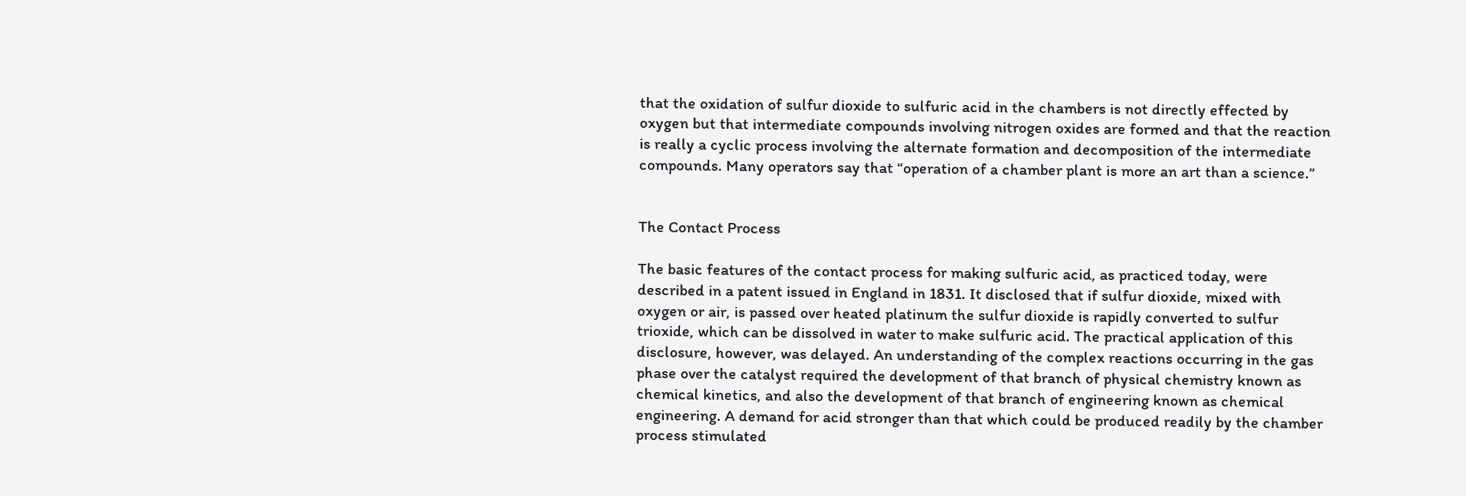that the oxidation of sulfur dioxide to sulfuric acid in the chambers is not directly effected by oxygen but that intermediate compounds involving nitrogen oxides are formed and that the reaction is really a cyclic process involving the alternate formation and decomposition of the intermediate compounds. Many operators say that “operation of a chamber plant is more an art than a science.”


The Contact Process

The basic features of the contact process for making sulfuric acid, as practiced today, were described in a patent issued in England in 1831. It disclosed that if sulfur dioxide, mixed with oxygen or air, is passed over heated platinum the sulfur dioxide is rapidly converted to sulfur trioxide, which can be dissolved in water to make sulfuric acid. The practical application of this disclosure, however, was delayed. An understanding of the complex reactions occurring in the gas phase over the catalyst required the development of that branch of physical chemistry known as chemical kinetics, and also the development of that branch of engineering known as chemical engineering. A demand for acid stronger than that which could be produced readily by the chamber process stimulated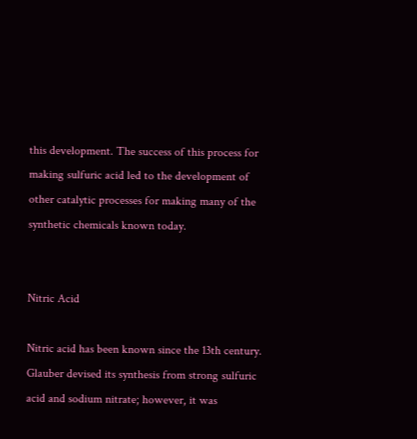this development. The success of this process for making sulfuric acid led to the development of other catalytic processes for making many of the synthetic chemicals known today.


Nitric Acid

Nitric acid has been known since the 13th century. Glauber devised its synthesis from strong sulfuric acid and sodium nitrate; however, it was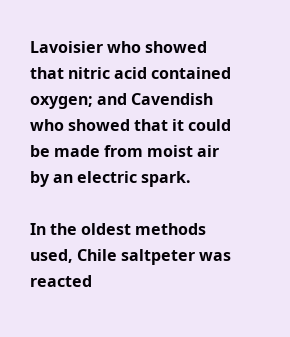Lavoisier who showed that nitric acid contained oxygen; and Cavendish who showed that it could be made from moist air by an electric spark.

In the oldest methods used, Chile saltpeter was reacted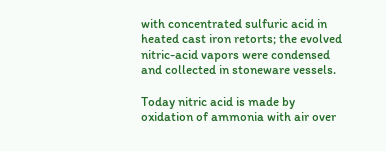with concentrated sulfuric acid in heated cast iron retorts; the evolved nitric-acid vapors were condensed and collected in stoneware vessels.

Today nitric acid is made by oxidation of ammonia with air over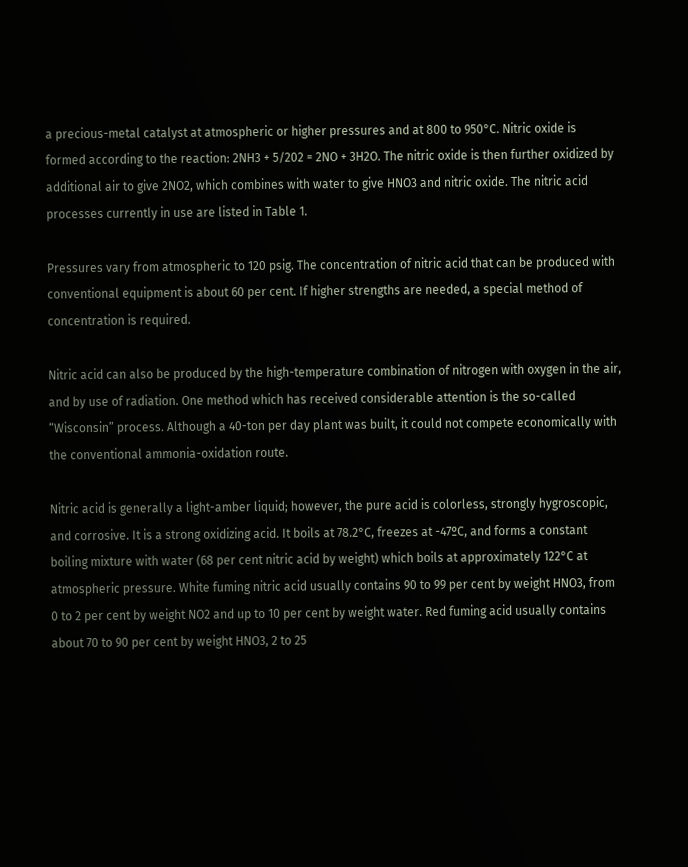a precious-metal catalyst at atmospheric or higher pressures and at 800 to 950°C. Nitric oxide is formed according to the reaction: 2NH3 + 5/202 = 2NO + 3H2O. The nitric oxide is then further oxidized by additional air to give 2NO2, which combines with water to give HNO3 and nitric oxide. The nitric acid processes currently in use are listed in Table 1.

Pressures vary from atmospheric to 120 psig. The concentration of nitric acid that can be produced with conventional equipment is about 60 per cent. If higher strengths are needed, a special method of concentration is required.

Nitric acid can also be produced by the high-temperature combination of nitrogen with oxygen in the air, and by use of radiation. One method which has received considerable attention is the so-called “Wisconsin” process. Although a 40-ton per day plant was built, it could not compete economically with the conventional ammonia-oxidation route.

Nitric acid is generally a light-amber liquid; however, the pure acid is colorless, strongly hygroscopic, and corrosive. It is a strong oxidizing acid. It boils at 78.2°C, freezes at -47ºC, and forms a constant boiling mixture with water (68 per cent nitric acid by weight) which boils at approximately 122°C at atmospheric pressure. White fuming nitric acid usually contains 90 to 99 per cent by weight HNO3, from 0 to 2 per cent by weight NO2 and up to 10 per cent by weight water. Red fuming acid usually contains about 70 to 90 per cent by weight HNO3, 2 to 25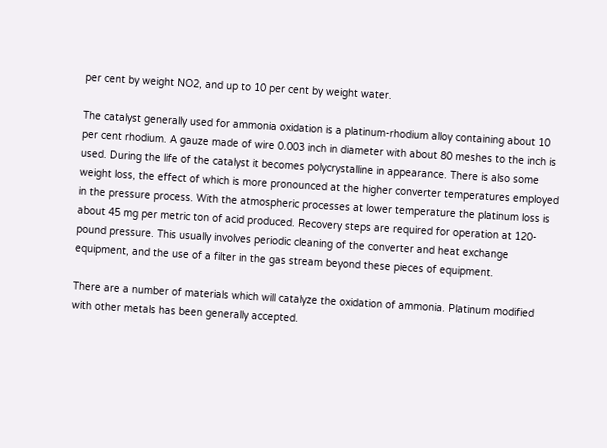per cent by weight NO2, and up to 10 per cent by weight water.

The catalyst generally used for ammonia oxidation is a platinum-rhodium alloy containing about 10 per cent rhodium. A gauze made of wire 0.003 inch in diameter with about 80 meshes to the inch is used. During the life of the catalyst it becomes polycrystalline in appearance. There is also some weight loss, the effect of which is more pronounced at the higher converter temperatures employed in the pressure process. With the atmospheric processes at lower temperature the platinum loss is about 45 mg per metric ton of acid produced. Recovery steps are required for operation at 120-pound pressure. This usually involves periodic cleaning of the converter and heat exchange equipment, and the use of a filter in the gas stream beyond these pieces of equipment.

There are a number of materials which will catalyze the oxidation of ammonia. Platinum modified with other metals has been generally accepted.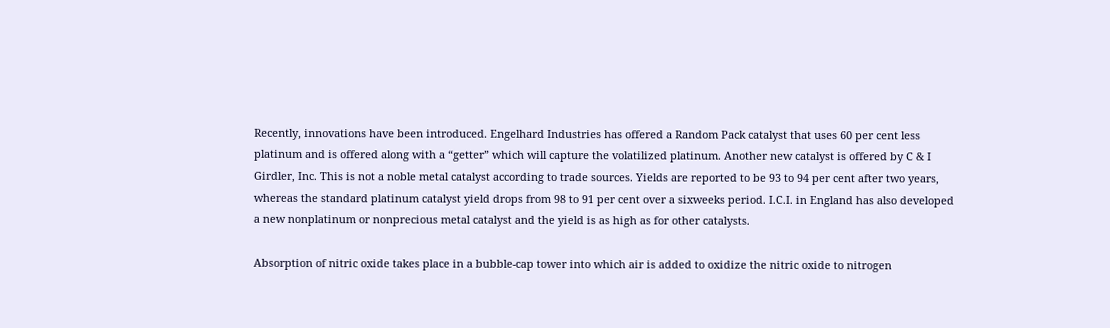Recently, innovations have been introduced. Engelhard Industries has offered a Random Pack catalyst that uses 60 per cent less platinum and is offered along with a “getter” which will capture the volatilized platinum. Another new catalyst is offered by C & I Girdler, Inc. This is not a noble metal catalyst according to trade sources. Yields are reported to be 93 to 94 per cent after two years, whereas the standard platinum catalyst yield drops from 98 to 91 per cent over a sixweeks period. I.C.I. in England has also developed a new nonplatinum or nonprecious metal catalyst and the yield is as high as for other catalysts.

Absorption of nitric oxide takes place in a bubble-cap tower into which air is added to oxidize the nitric oxide to nitrogen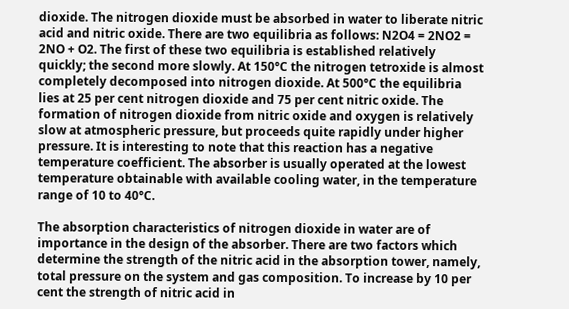dioxide. The nitrogen dioxide must be absorbed in water to liberate nitric acid and nitric oxide. There are two equilibria as follows: N2O4 = 2NO2 = 2NO + O2. The first of these two equilibria is established relatively quickly; the second more slowly. At 150°C the nitrogen tetroxide is almost completely decomposed into nitrogen dioxide. At 500°C the equilibria lies at 25 per cent nitrogen dioxide and 75 per cent nitric oxide. The formation of nitrogen dioxide from nitric oxide and oxygen is relatively slow at atmospheric pressure, but proceeds quite rapidly under higher pressure. It is interesting to note that this reaction has a negative temperature coefficient. The absorber is usually operated at the lowest temperature obtainable with available cooling water, in the temperature range of 10 to 40°C.

The absorption characteristics of nitrogen dioxide in water are of importance in the design of the absorber. There are two factors which determine the strength of the nitric acid in the absorption tower, namely, total pressure on the system and gas composition. To increase by 10 per cent the strength of nitric acid in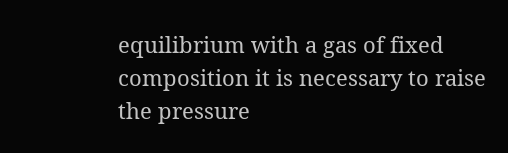equilibrium with a gas of fixed composition it is necessary to raise the pressure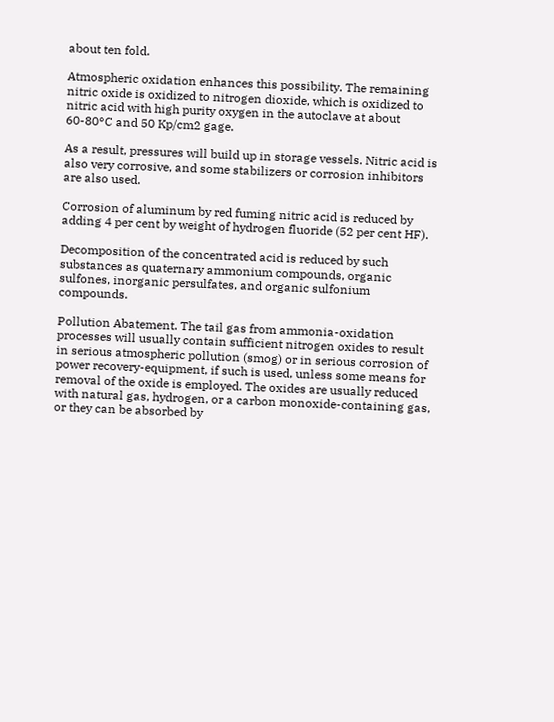about ten fold.

Atmospheric oxidation enhances this possibility. The remaining nitric oxide is oxidized to nitrogen dioxide, which is oxidized to nitric acid with high purity oxygen in the autoclave at about 60-80°C and 50 Kp/cm2 gage.

As a result, pressures will build up in storage vessels. Nitric acid is also very corrosive, and some stabilizers or corrosion inhibitors are also used.

Corrosion of aluminum by red fuming nitric acid is reduced by adding 4 per cent by weight of hydrogen fluoride (52 per cent HF).

Decomposition of the concentrated acid is reduced by such substances as quaternary ammonium compounds, organic sulfones, inorganic persulfates, and organic sulfonium compounds.

Pollution Abatement. The tail gas from ammonia-oxidation processes will usually contain sufficient nitrogen oxides to result in serious atmospheric pollution (smog) or in serious corrosion of power recovery-equipment, if such is used, unless some means for removal of the oxide is employed. The oxides are usually reduced with natural gas, hydrogen, or a carbon monoxide-containing gas, or they can be absorbed by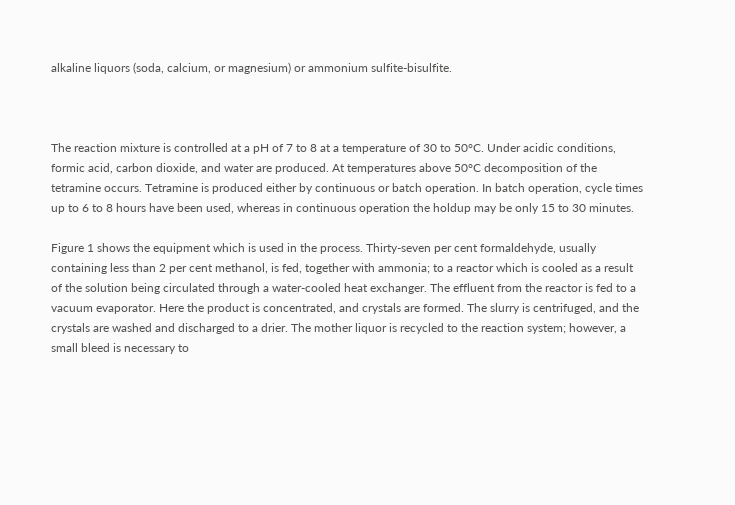alkaline liquors (soda, calcium, or magnesium) or ammonium sulfite-bisulfite.



The reaction mixture is controlled at a pH of 7 to 8 at a temperature of 30 to 50°C. Under acidic conditions, formic acid, carbon dioxide, and water are produced. At temperatures above 50°C decomposition of the tetramine occurs. Tetramine is produced either by continuous or batch operation. In batch operation, cycle times up to 6 to 8 hours have been used, whereas in continuous operation the holdup may be only 15 to 30 minutes.

Figure 1 shows the equipment which is used in the process. Thirty-seven per cent formaldehyde, usually containing less than 2 per cent methanol, is fed, together with ammonia; to a reactor which is cooled as a result of the solution being circulated through a water-cooled heat exchanger. The effluent from the reactor is fed to a vacuum evaporator. Here the product is concentrated, and crystals are formed. The slurry is centrifuged, and the crystals are washed and discharged to a drier. The mother liquor is recycled to the reaction system; however, a small bleed is necessary to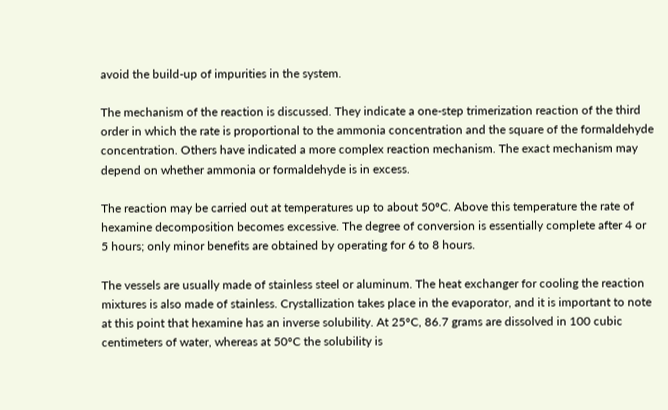avoid the build-up of impurities in the system.

The mechanism of the reaction is discussed. They indicate a one-step trimerization reaction of the third order in which the rate is proportional to the ammonia concentration and the square of the formaldehyde concentration. Others have indicated a more complex reaction mechanism. The exact mechanism may depend on whether ammonia or formaldehyde is in excess.

The reaction may be carried out at temperatures up to about 50ºC. Above this temperature the rate of hexamine decomposition becomes excessive. The degree of conversion is essentially complete after 4 or 5 hours; only minor benefits are obtained by operating for 6 to 8 hours.

The vessels are usually made of stainless steel or aluminum. The heat exchanger for cooling the reaction mixtures is also made of stainless. Crystallization takes place in the evaporator, and it is important to note at this point that hexamine has an inverse solubility. At 25ºC, 86.7 grams are dissolved in 100 cubic centimeters of water, whereas at 50ºC the solubility is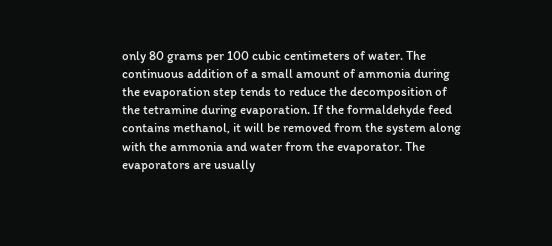only 80 grams per 100 cubic centimeters of water. The continuous addition of a small amount of ammonia during the evaporation step tends to reduce the decomposition of the tetramine during evaporation. If the formaldehyde feed contains methanol, it will be removed from the system along with the ammonia and water from the evaporator. The evaporators are usually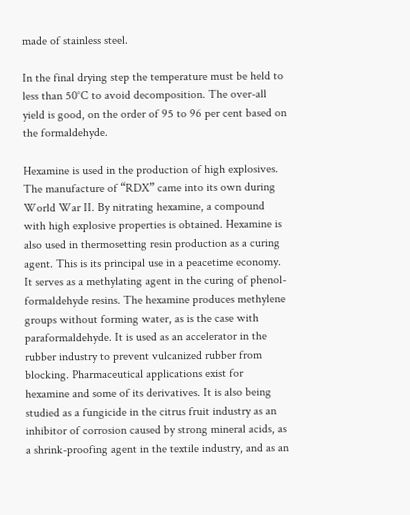made of stainless steel.

In the final drying step the temperature must be held to less than 50°C to avoid decomposition. The over-all yield is good, on the order of 95 to 96 per cent based on the formaldehyde.

Hexamine is used in the production of high explosives. The manufacture of “RDX” came into its own during World War II. By nitrating hexamine, a compound with high explosive properties is obtained. Hexamine is also used in thermosetting resin production as a curing agent. This is its principal use in a peacetime economy. It serves as a methylating agent in the curing of phenol-formaldehyde resins. The hexamine produces methylene groups without forming water, as is the case with paraformaldehyde. It is used as an accelerator in the rubber industry to prevent vulcanized rubber from blocking. Pharmaceutical applications exist for hexamine and some of its derivatives. It is also being studied as a fungicide in the citrus fruit industry as an inhibitor of corrosion caused by strong mineral acids, as a shrink-proofing agent in the textile industry, and as an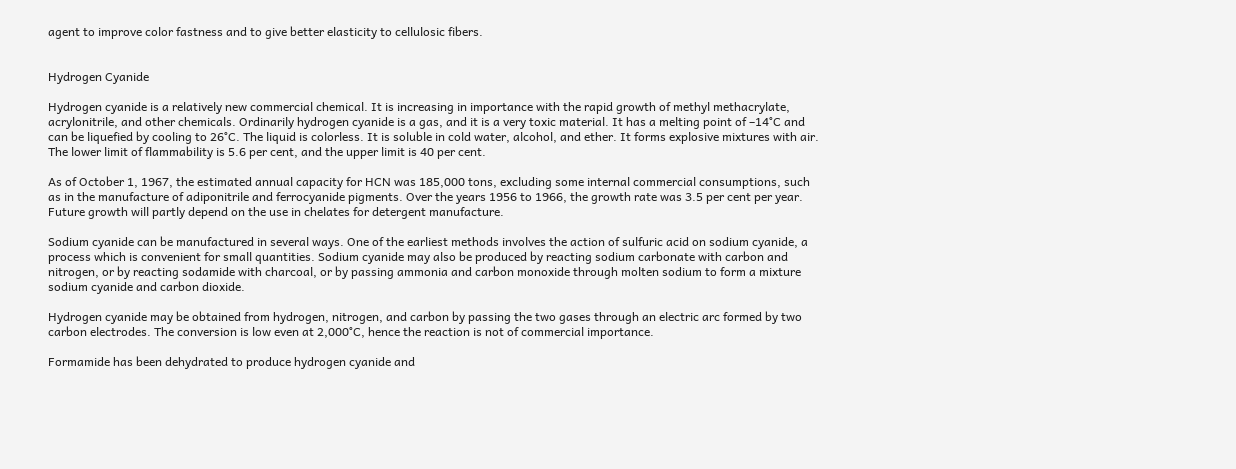agent to improve color fastness and to give better elasticity to cellulosic fibers.


Hydrogen Cyanide

Hydrogen cyanide is a relatively new commercial chemical. It is increasing in importance with the rapid growth of methyl methacrylate, acrylonitrile, and other chemicals. Ordinarily hydrogen cyanide is a gas, and it is a very toxic material. It has a melting point of –14°C and can be liquefied by cooling to 26°C. The liquid is colorless. It is soluble in cold water, alcohol, and ether. It forms explosive mixtures with air. The lower limit of flammability is 5.6 per cent, and the upper limit is 40 per cent.

As of October 1, 1967, the estimated annual capacity for HCN was 185,000 tons, excluding some internal commercial consumptions, such as in the manufacture of adiponitrile and ferrocyanide pigments. Over the years 1956 to 1966, the growth rate was 3.5 per cent per year. Future growth will partly depend on the use in chelates for detergent manufacture.

Sodium cyanide can be manufactured in several ways. One of the earliest methods involves the action of sulfuric acid on sodium cyanide, a process which is convenient for small quantities. Sodium cyanide may also be produced by reacting sodium carbonate with carbon and nitrogen, or by reacting sodamide with charcoal, or by passing ammonia and carbon monoxide through molten sodium to form a mixture sodium cyanide and carbon dioxide.

Hydrogen cyanide may be obtained from hydrogen, nitrogen, and carbon by passing the two gases through an electric arc formed by two carbon electrodes. The conversion is low even at 2,000°C, hence the reaction is not of commercial importance.

Formamide has been dehydrated to produce hydrogen cyanide and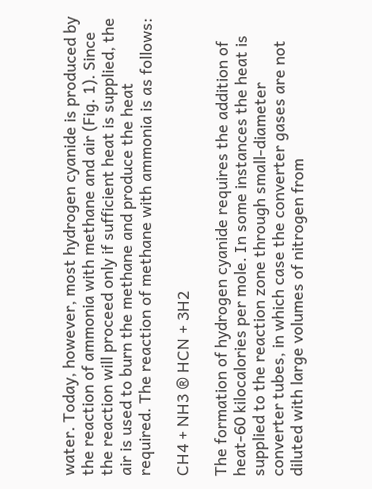water. Today, however, most hydrogen cyanide is produced by the reaction of ammonia with methane and air (Fig. 1). Since the reaction will proceed only if sufficient heat is supplied, the air is used to burn the methane and produce the heat required. The reaction of methane with ammonia is as follows:

CH4 + NH3 ® HCN + 3H2

The formation of hydrogen cyanide requires the addition of heat-60 kilocalories per mole. In some instances the heat is supplied to the reaction zone through small-diameter converter tubes, in which case the converter gases are not diluted with large volumes of nitrogen from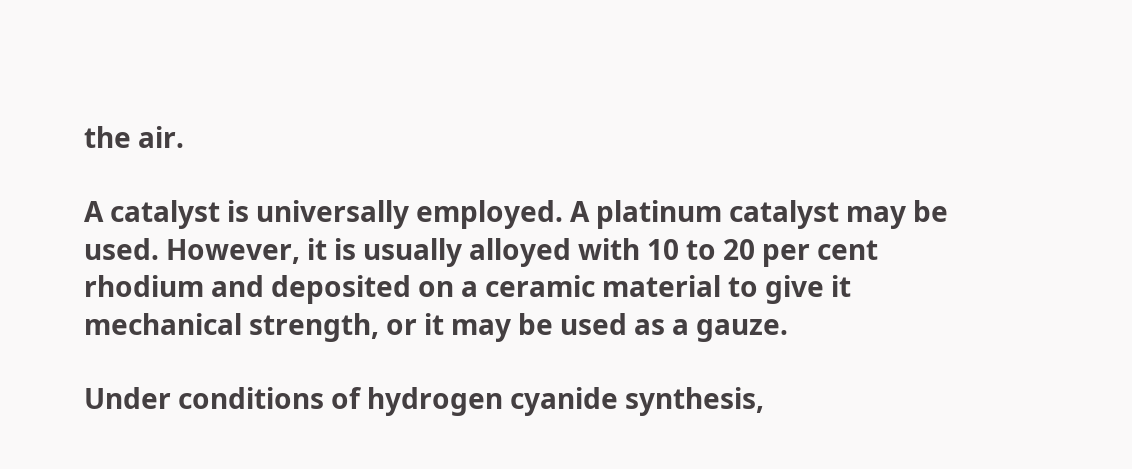the air.

A catalyst is universally employed. A platinum catalyst may be used. However, it is usually alloyed with 10 to 20 per cent rhodium and deposited on a ceramic material to give it mechanical strength, or it may be used as a gauze.

Under conditions of hydrogen cyanide synthesis,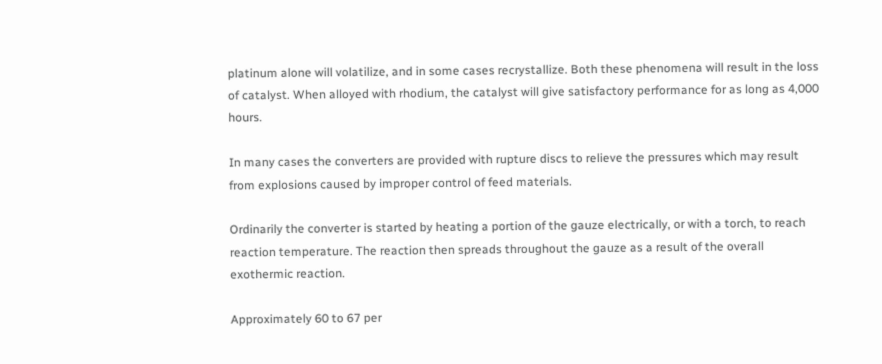platinum alone will volatilize, and in some cases recrystallize. Both these phenomena will result in the loss of catalyst. When alloyed with rhodium, the catalyst will give satisfactory performance for as long as 4,000 hours.

In many cases the converters are provided with rupture discs to relieve the pressures which may result from explosions caused by improper control of feed materials.

Ordinarily the converter is started by heating a portion of the gauze electrically, or with a torch, to reach reaction temperature. The reaction then spreads throughout the gauze as a result of the overall exothermic reaction.

Approximately 60 to 67 per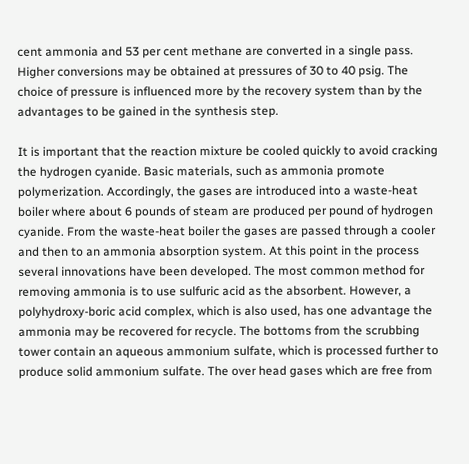cent ammonia and 53 per cent methane are converted in a single pass. Higher conversions may be obtained at pressures of 30 to 40 psig. The choice of pressure is influenced more by the recovery system than by the advantages to be gained in the synthesis step.

It is important that the reaction mixture be cooled quickly to avoid cracking the hydrogen cyanide. Basic materials, such as ammonia promote polymerization. Accordingly, the gases are introduced into a waste-heat boiler where about 6 pounds of steam are produced per pound of hydrogen cyanide. From the waste-heat boiler the gases are passed through a cooler and then to an ammonia absorption system. At this point in the process several innovations have been developed. The most common method for removing ammonia is to use sulfuric acid as the absorbent. However, a polyhydroxy-boric acid complex, which is also used, has one advantage the ammonia may be recovered for recycle. The bottoms from the scrubbing tower contain an aqueous ammonium sulfate, which is processed further to produce solid ammonium sulfate. The over head gases which are free from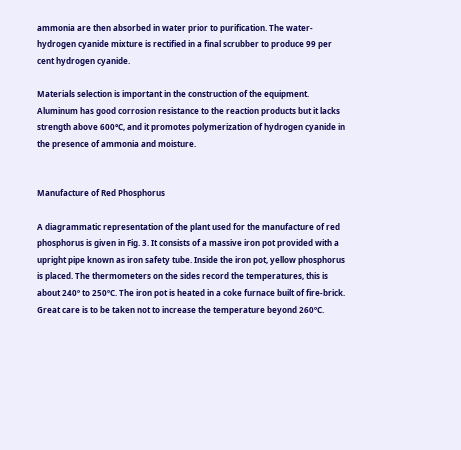ammonia are then absorbed in water prior to purification. The water-hydrogen cyanide mixture is rectified in a final scrubber to produce 99 per cent hydrogen cyanide.

Materials selection is important in the construction of the equipment. Aluminum has good corrosion resistance to the reaction products but it lacks strength above 600°C, and it promotes polymerization of hydrogen cyanide in the presence of ammonia and moisture.


Manufacture of Red Phosphorus

A diagrammatic representation of the plant used for the manufacture of red phosphorus is given in Fig. 3. It consists of a massive iron pot provided with a upright pipe known as iron safety tube. Inside the iron pot, yellow phosphorus is placed. The thermometers on the sides record the temperatures, this is about 240º to 250ºC. The iron pot is heated in a coke furnace built of fire-brick. Great care is to be taken not to increase the temperature beyond 260ºC.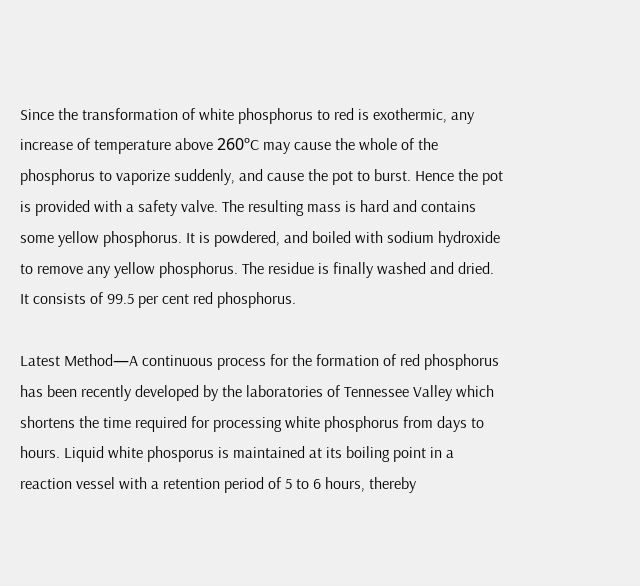Since the transformation of white phosphorus to red is exothermic, any increase of temperature above 260ºC may cause the whole of the phosphorus to vaporize suddenly, and cause the pot to burst. Hence the pot is provided with a safety valve. The resulting mass is hard and contains some yellow phosphorus. It is powdered, and boiled with sodium hydroxide to remove any yellow phosphorus. The residue is finally washed and dried. It consists of 99.5 per cent red phosphorus.

Latest Method—A continuous process for the formation of red phosphorus has been recently developed by the laboratories of Tennessee Valley which shortens the time required for processing white phosphorus from days to hours. Liquid white phosporus is maintained at its boiling point in a reaction vessel with a retention period of 5 to 6 hours, thereby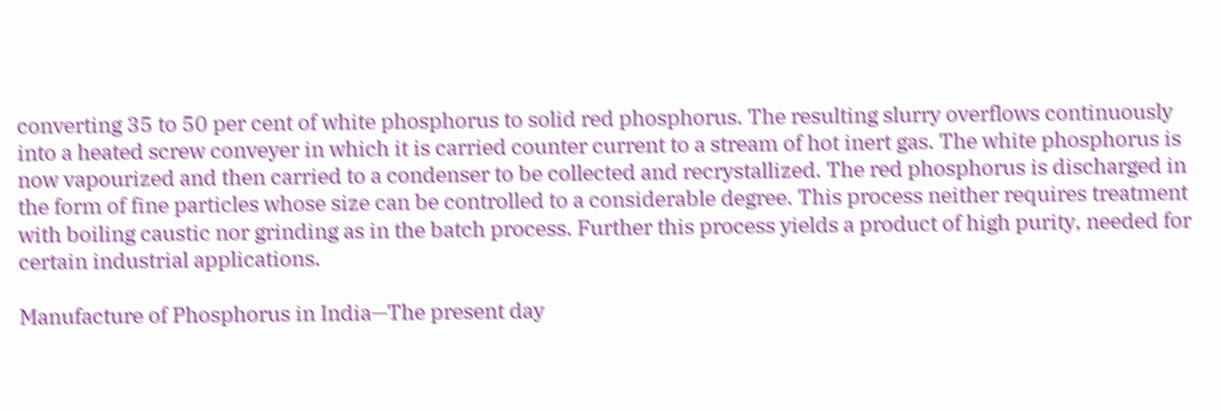converting 35 to 50 per cent of white phosphorus to solid red phosphorus. The resulting slurry overflows continuously into a heated screw conveyer in which it is carried counter current to a stream of hot inert gas. The white phosphorus is now vapourized and then carried to a condenser to be collected and recrystallized. The red phosphorus is discharged in the form of fine particles whose size can be controlled to a considerable degree. This process neither requires treatment with boiling caustic nor grinding as in the batch process. Further this process yields a product of high purity, needed for certain industrial applications.

Manufacture of Phosphorus in India—The present day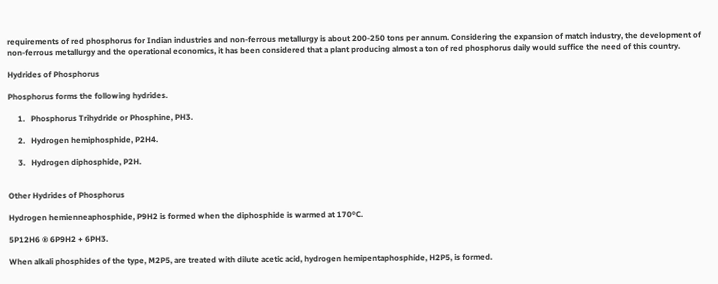requirements of red phosphorus for Indian industries and non-ferrous metallurgy is about 200-250 tons per annum. Considering the expansion of match industry, the development of non-ferrous metallurgy and the operational economics, it has been considered that a plant producing almost a ton of red phosphorus daily would suffice the need of this country.

Hydrides of Phosphorus

Phosphorus forms the following hydrides.

     1.   Phosphorus Trihydride or Phosphine, PH3.

     2.   Hydrogen hemiphosphide, P2H4.

     3.   Hydrogen diphosphide, P2H.


Other Hydrides of Phosphorus

Hydrogen hemienneaphosphide, P9H2 is formed when the diphosphide is warmed at 170ºC.

5P12H6 ® 6P9H2 + 6PH3.

When alkali phosphides of the type, M2P5, are treated with dilute acetic acid, hydrogen hemipentaphosphide, H2P5, is formed.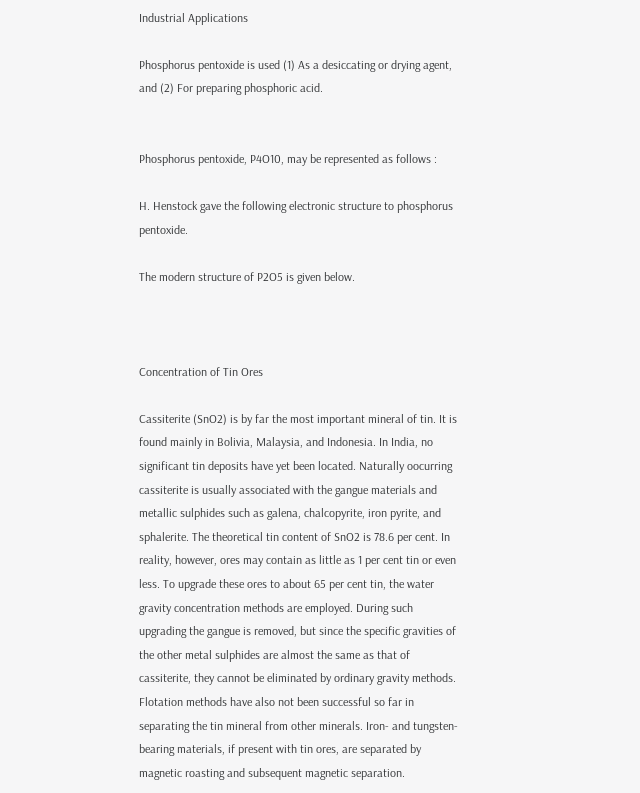Industrial Applications

Phosphorus pentoxide is used (1) As a desiccating or drying agent, and (2) For preparing phosphoric acid.


Phosphorus pentoxide, P4O10, may be represented as follows :

H. Henstock gave the following electronic structure to phosphorus pentoxide.

The modern structure of P2O5 is given below.



Concentration of Tin Ores

Cassiterite (SnO2) is by far the most important mineral of tin. It is found mainly in Bolivia, Malaysia, and Indonesia. In India, no significant tin deposits have yet been located. Naturally oocurring cassiterite is usually associated with the gangue materials and metallic sulphides such as galena, chalcopyrite, iron pyrite, and sphalerite. The theoretical tin content of SnO2 is 78.6 per cent. In reality, however, ores may contain as little as 1 per cent tin or even less. To upgrade these ores to about 65 per cent tin, the water gravity concentration methods are employed. During such upgrading the gangue is removed, but since the specific gravities of the other metal sulphides are almost the same as that of cassiterite, they cannot be eliminated by ordinary gravity methods. Flotation methods have also not been successful so far in separating the tin mineral from other minerals. Iron- and tungsten-bearing materials, if present with tin ores, are separated by magnetic roasting and subsequent magnetic separation.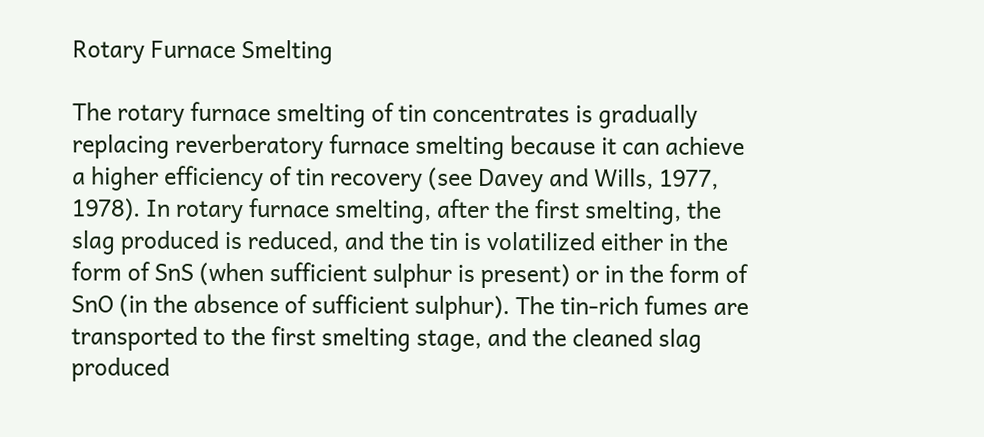Rotary Furnace Smelting

The rotary furnace smelting of tin concentrates is gradually replacing reverberatory furnace smelting because it can achieve a higher efficiency of tin recovery (see Davey and Wills, 1977, 1978). In rotary furnace smelting, after the first smelting, the slag produced is reduced, and the tin is volatilized either in the form of SnS (when sufficient sulphur is present) or in the form of SnO (in the absence of sufficient sulphur). The tin-rich fumes are transported to the first smelting stage, and the cleaned slag produced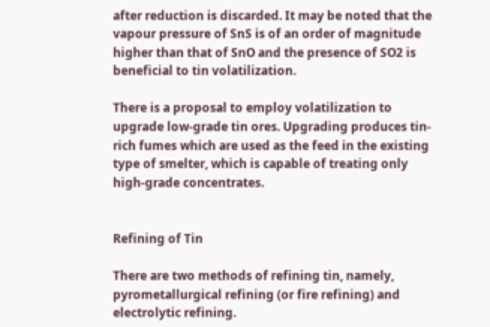after reduction is discarded. It may be noted that the vapour pressure of SnS is of an order of magnitude higher than that of SnO and the presence of SO2 is beneficial to tin volatilization.

There is a proposal to employ volatilization to upgrade low-grade tin ores. Upgrading produces tin-rich fumes which are used as the feed in the existing type of smelter, which is capable of treating only high-grade concentrates.


Refining of Tin

There are two methods of refining tin, namely, pyrometallurgical refining (or fire refining) and electrolytic refining.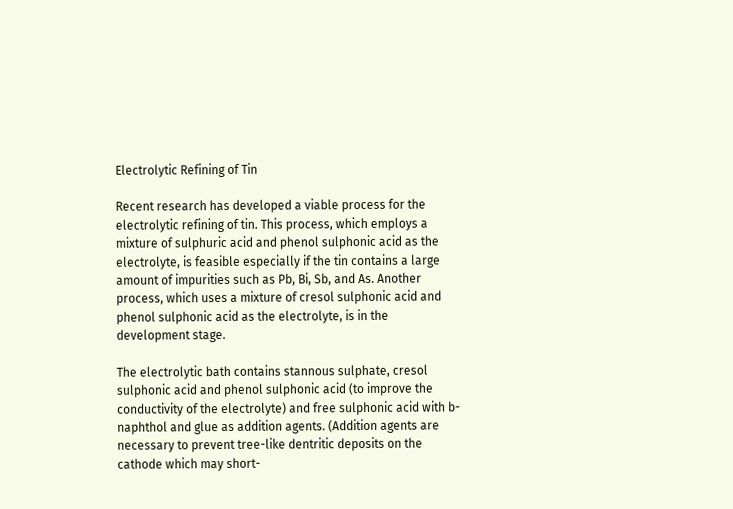Electrolytic Refining of Tin

Recent research has developed a viable process for the electrolytic refining of tin. This process, which employs a mixture of sulphuric acid and phenol sulphonic acid as the electrolyte, is feasible especially if the tin contains a large amount of impurities such as Pb, Bi, Sb, and As. Another process, which uses a mixture of cresol sulphonic acid and phenol sulphonic acid as the electrolyte, is in the development stage.

The electrolytic bath contains stannous sulphate, cresol sulphonic acid and phenol sulphonic acid (to improve the conductivity of the electrolyte) and free sulphonic acid with b-naphthol and glue as addition agents. (Addition agents are necessary to prevent tree-like dentritic deposits on the cathode which may short-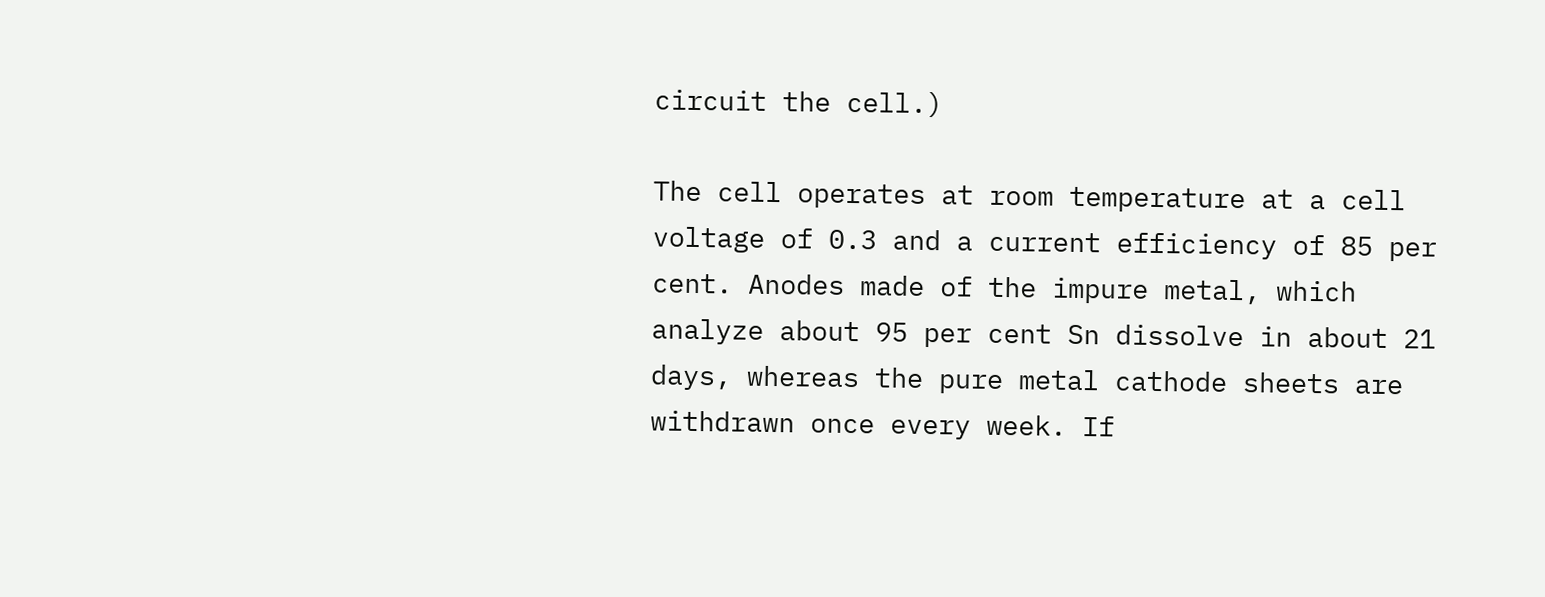circuit the cell.)

The cell operates at room temperature at a cell voltage of 0.3 and a current efficiency of 85 per cent. Anodes made of the impure metal, which analyze about 95 per cent Sn dissolve in about 21 days, whereas the pure metal cathode sheets are withdrawn once every week. If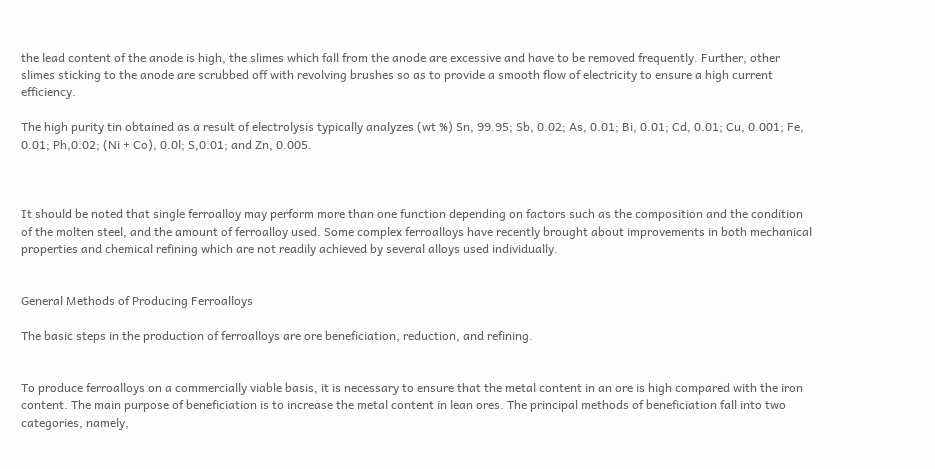the lead content of the anode is high, the slimes which fall from the anode are excessive and have to be removed frequently. Further, other slimes sticking to the anode are scrubbed off with revolving brushes so as to provide a smooth flow of electricity to ensure a high current efficiency.

The high purity tin obtained as a result of electrolysis typically analyzes (wt %) Sn, 99.95; Sb, 0.02; As, 0.01; Bi, 0.01; Cd, 0.01; Cu, 0.001; Fe, 0.01; Ph,0.02; (Ni + Co), 0.0l; S,0.01; and Zn, 0.005.



It should be noted that single ferroalloy may perform more than one function depending on factors such as the composition and the condition of the molten steel, and the amount of ferroalloy used. Some complex ferroalloys have recently brought about improvements in both mechanical properties and chemical refining which are not readily achieved by several alloys used individually.


General Methods of Producing Ferroalloys

The basic steps in the production of ferroalloys are ore beneficiation, reduction, and refining.


To produce ferroalloys on a commercially viable basis, it is necessary to ensure that the metal content in an ore is high compared with the iron content. The main purpose of beneficiation is to increase the metal content in lean ores. The principal methods of beneficiation fall into two categories, namely,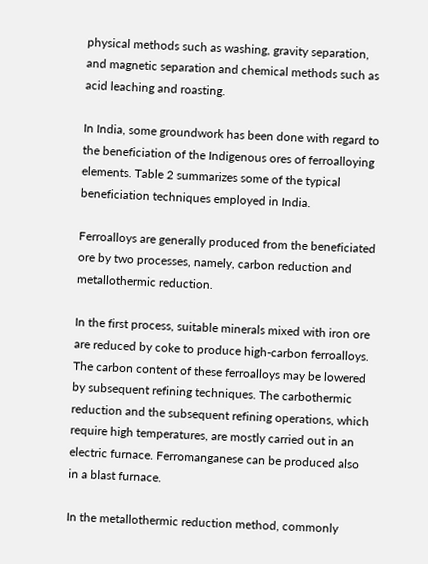physical methods such as washing, gravity separation, and magnetic separation and chemical methods such as acid leaching and roasting.

In India, some groundwork has been done with regard to the beneficiation of the Indigenous ores of ferroalloying elements. Table 2 summarizes some of the typical beneficiation techniques employed in India.

Ferroalloys are generally produced from the beneficiated ore by two processes, namely, carbon reduction and metallothermic reduction.

In the first process, suitable minerals mixed with iron ore are reduced by coke to produce high-carbon ferroalloys. The carbon content of these ferroalloys may be lowered by subsequent refining techniques. The carbothermic reduction and the subsequent refining operations, which require high temperatures, are mostly carried out in an electric furnace. Ferromanganese can be produced also in a blast furnace.

In the metallothermic reduction method, commonly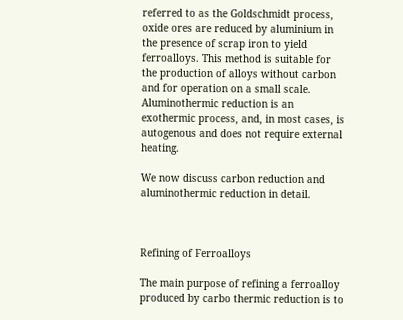referred to as the Goldschmidt process, oxide ores are reduced by aluminium in the presence of scrap iron to yield ferroalloys. This method is suitable for the production of alloys without carbon and for operation on a small scale. Aluminothermic reduction is an exothermic process, and, in most cases, is autogenous and does not require external heating.

We now discuss carbon reduction and aluminothermic reduction in detail.



Refining of Ferroalloys

The main purpose of refining a ferroalloy produced by carbo thermic reduction is to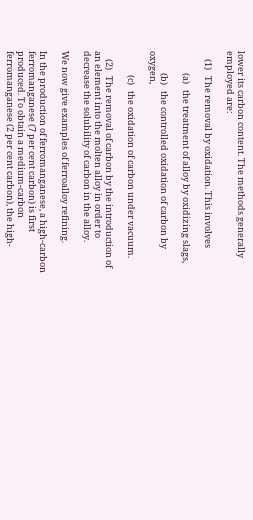lower its carbon content. The methods generally employed are:

    (1)   The removal by oxidation. This involves

           (a)   the treatment of alloy by oxidizing slags,

           (b)   the controlled oxidation of carbon by oxygen,

            (c)   the oxidation of carbon under vacuum.

    (2)   The removal of carbon by the introduction of an element into the molten alloy in order to decrease the solubility of carbon in the alloy.

We now give examples of ferroalloy refining.

In the production of ferromanganese, a high-carbon ferromanganese (7 per cent carbon) is first produced. To obtain a medium-carbon ferromanganese (2 per cent carbon), the high-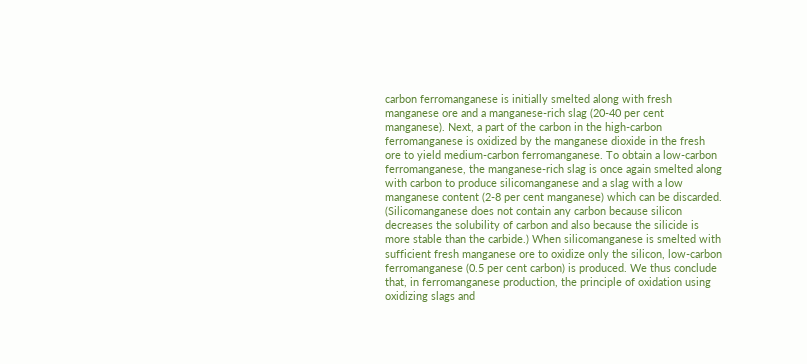carbon ferromanganese is initially smelted along with fresh manganese ore and a manganese-rich slag (20-40 per cent manganese). Next, a part of the carbon in the high-carbon ferromanganese is oxidized by the manganese dioxide in the fresh ore to yield medium-carbon ferromanganese. To obtain a low-carbon ferromanganese, the manganese-rich slag is once again smelted along with carbon to produce silicomanganese and a slag with a low manganese content (2-8 per cent manganese) which can be discarded. (Silicomanganese does not contain any carbon because silicon decreases the solubility of carbon and also because the silicide is more stable than the carbide.) When silicomanganese is smelted with sufficient fresh manganese ore to oxidize only the silicon, low-carbon ferromanganese (0.5 per cent carbon) is produced. We thus conclude that, in ferromanganese production, the principle of oxidation using oxidizing slags and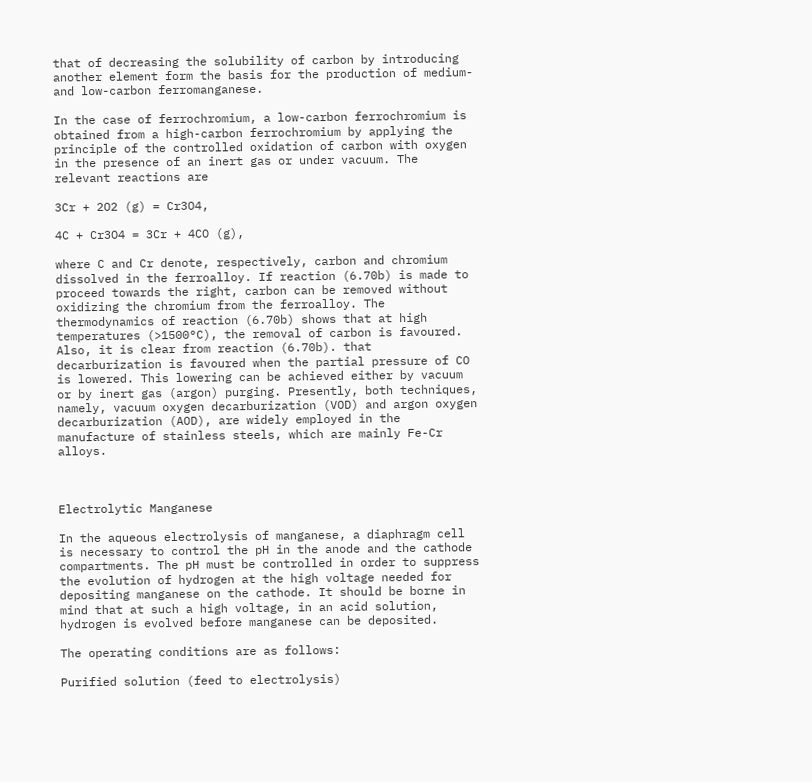that of decreasing the solubility of carbon by introducing another element form the basis for the production of medium- and low-carbon ferromanganese.

In the case of ferrochromium, a low-carbon ferrochromium is obtained from a high-carbon ferrochromium by applying the principle of the controlled oxidation of carbon with oxygen in the presence of an inert gas or under vacuum. The relevant reactions are

3Cr + 2O2 (g) = Cr3O4,

4C + Cr3O4 = 3Cr + 4CO (g),

where C and Cr denote, respectively, carbon and chromium dissolved in the ferroalloy. If reaction (6.70b) is made to proceed towards the right, carbon can be removed without oxidizing the chromium from the ferroalloy. The thermodynamics of reaction (6.70b) shows that at high temperatures (>1500°C), the removal of carbon is favoured. Also, it is clear from reaction (6.70b). that decarburization is favoured when the partial pressure of CO is lowered. This lowering can be achieved either by vacuum or by inert gas (argon) purging. Presently, both techniques, namely, vacuum oxygen decarburization (VOD) and argon oxygen decarburization (AOD), are widely employed in the manufacture of stainless steels, which are mainly Fe-Cr alloys.



Electrolytic Manganese

In the aqueous electrolysis of manganese, a diaphragm cell is necessary to control the pH in the anode and the cathode compartments. The pH must be controlled in order to suppress the evolution of hydrogen at the high voltage needed for depositing manganese on the cathode. It should be borne in mind that at such a high voltage, in an acid solution, hydrogen is evolved before manganese can be deposited.

The operating conditions are as follows:

Purified solution (feed to electrolysis)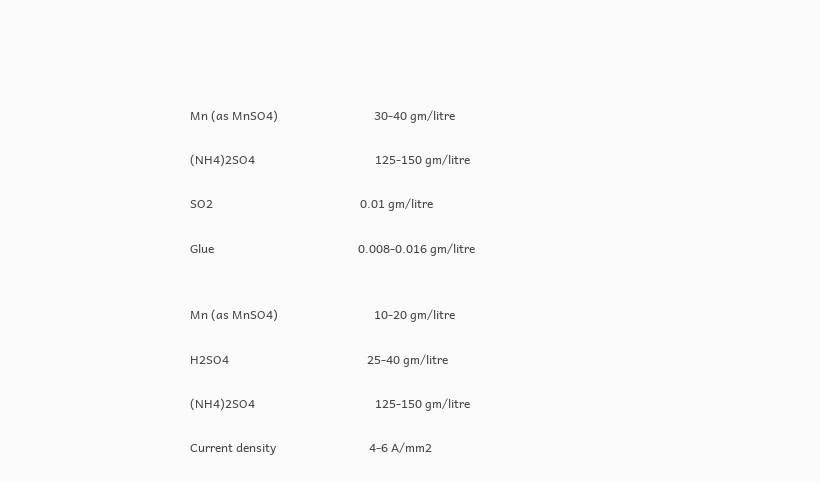Mn (as MnSO4)                                30-40 gm/litre

(NH4)2SO4                                        125-150 gm/litre

SO2                                                 0.01 gm/litre

Glue                                                0.008-0.016 gm/litre


Mn (as MnSO4)                                10-20 gm/litre

H2SO4                                              25-40 gm/litre

(NH4)2SO4                                        125-150 gm/litre

Current density                               4-6 A/mm2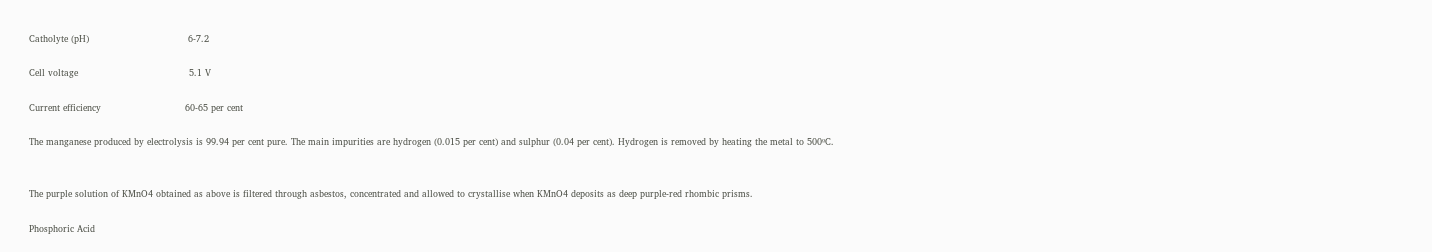Catholyte (pH)                                 6-7.2

Cell voltage                                     5.1 V

Current efficiency                            60-65 per cent

The manganese produced by electrolysis is 99.94 per cent pure. The main impurities are hydrogen (0.015 per cent) and sulphur (0.04 per cent). Hydrogen is removed by heating the metal to 500ºC.


The purple solution of KMnO4 obtained as above is filtered through asbestos, concentrated and allowed to crystallise when KMnO4 deposits as deep purple-red rhombic prisms.

Phosphoric Acid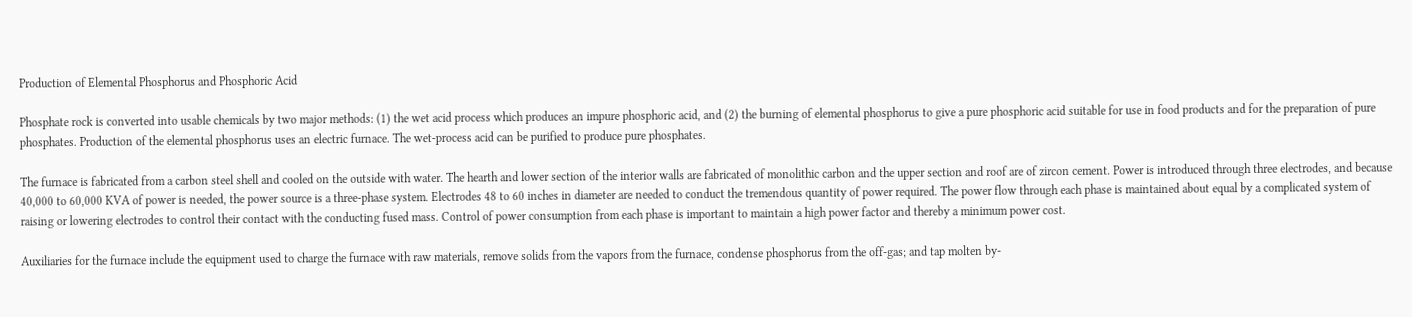Production of Elemental Phosphorus and Phosphoric Acid

Phosphate rock is converted into usable chemicals by two major methods: (1) the wet acid process which produces an impure phosphoric acid, and (2) the burning of elemental phosphorus to give a pure phosphoric acid suitable for use in food products and for the preparation of pure phosphates. Production of the elemental phosphorus uses an electric furnace. The wet-process acid can be purified to produce pure phosphates.

The furnace is fabricated from a carbon steel shell and cooled on the outside with water. The hearth and lower section of the interior walls are fabricated of monolithic carbon and the upper section and roof are of zircon cement. Power is introduced through three electrodes, and because 40,000 to 60,000 KVA of power is needed, the power source is a three-phase system. Electrodes 48 to 60 inches in diameter are needed to conduct the tremendous quantity of power required. The power flow through each phase is maintained about equal by a complicated system of raising or lowering electrodes to control their contact with the conducting fused mass. Control of power consumption from each phase is important to maintain a high power factor and thereby a minimum power cost.

Auxiliaries for the furnace include the equipment used to charge the furnace with raw materials, remove solids from the vapors from the furnace, condense phosphorus from the off-gas; and tap molten by-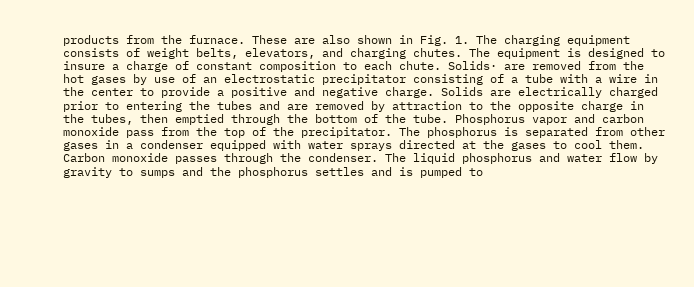products from the furnace. These are also shown in Fig. 1. The charging equipment consists of weight belts, elevators, and charging chutes. The equipment is designed to insure a charge of constant composition to each chute. Solids· are removed from the hot gases by use of an electrostatic precipitator consisting of a tube with a wire in the center to provide a positive and negative charge. Solids are electrically charged prior to entering the tubes and are removed by attraction to the opposite charge in the tubes, then emptied through the bottom of the tube. Phosphorus vapor and carbon monoxide pass from the top of the precipitator. The phosphorus is separated from other gases in a condenser equipped with water sprays directed at the gases to cool them. Carbon monoxide passes through the condenser. The liquid phosphorus and water flow by gravity to sumps and the phosphorus settles and is pumped to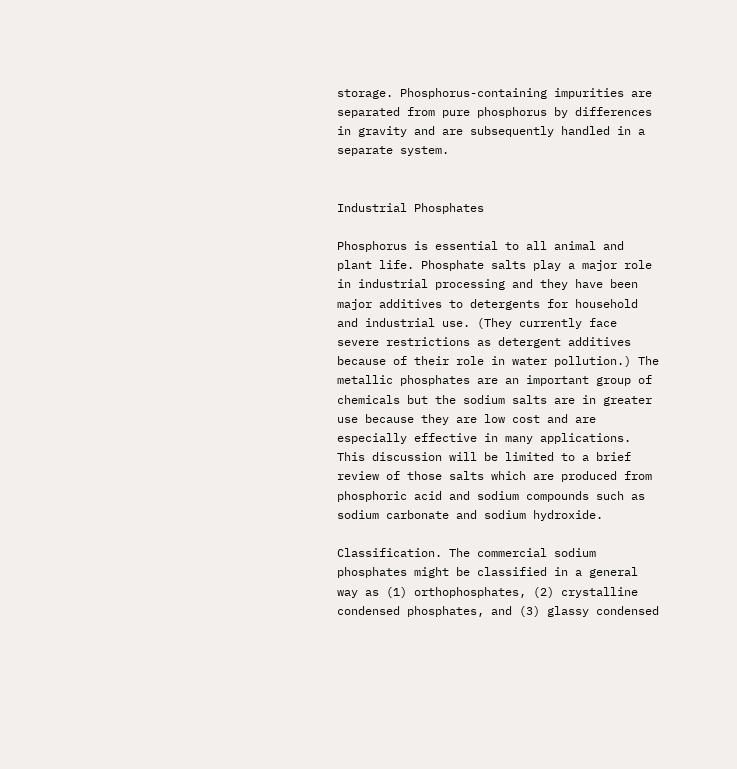storage. Phosphorus-containing impurities are separated from pure phosphorus by differences in gravity and are subsequently handled in a separate system.


Industrial Phosphates

Phosphorus is essential to all animal and plant life. Phosphate salts play a major role in industrial processing and they have been major additives to detergents for household and industrial use. (They currently face severe restrictions as detergent additives because of their role in water pollution.) The metallic phosphates are an important group of chemicals but the sodium salts are in greater use because they are low cost and are especially effective in many applications. This discussion will be limited to a brief review of those salts which are produced from phosphoric acid and sodium compounds such as sodium carbonate and sodium hydroxide.

Classification. The commercial sodium phosphates might be classified in a general way as (1) orthophosphates, (2) crystalline condensed phosphates, and (3) glassy condensed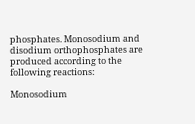phosphates. Monosodium and disodium orthophosphates are produced according to the following reactions:

Monosodium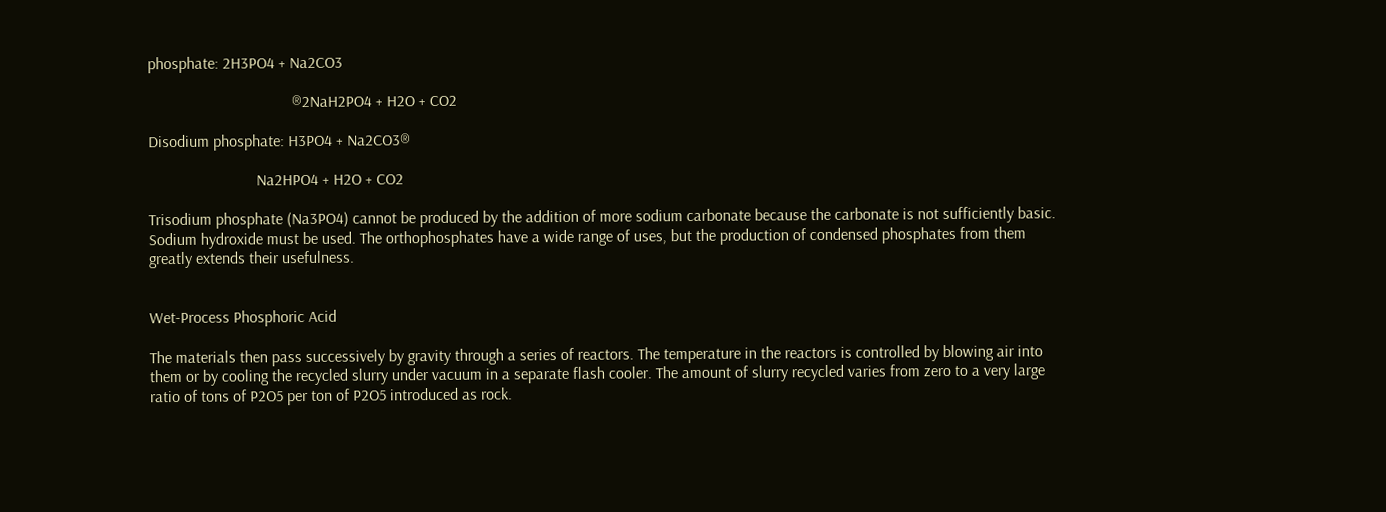phosphate: 2H3PO4 + Na2CO3

                                    ®2NaH2PO4 + H2O + CO2

Disodium phosphate: H3PO4 + Na2CO3®

                           Na2HPO4 + H2O + CO2

Trisodium phosphate (Na3PO4) cannot be produced by the addition of more sodium carbonate because the carbonate is not sufficiently basic. Sodium hydroxide must be used. The orthophosphates have a wide range of uses, but the production of condensed phosphates from them greatly extends their usefulness.


Wet-Process Phosphoric Acid

The materials then pass successively by gravity through a series of reactors. The temperature in the reactors is controlled by blowing air into them or by cooling the recycled slurry under vacuum in a separate flash cooler. The amount of slurry recycled varies from zero to a very large ratio of tons of P2O5 per ton of P2O5 introduced as rock.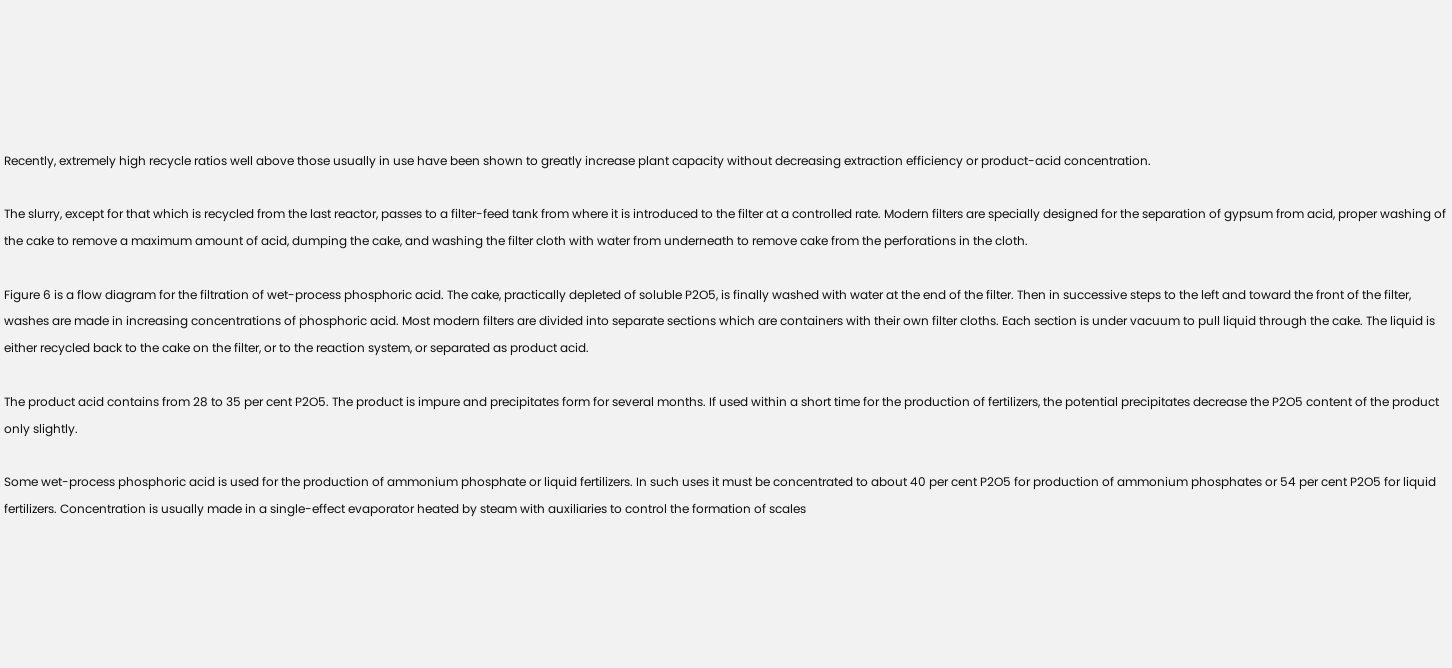Recently, extremely high recycle ratios well above those usually in use have been shown to greatly increase plant capacity without decreasing extraction efficiency or product-acid concentration.

The slurry, except for that which is recycled from the last reactor, passes to a filter-feed tank from where it is introduced to the filter at a controlled rate. Modern filters are specially designed for the separation of gypsum from acid, proper washing of the cake to remove a maximum amount of acid, dumping the cake, and washing the filter cloth with water from underneath to remove cake from the perforations in the cloth.

Figure 6 is a flow diagram for the filtration of wet-process phosphoric acid. The cake, practically depleted of soluble P2O5, is finally washed with water at the end of the filter. Then in successive steps to the left and toward the front of the filter, washes are made in increasing concentrations of phosphoric acid. Most modern filters are divided into separate sections which are containers with their own filter cloths. Each section is under vacuum to pull liquid through the cake. The liquid is either recycled back to the cake on the filter, or to the reaction system, or separated as product acid.

The product acid contains from 28 to 35 per cent P2O5. The product is impure and precipitates form for several months. If used within a short time for the production of fertilizers, the potential precipitates decrease the P2O5 content of the product only slightly.

Some wet-process phosphoric acid is used for the production of ammonium phosphate or liquid fertilizers. In such uses it must be concentrated to about 40 per cent P2O5 for production of ammonium phosphates or 54 per cent P2O5 for liquid fertilizers. Concentration is usually made in a single-effect evaporator heated by steam with auxiliaries to control the formation of scales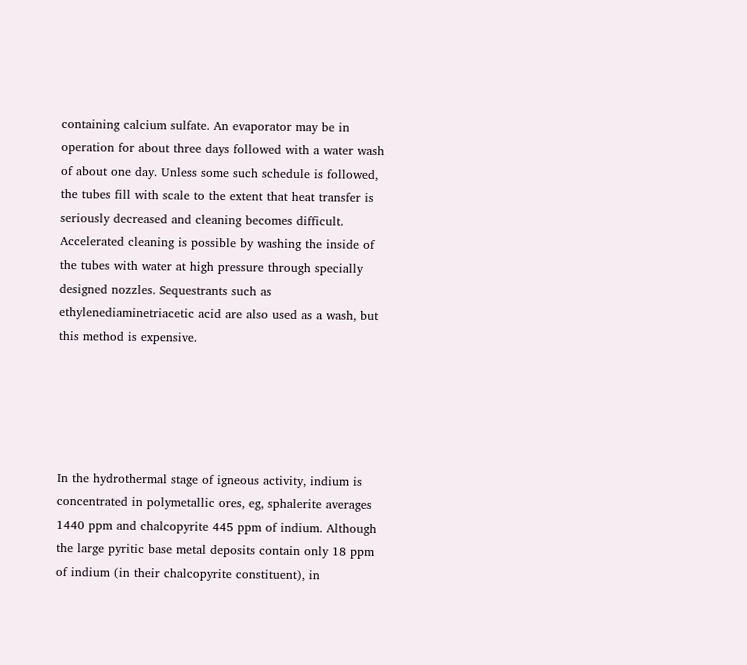containing calcium sulfate. An evaporator may be in operation for about three days followed with a water wash of about one day. Unless some such schedule is followed, the tubes fill with scale to the extent that heat transfer is seriously decreased and cleaning becomes difficult. Accelerated cleaning is possible by washing the inside of the tubes with water at high pressure through specially designed nozzles. Sequestrants such as ethylenediaminetriacetic acid are also used as a wash, but this method is expensive.





In the hydrothermal stage of igneous activity, indium is concentrated in polymetallic ores, eg, sphalerite averages 1440 ppm and chalcopyrite 445 ppm of indium. Although the large pyritic base metal deposits contain only 18 ppm of indium (in their chalcopyrite constituent), in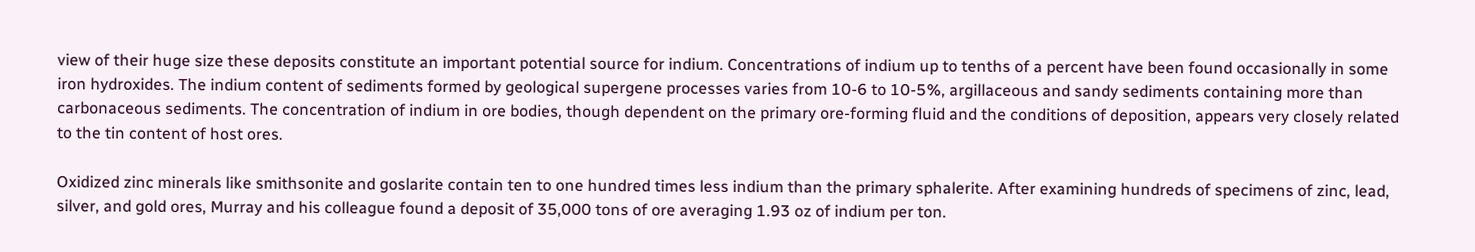view of their huge size these deposits constitute an important potential source for indium. Concentrations of indium up to tenths of a percent have been found occasionally in some iron hydroxides. The indium content of sediments formed by geological supergene processes varies from 10-6 to 10-5%, argillaceous and sandy sediments containing more than carbonaceous sediments. The concentration of indium in ore bodies, though dependent on the primary ore-forming fluid and the conditions of deposition, appears very closely related to the tin content of host ores.

Oxidized zinc minerals like smithsonite and goslarite contain ten to one hundred times less indium than the primary sphalerite. After examining hundreds of specimens of zinc, lead, silver, and gold ores, Murray and his colleague found a deposit of 35,000 tons of ore averaging 1.93 oz of indium per ton.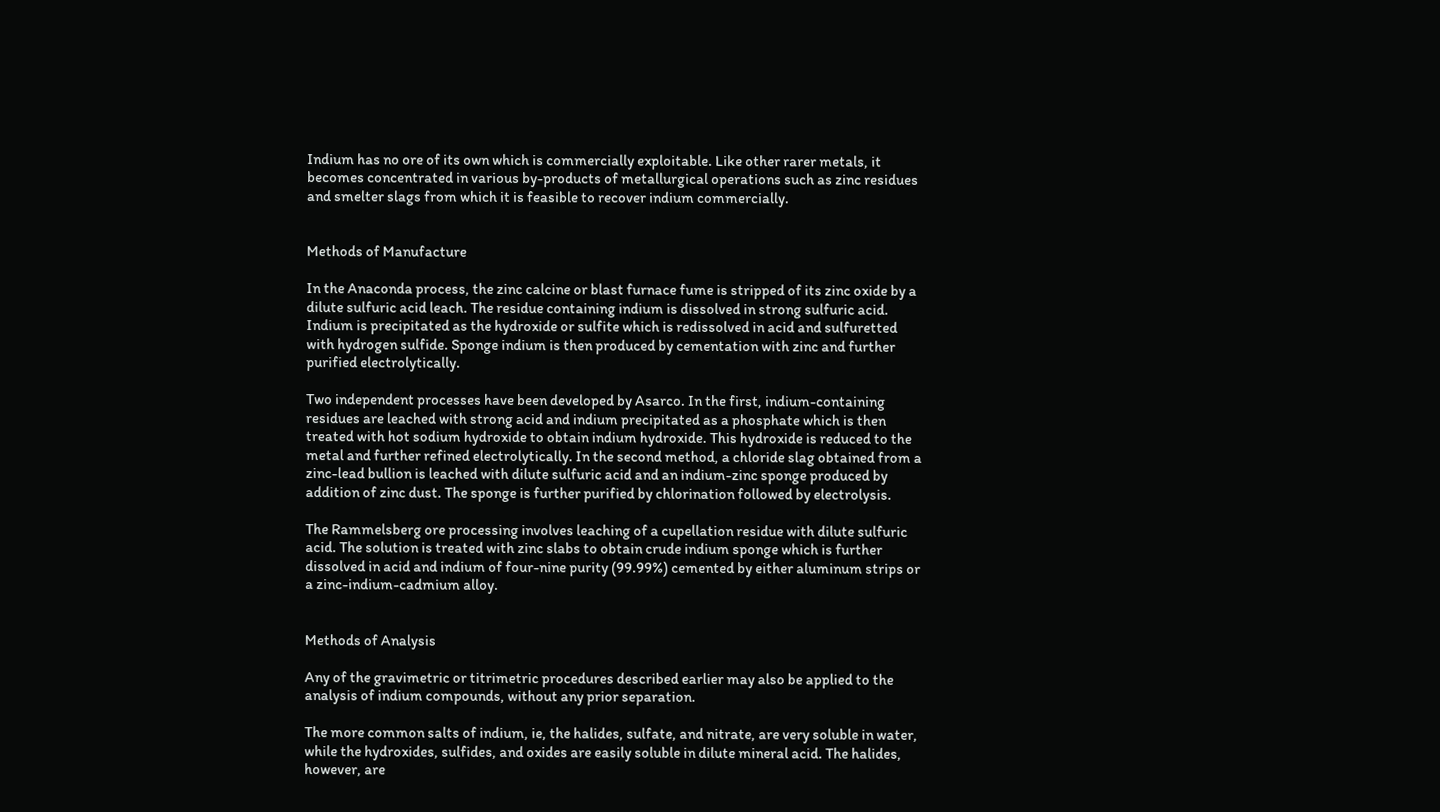Indium has no ore of its own which is commercially exploitable. Like other rarer metals, it becomes concentrated in various by-products of metallurgical operations such as zinc residues and smelter slags from which it is feasible to recover indium commercially.


Methods of Manufacture

In the Anaconda process, the zinc calcine or blast furnace fume is stripped of its zinc oxide by a dilute sulfuric acid leach. The residue containing indium is dissolved in strong sulfuric acid. Indium is precipitated as the hydroxide or sulfite which is redissolved in acid and sulfuretted with hydrogen sulfide. Sponge indium is then produced by cementation with zinc and further purified electrolytically.

Two independent processes have been developed by Asarco. In the first, indium-containing residues are leached with strong acid and indium precipitated as a phosphate which is then treated with hot sodium hydroxide to obtain indium hydroxide. This hydroxide is reduced to the metal and further refined electrolytically. In the second method, a chloride slag obtained from a zinc-lead bullion is leached with dilute sulfuric acid and an indium-zinc sponge produced by addition of zinc dust. The sponge is further purified by chlorination followed by electrolysis.

The Rammelsberg ore processing involves leaching of a cupellation residue with dilute sulfuric acid. The solution is treated with zinc slabs to obtain crude indium sponge which is further dissolved in acid and indium of four-nine purity (99.99%) cemented by either aluminum strips or a zinc-indium-cadmium alloy.


Methods of Analysis

Any of the gravimetric or titrimetric procedures described earlier may also be applied to the analysis of indium compounds, without any prior separation.

The more common salts of indium, ie, the halides, sulfate, and nitrate, are very soluble in water, while the hydroxides, sulfides, and oxides are easily soluble in dilute mineral acid. The halides, however, are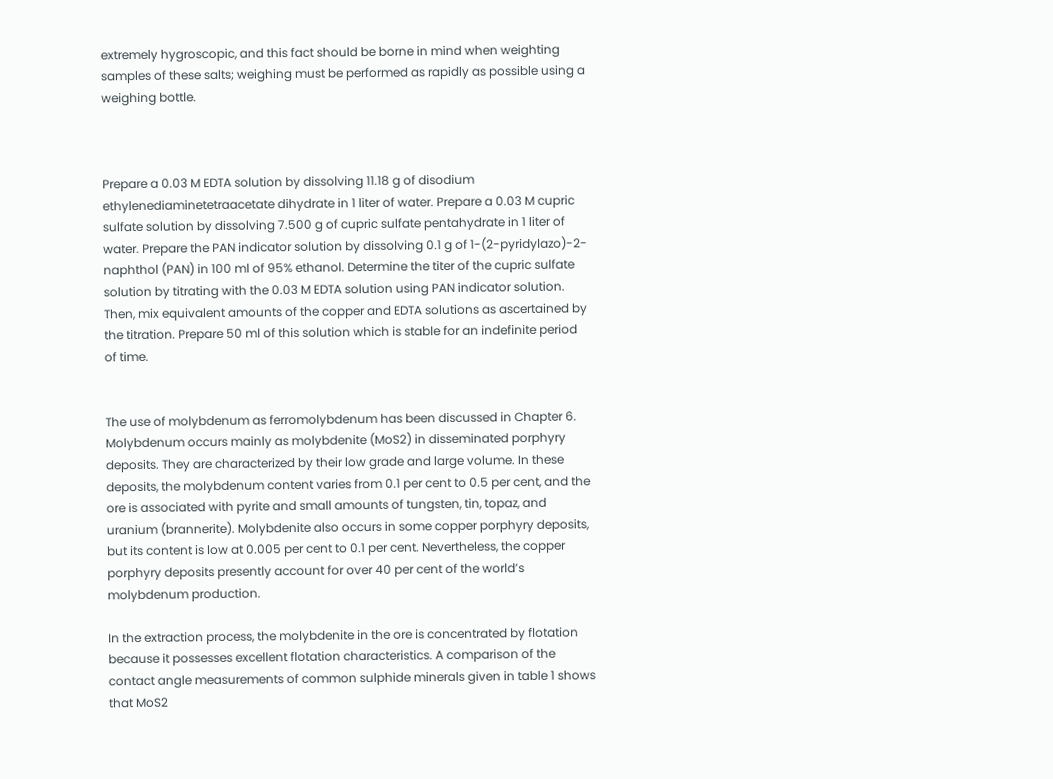extremely hygroscopic, and this fact should be borne in mind when weighting samples of these salts; weighing must be performed as rapidly as possible using a weighing bottle.



Prepare a 0.03 M EDTA solution by dissolving 11.18 g of disodium ethylenediaminetetraacetate dihydrate in 1 liter of water. Prepare a 0.03 M cupric sulfate solution by dissolving 7.500 g of cupric sulfate pentahydrate in 1 liter of water. Prepare the PAN indicator solution by dissolving 0.1 g of 1-(2-pyridylazo)-2-naphthol (PAN) in 100 ml of 95% ethanol. Determine the titer of the cupric sulfate solution by titrating with the 0.03 M EDTA solution using PAN indicator solution. Then, mix equivalent amounts of the copper and EDTA solutions as ascertained by the titration. Prepare 50 ml of this solution which is stable for an indefinite period of time.


The use of molybdenum as ferromolybdenum has been discussed in Chapter 6. Molybdenum occurs mainly as molybdenite (MoS2) in disseminated porphyry deposits. They are characterized by their low grade and large volume. In these deposits, the molybdenum content varies from 0.1 per cent to 0.5 per cent, and the ore is associated with pyrite and small amounts of tungsten, tin, topaz, and uranium (brannerite). Molybdenite also occurs in some copper porphyry deposits, but its content is low at 0.005 per cent to 0.1 per cent. Nevertheless, the copper porphyry deposits presently account for over 40 per cent of the world’s molybdenum production.

In the extraction process, the molybdenite in the ore is concentrated by flotation because it possesses excellent flotation characteristics. A comparison of the contact angle measurements of common sulphide minerals given in table 1 shows that MoS2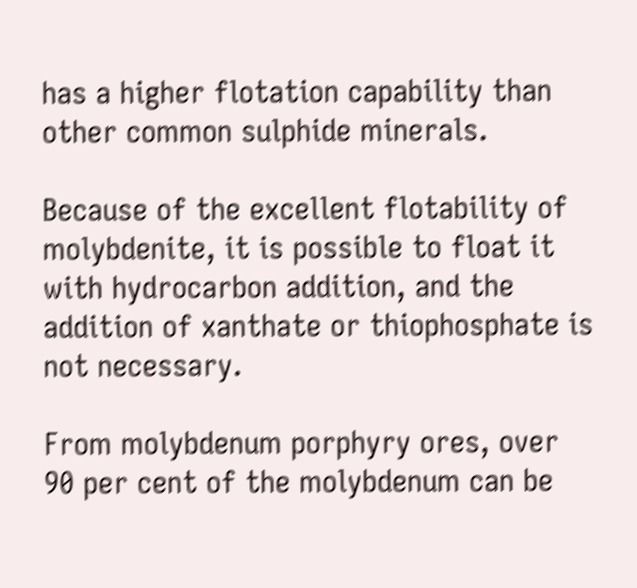has a higher flotation capability than other common sulphide minerals.

Because of the excellent flotability of molybdenite, it is possible to float it with hydrocarbon addition, and the addition of xanthate or thiophosphate is not necessary.

From molybdenum porphyry ores, over 90 per cent of the molybdenum can be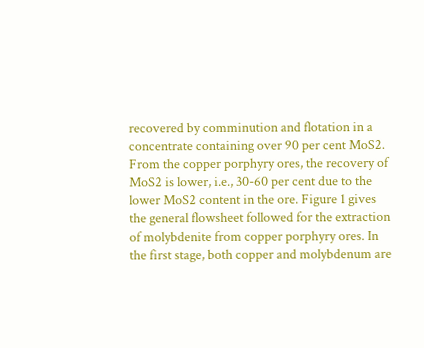recovered by comminution and flotation in a concentrate containing over 90 per cent MoS2. From the copper porphyry ores, the recovery of MoS2 is lower, i.e., 30-60 per cent due to the lower MoS2 content in the ore. Figure 1 gives the general flowsheet followed for the extraction of molybdenite from copper porphyry ores. In the first stage, both copper and molybdenum are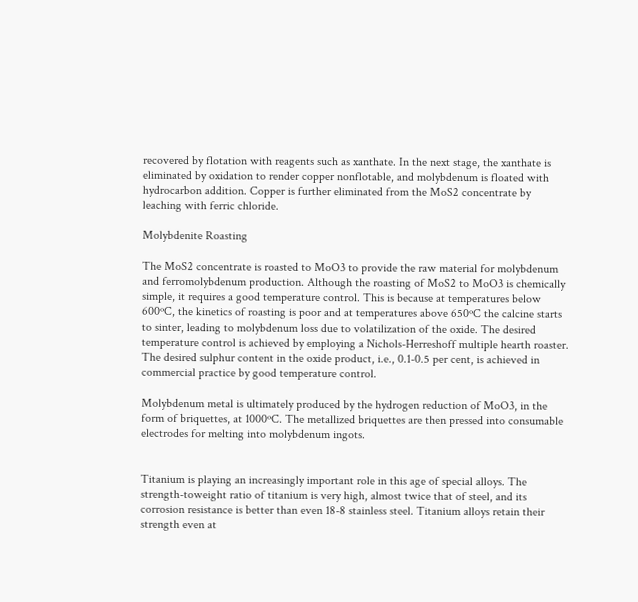recovered by flotation with reagents such as xanthate. In the next stage, the xanthate is eliminated by oxidation to render copper nonflotable, and molybdenum is floated with hydrocarbon addition. Copper is further eliminated from the MoS2 concentrate by leaching with ferric chloride.

Molybdenite Roasting

The MoS2 concentrate is roasted to MoO3 to provide the raw material for molybdenum and ferromolybdenum production. Although the roasting of MoS2 to MoO3 is chemically simple, it requires a good temperature control. This is because at temperatures below 600ºC, the kinetics of roasting is poor and at temperatures above 650ºC the calcine starts to sinter, leading to molybdenum loss due to volatilization of the oxide. The desired temperature control is achieved by employing a Nichols-Herreshoff multiple hearth roaster. The desired sulphur content in the oxide product, i.e., 0.1-0.5 per cent, is achieved in commercial practice by good temperature control.

Molybdenum metal is ultimately produced by the hydrogen reduction of MoO3, in the form of briquettes, at 1000ºC. The metallized briquettes are then pressed into consumable electrodes for melting into molybdenum ingots.


Titanium is playing an increasingly important role in this age of special alloys. The strength-toweight ratio of titanium is very high, almost twice that of steel, and its corrosion resistance is better than even 18-8 stainless steel. Titanium alloys retain their strength even at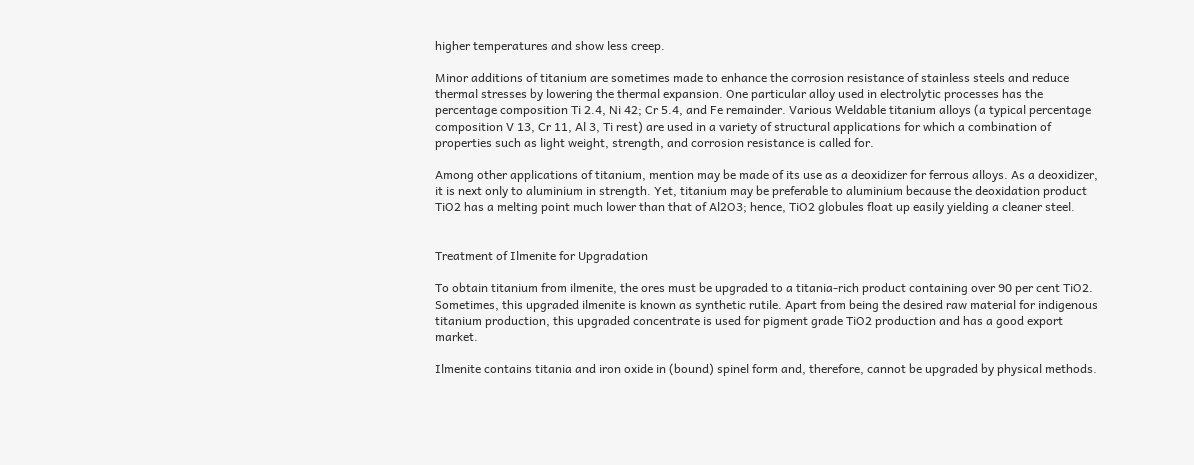higher temperatures and show less creep.

Minor additions of titanium are sometimes made to enhance the corrosion resistance of stainless steels and reduce thermal stresses by lowering the thermal expansion. One particular alloy used in electrolytic processes has the percentage composition Ti 2.4, Ni 42; Cr 5.4, and Fe remainder. Various Weldable titanium alloys (a typical percentage composition V 13, Cr 11, Al 3, Ti rest) are used in a variety of structural applications for which a combination of properties such as light weight, strength, and corrosion resistance is called for.

Among other applications of titanium, mention may be made of its use as a deoxidizer for ferrous alloys. As a deoxidizer, it is next only to aluminium in strength. Yet, titanium may be preferable to aluminium because the deoxidation product TiO2 has a melting point much lower than that of Al2O3; hence, TiO2 globules float up easily yielding a cleaner steel.


Treatment of Ilmenite for Upgradation

To obtain titanium from ilmenite, the ores must be upgraded to a titania-rich product containing over 90 per cent TiO2. Sometimes, this upgraded ilmenite is known as synthetic rutile. Apart from being the desired raw material for indigenous titanium production, this upgraded concentrate is used for pigment grade TiO2 production and has a good export market.

Ilmenite contains titania and iron oxide in (bound) spinel form and, therefore, cannot be upgraded by physical methods.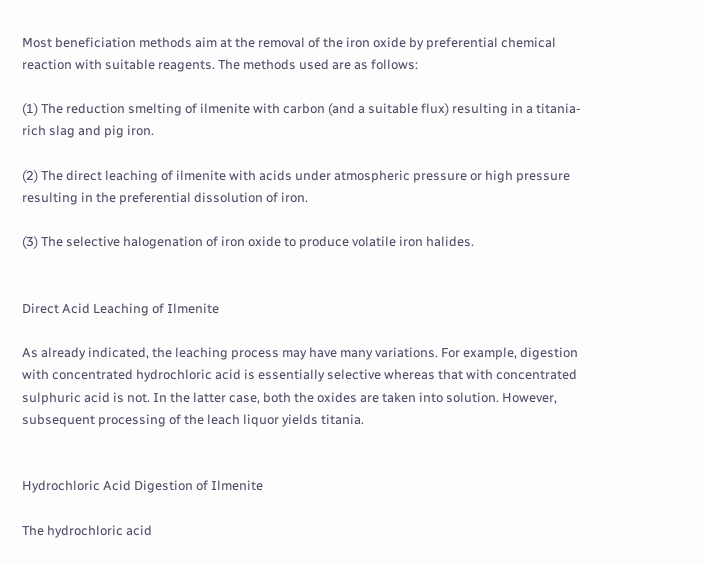Most beneficiation methods aim at the removal of the iron oxide by preferential chemical reaction with suitable reagents. The methods used are as follows:

(1) The reduction smelting of ilmenite with carbon (and a suitable flux) resulting in a titania-rich slag and pig iron.

(2) The direct leaching of ilmenite with acids under atmospheric pressure or high pressure resulting in the preferential dissolution of iron.

(3) The selective halogenation of iron oxide to produce volatile iron halides.


Direct Acid Leaching of Ilmenite

As already indicated, the leaching process may have many variations. For example, digestion with concentrated hydrochloric acid is essentially selective whereas that with concentrated sulphuric acid is not. In the latter case, both the oxides are taken into solution. However, subsequent processing of the leach liquor yields titania.


Hydrochloric Acid Digestion of Ilmenite

The hydrochloric acid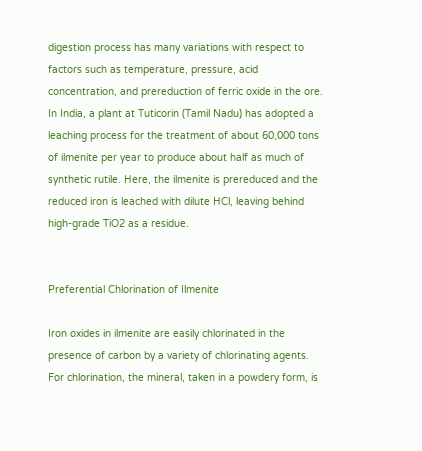digestion process has many variations with respect to factors such as temperature, pressure, acid concentration, and prereduction of ferric oxide in the ore. In India, a plant at Tuticorin (Tamil Nadu) has adopted a leaching process for the treatment of about 60,000 tons of ilmenite per year to produce about half as much of synthetic rutile. Here, the ilmenite is prereduced and the reduced iron is leached with dilute HCl, leaving behind high-grade TiO2 as a residue.


Preferential Chlorination of Ilmenite

Iron oxides in ilmenite are easily chlorinated in the presence of carbon by a variety of chlorinating agents. For chlorination, the mineral, taken in a powdery form, is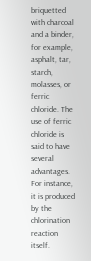briquetted with charcoal and a binder, for example, asphalt, tar, starch, molasses, or ferric chloride. The use of ferric chloride is said to have several advantages. For instance, it is produced by the chlorination reaction itself.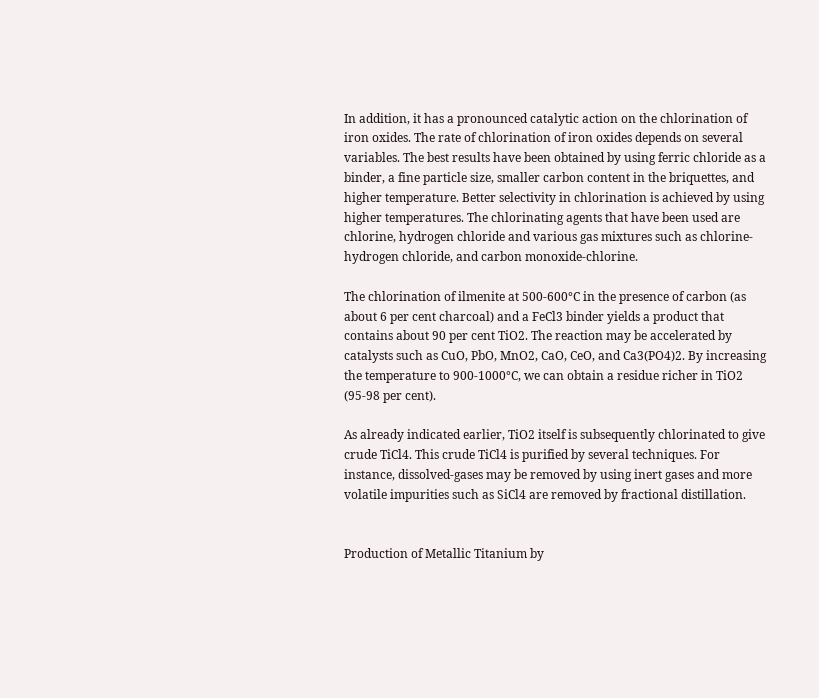In addition, it has a pronounced catalytic action on the chlorination of iron oxides. The rate of chlorination of iron oxides depends on several variables. The best results have been obtained by using ferric chloride as a binder, a fine particle size, smaller carbon content in the briquettes, and higher temperature. Better selectivity in chlorination is achieved by using higher temperatures. The chlorinating agents that have been used are chlorine, hydrogen chloride and various gas mixtures such as chlorine-hydrogen chloride, and carbon monoxide-chlorine.

The chlorination of ilmenite at 500-600°C in the presence of carbon (as about 6 per cent charcoal) and a FeCl3 binder yields a product that contains about 90 per cent TiO2. The reaction may be accelerated by catalysts such as CuO, PbO, MnO2, CaO, CeO, and Ca3(PO4)2. By increasing the temperature to 900-1000°C, we can obtain a residue richer in TiO2 (95-98 per cent).

As already indicated earlier, TiO2 itself is subsequently chlorinated to give crude TiCl4. This crude TiCl4 is purified by several techniques. For instance, dissolved-gases may be removed by using inert gases and more volatile impurities such as SiCl4 are removed by fractional distillation.


Production of Metallic Titanium by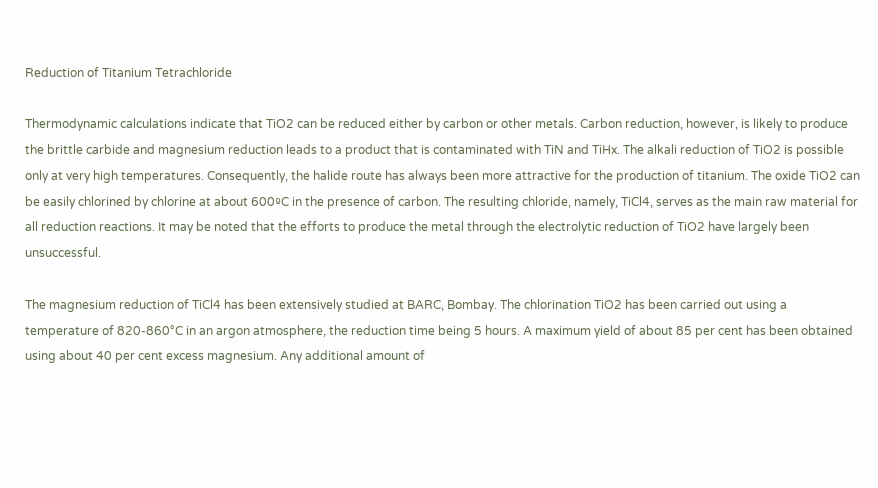Reduction of Titanium Tetrachloride

Thermodynamic calculations indicate that TiO2 can be reduced either by carbon or other metals. Carbon reduction, however, is likely to produce the brittle carbide and magnesium reduction leads to a product that is contaminated with TiN and TiHx. The alkali reduction of TiO2 is possible only at very high temperatures. Consequently, the halide route has always been more attractive for the production of titanium. The oxide TiO2 can be easily chlorined by chlorine at about 600ºC in the presence of carbon. The resulting chloride, namely, TiCl4, serves as the main raw material for all reduction reactions. It may be noted that the efforts to produce the metal through the electrolytic reduction of TiO2 have largely been unsuccessful.

The magnesium reduction of TiCl4 has been extensively studied at BARC, Bombay. The chlorination TiO2 has been carried out using a temperature of 820-860°C in an argon atmosphere, the reduction time being 5 hours. A maximum yield of about 85 per cent has been obtained using about 40 per cent excess magnesium. Any additional amount of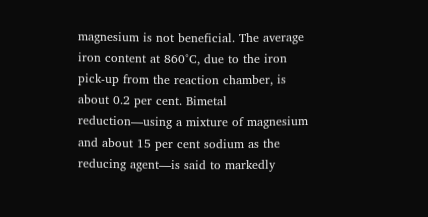magnesium is not beneficial. The average iron content at 860°C, due to the iron pick-up from the reaction chamber, is about 0.2 per cent. Bimetal reduction—using a mixture of magnesium and about 15 per cent sodium as the reducing agent—is said to markedly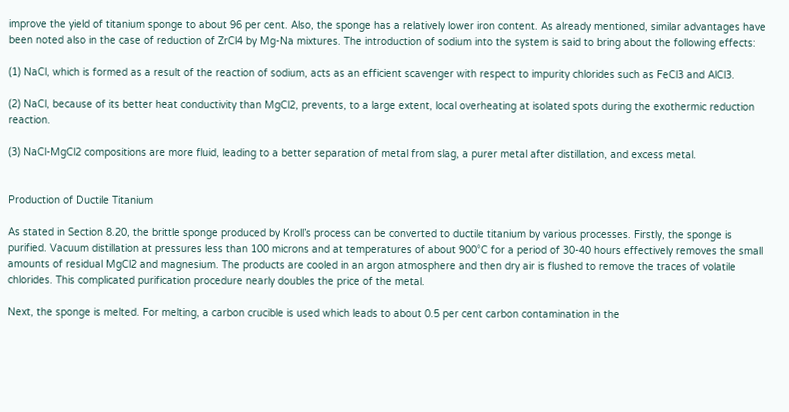improve the yield of titanium sponge to about 96 per cent. Also, the sponge has a relatively lower iron content. As already mentioned, similar advantages have been noted also in the case of reduction of ZrCl4 by Mg-Na mixtures. The introduction of sodium into the system is said to bring about the following effects:

(1) NaCl, which is formed as a result of the reaction of sodium, acts as an efficient scavenger with respect to impurity chlorides such as FeCl3 and AlCl3.

(2) NaCl, because of its better heat conductivity than MgCl2, prevents, to a large extent, local overheating at isolated spots during the exothermic reduction reaction.

(3) NaCl-MgCl2 compositions are more fluid, leading to a better separation of metal from slag, a purer metal after distillation, and excess metal.


Production of Ductile Titanium

As stated in Section 8.20, the brittle sponge produced by Kroll’s process can be converted to ductile titanium by various processes. Firstly, the sponge is purified. Vacuum distillation at pressures less than 100 microns and at temperatures of about 900°C for a period of 30-40 hours effectively removes the small amounts of residual MgCl2 and magnesium. The products are cooled in an argon atmosphere and then dry air is flushed to remove the traces of volatile chlorides. This complicated purification procedure nearly doubles the price of the metal.

Next, the sponge is melted. For melting, a carbon crucible is used which leads to about 0.5 per cent carbon contamination in the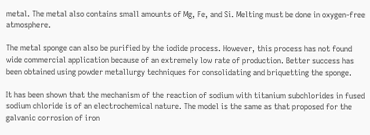metal. The metal also contains small amounts of Mg, Fe, and Si. Melting must be done in oxygen-free atmosphere.

The metal sponge can also be purified by the iodide process. However, this process has not found wide commercial application because of an extremely low rate of production. Better success has been obtained using powder metallurgy techniques for consolidating and briquetting the sponge.

It has been shown that the mechanism of the reaction of sodium with titanium subchlorides in fused sodium chloride is of an electrochemical nature. The model is the same as that proposed for the galvanic corrosion of iron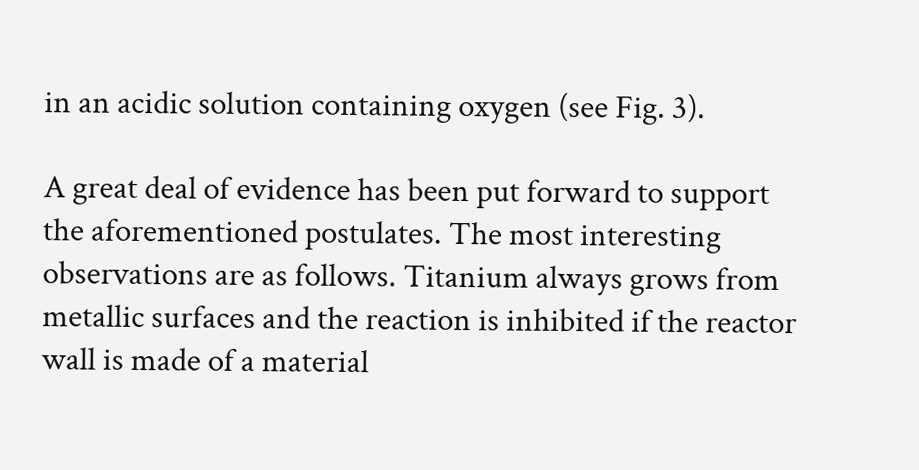in an acidic solution containing oxygen (see Fig. 3).

A great deal of evidence has been put forward to support the aforementioned postulates. The most interesting observations are as follows. Titanium always grows from metallic surfaces and the reaction is inhibited if the reactor wall is made of a material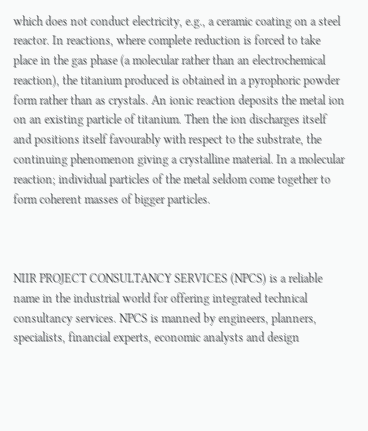which does not conduct electricity, e.g., a ceramic coating on a steel reactor. In reactions, where complete reduction is forced to take place in the gas phase (a molecular rather than an electrochemical reaction), the titanium produced is obtained in a pyrophoric powder form rather than as crystals. An ionic reaction deposits the metal ion on an existing particle of titanium. Then the ion discharges itself and positions itself favourably with respect to the substrate, the continuing phenomenon giving a crystalline material. In a molecular reaction; individual particles of the metal seldom come together to form coherent masses of bigger particles.



NIIR PROJECT CONSULTANCY SERVICES (NPCS) is a reliable name in the industrial world for offering integrated technical consultancy services. NPCS is manned by engineers, planners, specialists, financial experts, economic analysts and design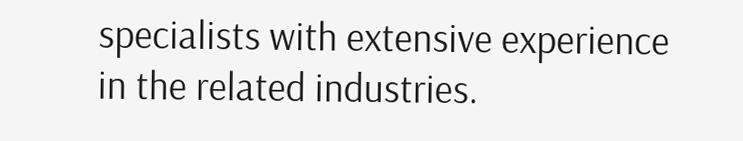specialists with extensive experience in the related industries.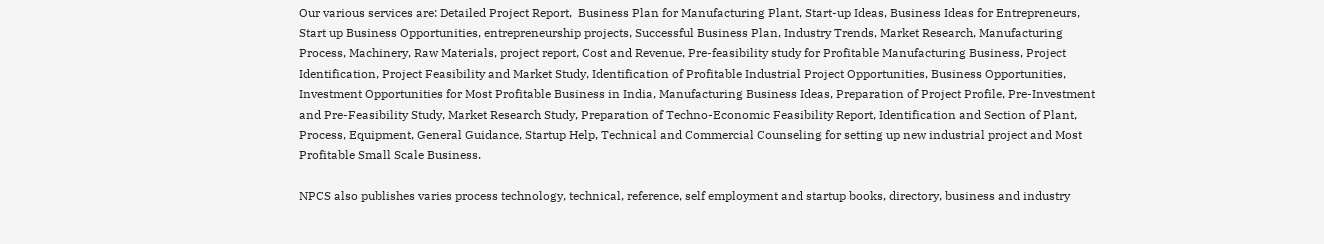Our various services are: Detailed Project Report,  Business Plan for Manufacturing Plant, Start-up Ideas, Business Ideas for Entrepreneurs, Start up Business Opportunities, entrepreneurship projects, Successful Business Plan, Industry Trends, Market Research, Manufacturing Process, Machinery, Raw Materials, project report, Cost and Revenue, Pre-feasibility study for Profitable Manufacturing Business, Project Identification, Project Feasibility and Market Study, Identification of Profitable Industrial Project Opportunities, Business Opportunities, Investment Opportunities for Most Profitable Business in India, Manufacturing Business Ideas, Preparation of Project Profile, Pre-Investment and Pre-Feasibility Study, Market Research Study, Preparation of Techno-Economic Feasibility Report, Identification and Section of Plant, Process, Equipment, General Guidance, Startup Help, Technical and Commercial Counseling for setting up new industrial project and Most Profitable Small Scale Business.

NPCS also publishes varies process technology, technical, reference, self employment and startup books, directory, business and industry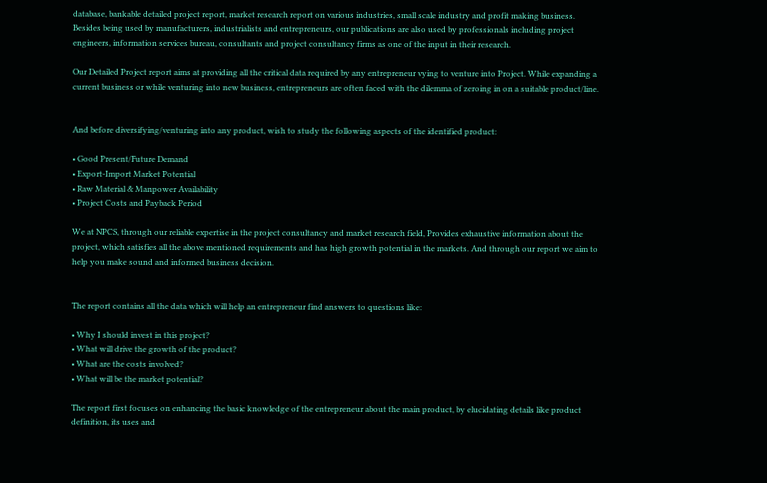database, bankable detailed project report, market research report on various industries, small scale industry and profit making business. Besides being used by manufacturers, industrialists and entrepreneurs, our publications are also used by professionals including project engineers, information services bureau, consultants and project consultancy firms as one of the input in their research.

Our Detailed Project report aims at providing all the critical data required by any entrepreneur vying to venture into Project. While expanding a current business or while venturing into new business, entrepreneurs are often faced with the dilemma of zeroing in on a suitable product/line.


And before diversifying/venturing into any product, wish to study the following aspects of the identified product:

• Good Present/Future Demand
• Export-Import Market Potential
• Raw Material & Manpower Availability
• Project Costs and Payback Period

We at NPCS, through our reliable expertise in the project consultancy and market research field, Provides exhaustive information about the project, which satisfies all the above mentioned requirements and has high growth potential in the markets. And through our report we aim to help you make sound and informed business decision.


The report contains all the data which will help an entrepreneur find answers to questions like:

• Why I should invest in this project?
• What will drive the growth of the product?
• What are the costs involved?
• What will be the market potential?

The report first focuses on enhancing the basic knowledge of the entrepreneur about the main product, by elucidating details like product definition, its uses and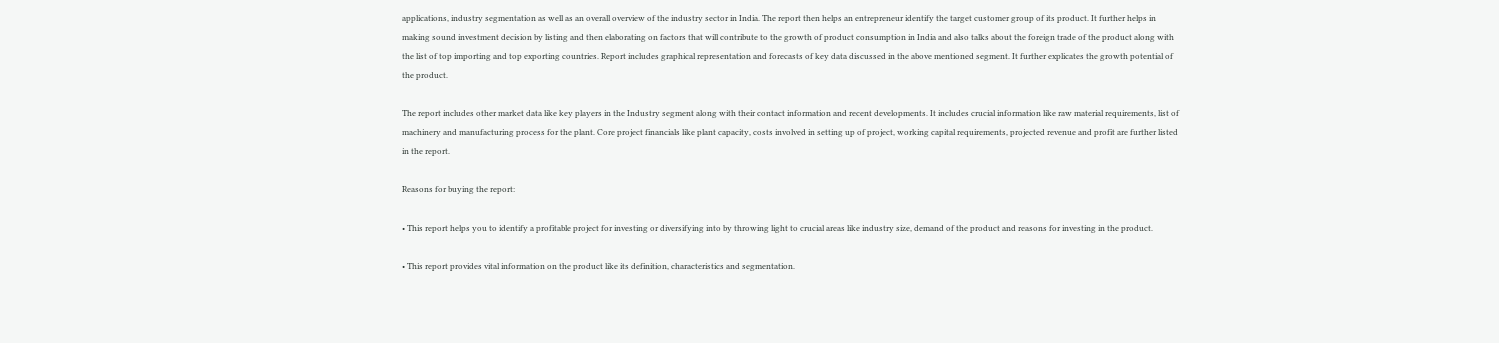applications, industry segmentation as well as an overall overview of the industry sector in India. The report then helps an entrepreneur identify the target customer group of its product. It further helps in making sound investment decision by listing and then elaborating on factors that will contribute to the growth of product consumption in India and also talks about the foreign trade of the product along with the list of top importing and top exporting countries. Report includes graphical representation and forecasts of key data discussed in the above mentioned segment. It further explicates the growth potential of the product.

The report includes other market data like key players in the Industry segment along with their contact information and recent developments. It includes crucial information like raw material requirements, list of machinery and manufacturing process for the plant. Core project financials like plant capacity, costs involved in setting up of project, working capital requirements, projected revenue and profit are further listed in the report.

Reasons for buying the report:

• This report helps you to identify a profitable project for investing or diversifying into by throwing light to crucial areas like industry size, demand of the product and reasons for investing in the product.

• This report provides vital information on the product like its definition, characteristics and segmentation.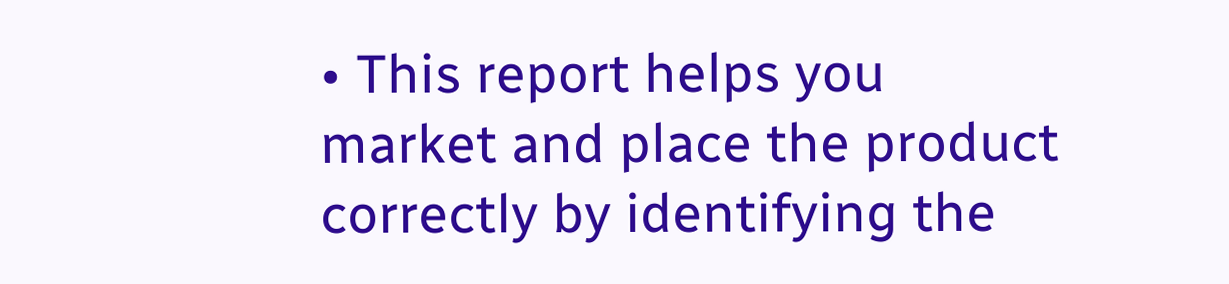• This report helps you market and place the product correctly by identifying the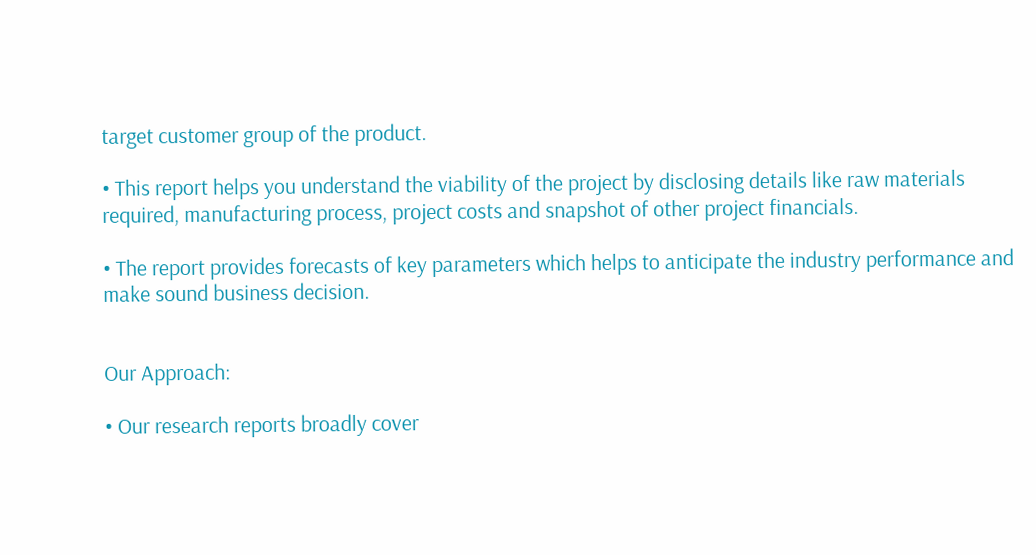target customer group of the product.

• This report helps you understand the viability of the project by disclosing details like raw materials required, manufacturing process, project costs and snapshot of other project financials.

• The report provides forecasts of key parameters which helps to anticipate the industry performance and make sound business decision.


Our Approach:

• Our research reports broadly cover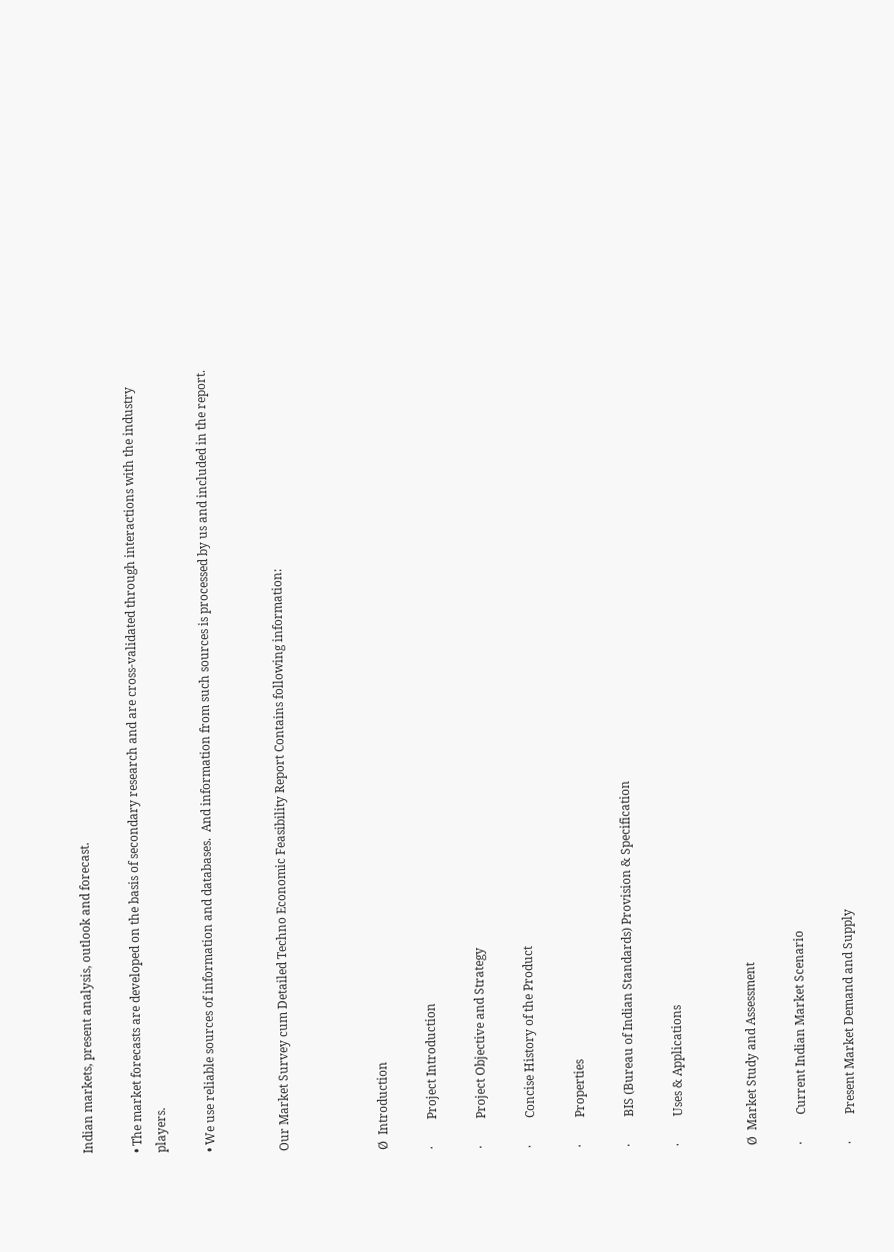Indian markets, present analysis, outlook and forecast.

• The market forecasts are developed on the basis of secondary research and are cross-validated through interactions with the industry players.

• We use reliable sources of information and databases.  And information from such sources is processed by us and included in the report.


Our Market Survey cum Detailed Techno Economic Feasibility Report Contains following information:



Ø  Introduction

·         Project Introduction

·         Project Objective and Strategy

·         Concise History of the Product

·         Properties

·         BIS (Bureau of Indian Standards) Provision & Specification

·         Uses & Applications


Ø  Market Study and Assessment

·         Current Indian Market Scenario

·         Present Market Demand and Supply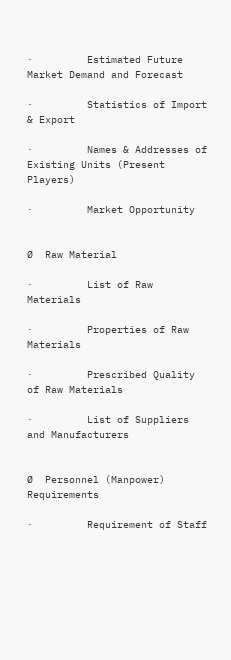·         Estimated Future Market Demand and Forecast

·         Statistics of Import & Export

·         Names & Addresses of Existing Units (Present Players)

·         Market Opportunity


Ø  Raw Material

·         List of Raw Materials

·         Properties of Raw Materials

·         Prescribed Quality of Raw Materials

·         List of Suppliers and Manufacturers


Ø  Personnel (Manpower) Requirements

·         Requirement of Staff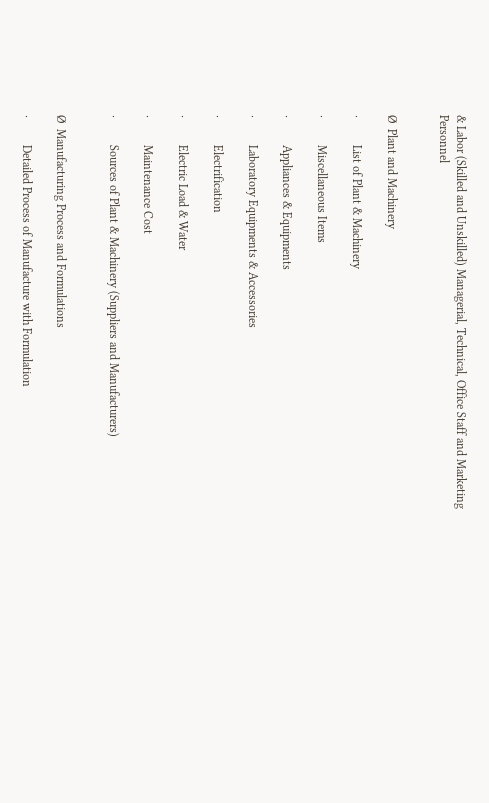& Labor (Skilled and Unskilled) Managerial, Technical, Office Staff and Marketing Personnel


Ø  Plant and Machinery

·         List of Plant & Machinery

·         Miscellaneous Items

·         Appliances & Equipments

·         Laboratory Equipments & Accessories

·         Electrification

·         Electric Load & Water

·         Maintenance Cost

·         Sources of Plant & Machinery (Suppliers and Manufacturers)


Ø  Manufacturing Process and Formulations

·         Detailed Process of Manufacture with Formulation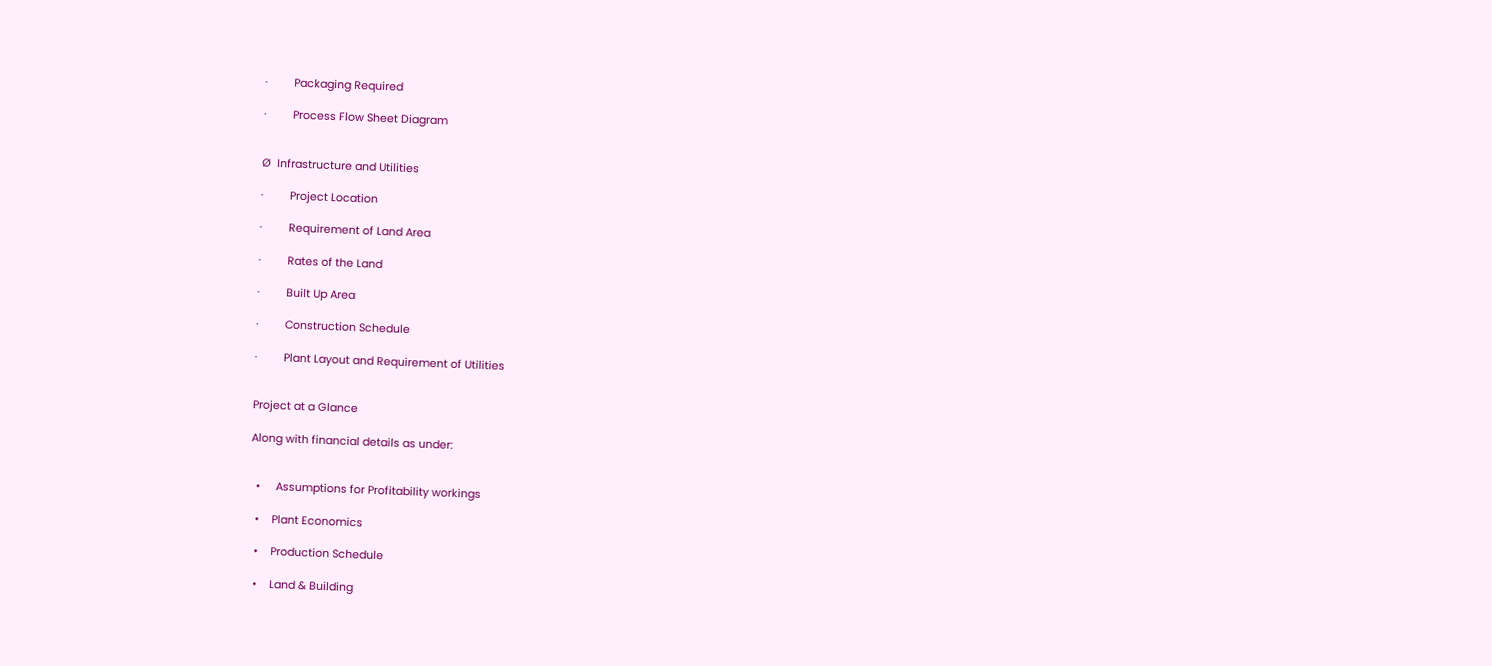·         Packaging Required

·         Process Flow Sheet Diagram


Ø  Infrastructure and Utilities

·         Project Location

·         Requirement of Land Area

·         Rates of the Land

·         Built Up Area

·         Construction Schedule

·         Plant Layout and Requirement of Utilities


Project at a Glance

Along with financial details as under:


  •     Assumptions for Profitability workings

  •    Plant Economics

  •    Production Schedule

  •    Land & Building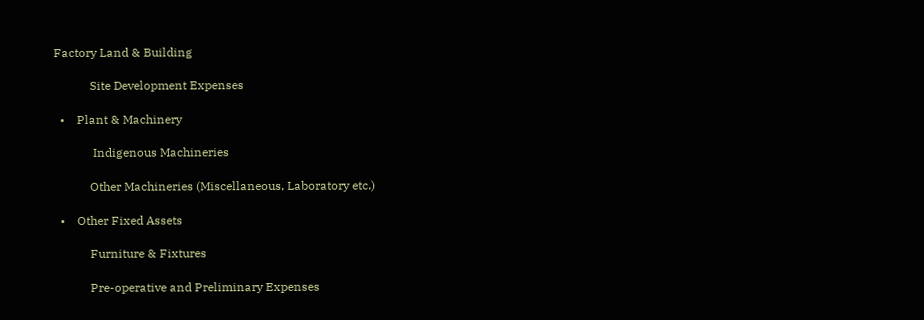Factory Land & Building

            Site Development Expenses

  •    Plant & Machinery

             Indigenous Machineries

            Other Machineries (Miscellaneous, Laboratory etc.)

  •    Other Fixed Assets

            Furniture & Fixtures

            Pre-operative and Preliminary Expenses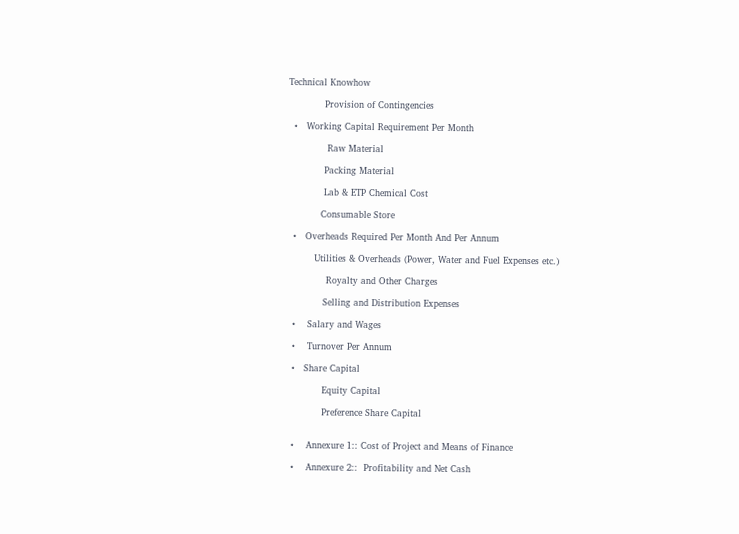Technical Knowhow

            Provision of Contingencies

  •   Working Capital Requirement Per Month

             Raw Material

            Packing Material

            Lab & ETP Chemical Cost

           Consumable Store

  •   Overheads Required Per Month And Per Annum

         Utilities & Overheads (Power, Water and Fuel Expenses etc.)

             Royalty and Other Charges

            Selling and Distribution Expenses

  •    Salary and Wages

  •    Turnover Per Annum

  •   Share Capital

            Equity Capital

            Preference Share Capital


  •    Annexure 1:: Cost of Project and Means of Finance

  •    Annexure 2::  Profitability and Net Cash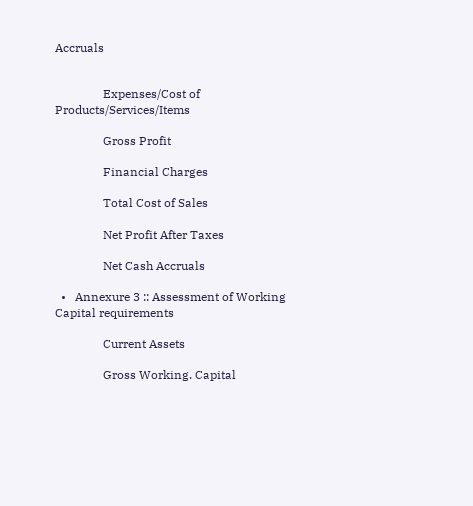Accruals


                Expenses/Cost of Products/Services/Items

                Gross Profit

                Financial Charges

                Total Cost of Sales

                Net Profit After Taxes

                Net Cash Accruals

  •   Annexure 3 :: Assessment of Working Capital requirements

                Current Assets

                Gross Working. Capital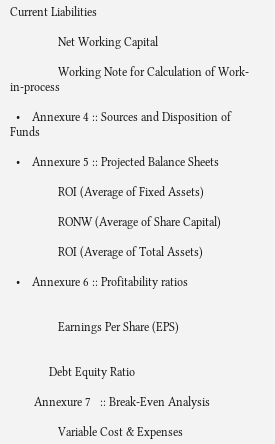Current Liabilities

                Net Working Capital

                Working Note for Calculation of Work-in-process

  •    Annexure 4 :: Sources and Disposition of Funds

  •    Annexure 5 :: Projected Balance Sheets

                ROI (Average of Fixed Assets)

                RONW (Average of Share Capital)

                ROI (Average of Total Assets)

  •    Annexure 6 :: Profitability ratios


                Earnings Per Share (EPS)


             Debt Equity Ratio

        Annexure 7   :: Break-Even Analysis

                Variable Cost & Expenses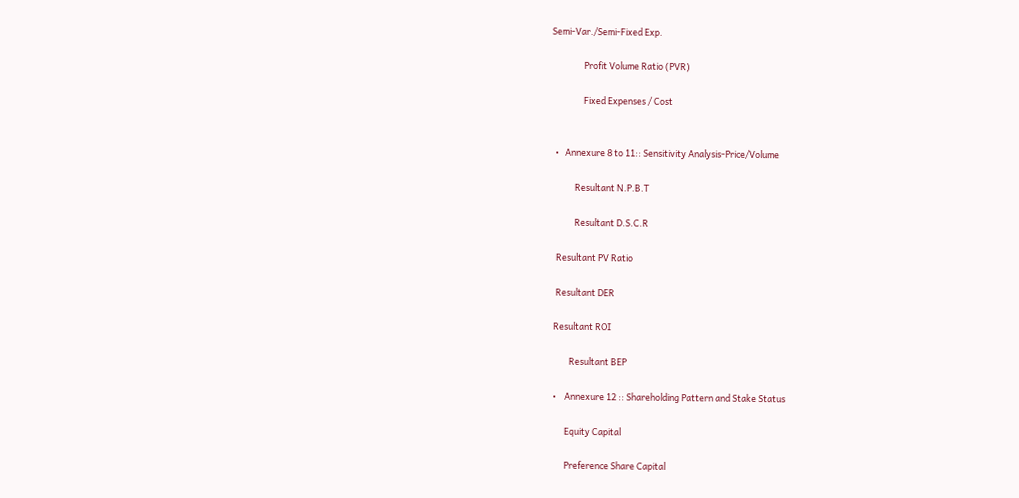Semi-Var./Semi-Fixed Exp.

                Profit Volume Ratio (PVR)

                Fixed Expenses / Cost


  •   Annexure 8 to 11:: Sensitivity Analysis-Price/Volume

            Resultant N.P.B.T

            Resultant D.S.C.R

   Resultant PV Ratio

   Resultant DER

  Resultant ROI

          Resultant BEP

  •    Annexure 12 :: Shareholding Pattern and Stake Status

        Equity Capital

        Preference Share Capital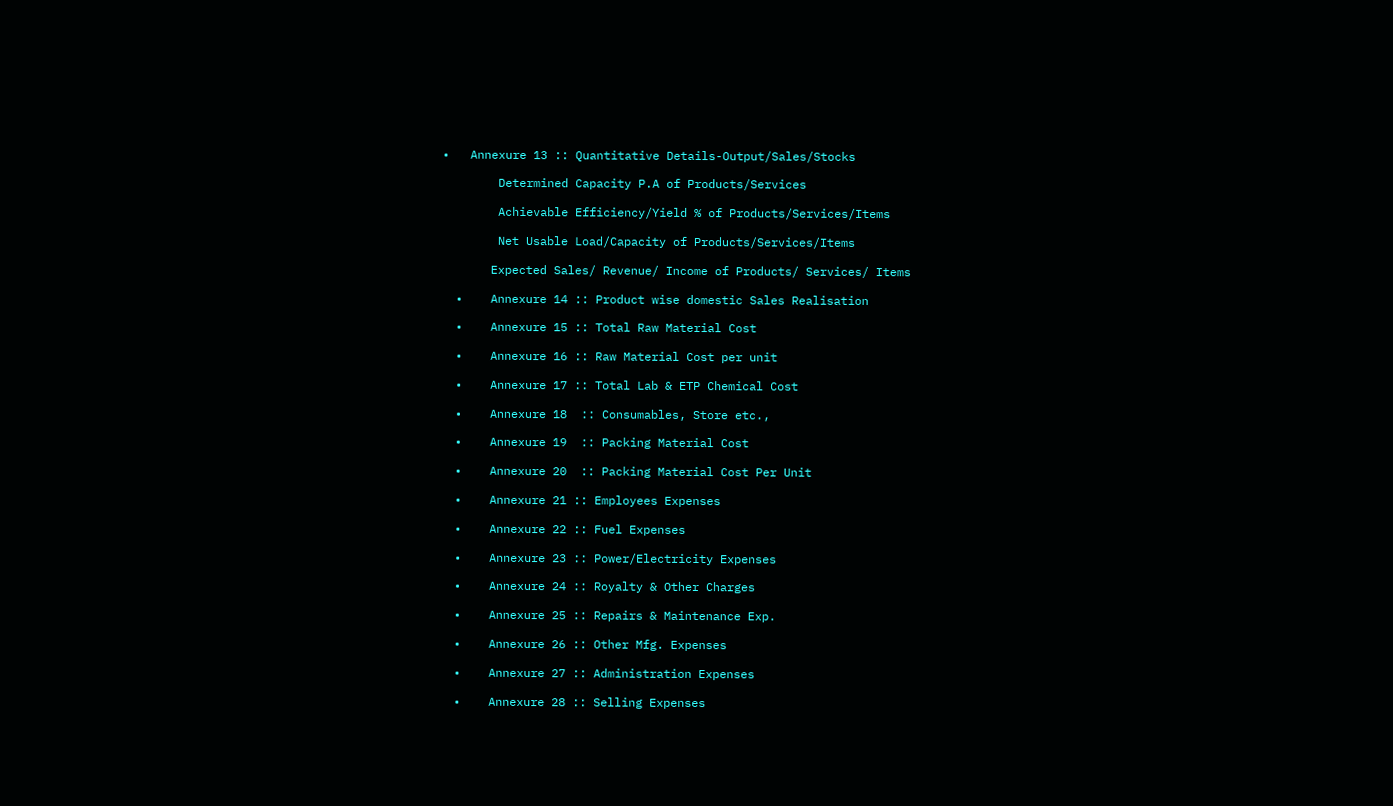•   Annexure 13 :: Quantitative Details-Output/Sales/Stocks

        Determined Capacity P.A of Products/Services

        Achievable Efficiency/Yield % of Products/Services/Items

        Net Usable Load/Capacity of Products/Services/Items

       Expected Sales/ Revenue/ Income of Products/ Services/ Items

  •    Annexure 14 :: Product wise domestic Sales Realisation

  •    Annexure 15 :: Total Raw Material Cost

  •    Annexure 16 :: Raw Material Cost per unit

  •    Annexure 17 :: Total Lab & ETP Chemical Cost

  •    Annexure 18  :: Consumables, Store etc.,

  •    Annexure 19  :: Packing Material Cost

  •    Annexure 20  :: Packing Material Cost Per Unit

  •    Annexure 21 :: Employees Expenses

  •    Annexure 22 :: Fuel Expenses

  •    Annexure 23 :: Power/Electricity Expenses

  •    Annexure 24 :: Royalty & Other Charges

  •    Annexure 25 :: Repairs & Maintenance Exp.

  •    Annexure 26 :: Other Mfg. Expenses

  •    Annexure 27 :: Administration Expenses

  •    Annexure 28 :: Selling Expenses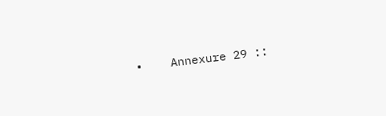•    Annexure 29 ::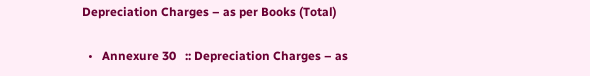Depreciation Charges – as per Books (Total)

  •   Annexure 30   :: Depreciation Charges – as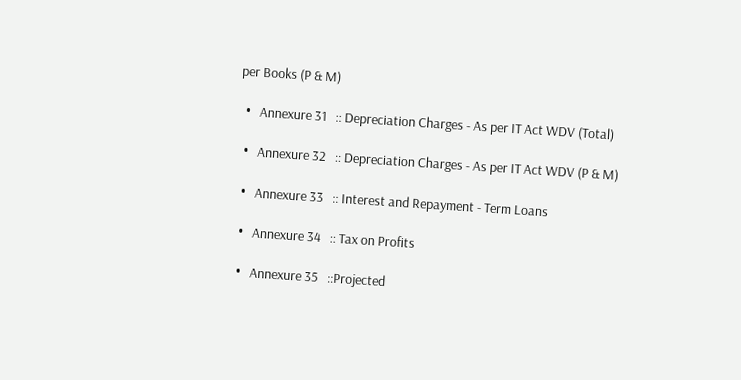per Books (P & M)

  •   Annexure 31   :: Depreciation Charges - As per IT Act WDV (Total)

  •   Annexure 32   :: Depreciation Charges - As per IT Act WDV (P & M)

  •   Annexure 33   :: Interest and Repayment - Term Loans

  •   Annexure 34   :: Tax on Profits

  •   Annexure 35   ::Projected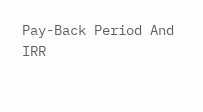Pay-Back Period And IRR